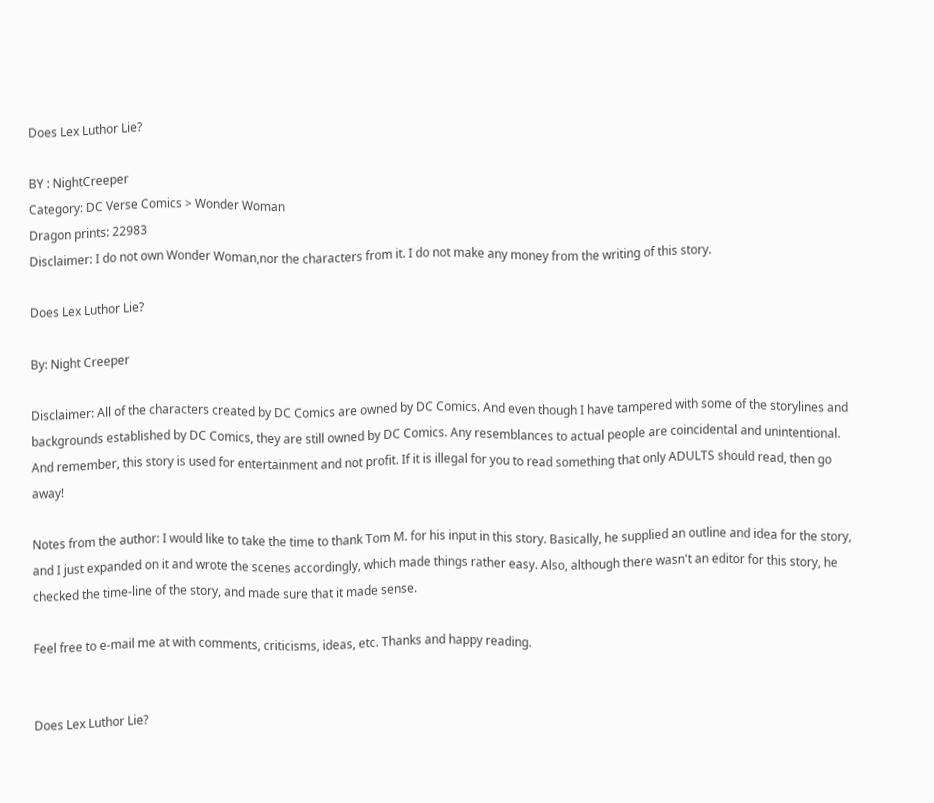Does Lex Luthor Lie?

BY : NightCreeper
Category: DC Verse Comics > Wonder Woman
Dragon prints: 22983
Disclaimer: I do not own Wonder Woman,nor the characters from it. I do not make any money from the writing of this story.

Does Lex Luthor Lie?

By: Night Creeper

Disclaimer: All of the characters created by DC Comics are owned by DC Comics. And even though I have tampered with some of the storylines and backgrounds established by DC Comics, they are still owned by DC Comics. Any resemblances to actual people are coincidental and unintentional. And remember, this story is used for entertainment and not profit. If it is illegal for you to read something that only ADULTS should read, then go away!

Notes from the author: I would like to take the time to thank Tom M. for his input in this story. Basically, he supplied an outline and idea for the story, and I just expanded on it and wrote the scenes accordingly, which made things rather easy. Also, although there wasn't an editor for this story, he checked the time-line of the story, and made sure that it made sense.

Feel free to e-mail me at with comments, criticisms, ideas, etc. Thanks and happy reading.


Does Lex Luthor Lie?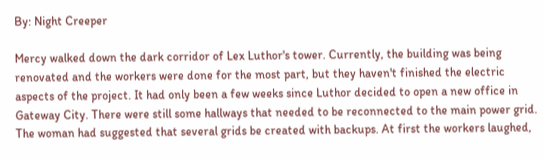By: Night Creeper

Mercy walked down the dark corridor of Lex Luthor's tower. Currently, the building was being renovated and the workers were done for the most part, but they haven't finished the electric aspects of the project. It had only been a few weeks since Luthor decided to open a new office in Gateway City. There were still some hallways that needed to be reconnected to the main power grid. The woman had suggested that several grids be created with backups. At first the workers laughed,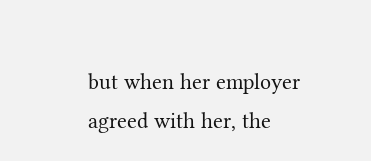but when her employer agreed with her, the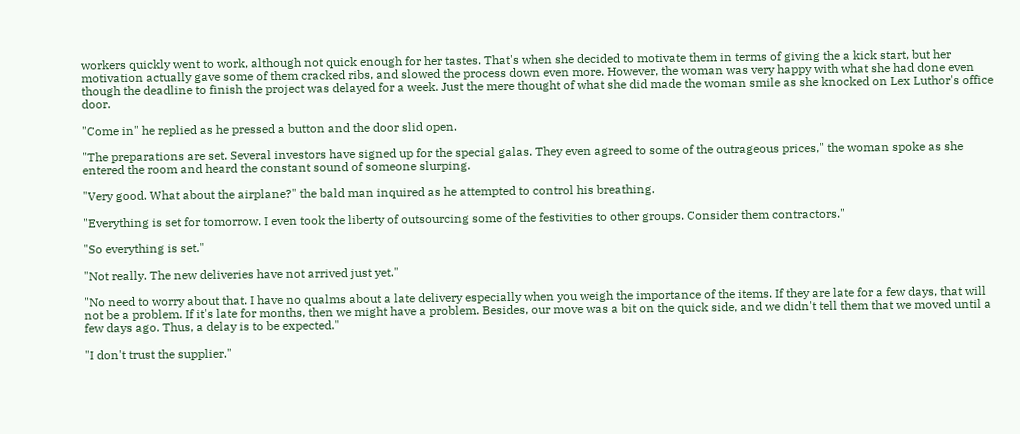workers quickly went to work, although not quick enough for her tastes. That's when she decided to motivate them in terms of giving the a kick start, but her motivation actually gave some of them cracked ribs, and slowed the process down even more. However, the woman was very happy with what she had done even though the deadline to finish the project was delayed for a week. Just the mere thought of what she did made the woman smile as she knocked on Lex Luthor's office door.

"Come in" he replied as he pressed a button and the door slid open.

"The preparations are set. Several investors have signed up for the special galas. They even agreed to some of the outrageous prices," the woman spoke as she entered the room and heard the constant sound of someone slurping.

"Very good. What about the airplane?" the bald man inquired as he attempted to control his breathing.

"Everything is set for tomorrow. I even took the liberty of outsourcing some of the festivities to other groups. Consider them contractors."

"So everything is set."

"Not really. The new deliveries have not arrived just yet."

"No need to worry about that. I have no qualms about a late delivery especially when you weigh the importance of the items. If they are late for a few days, that will not be a problem. If it's late for months, then we might have a problem. Besides, our move was a bit on the quick side, and we didn't tell them that we moved until a few days ago. Thus, a delay is to be expected."

"I don't trust the supplier."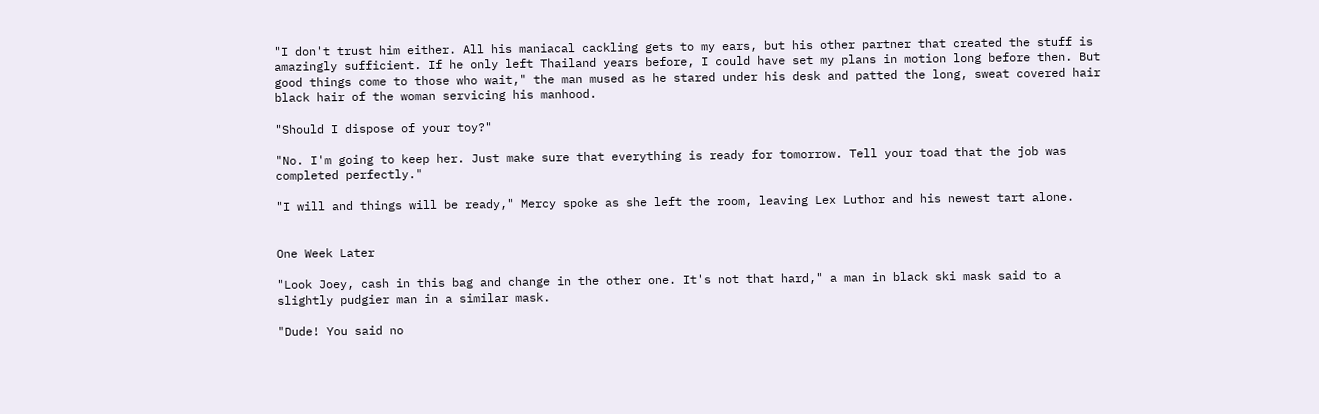"I don't trust him either. All his maniacal cackling gets to my ears, but his other partner that created the stuff is amazingly sufficient. If he only left Thailand years before, I could have set my plans in motion long before then. But good things come to those who wait," the man mused as he stared under his desk and patted the long, sweat covered hair black hair of the woman servicing his manhood.

"Should I dispose of your toy?"

"No. I'm going to keep her. Just make sure that everything is ready for tomorrow. Tell your toad that the job was completed perfectly."

"I will and things will be ready," Mercy spoke as she left the room, leaving Lex Luthor and his newest tart alone.


One Week Later

"Look Joey, cash in this bag and change in the other one. It's not that hard," a man in black ski mask said to a slightly pudgier man in a similar mask.

"Dude! You said no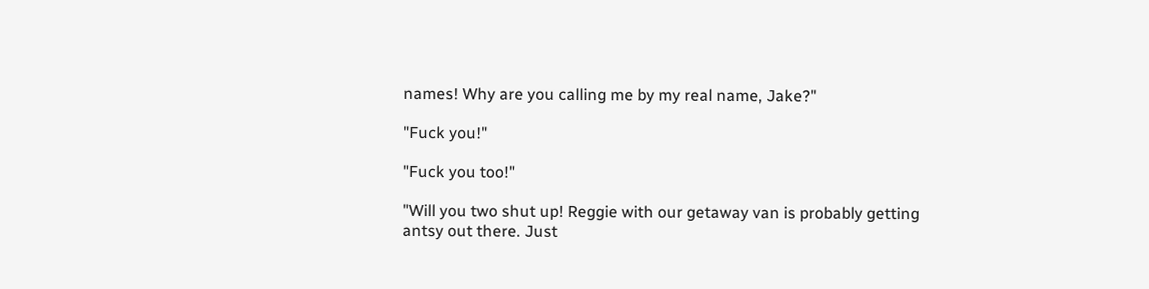names! Why are you calling me by my real name, Jake?"

"Fuck you!"

"Fuck you too!"

"Will you two shut up! Reggie with our getaway van is probably getting antsy out there. Just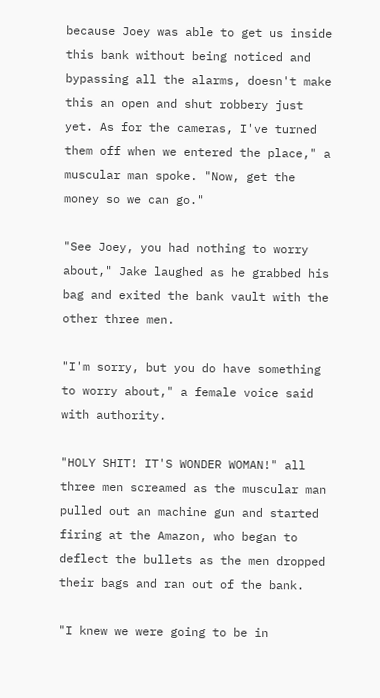because Joey was able to get us inside this bank without being noticed and bypassing all the alarms, doesn't make this an open and shut robbery just yet. As for the cameras, I've turned them off when we entered the place," a muscular man spoke. "Now, get the money so we can go."

"See Joey, you had nothing to worry about," Jake laughed as he grabbed his bag and exited the bank vault with the other three men.

"I'm sorry, but you do have something to worry about," a female voice said with authority.

"HOLY SHIT! IT'S WONDER WOMAN!" all three men screamed as the muscular man pulled out an machine gun and started firing at the Amazon, who began to deflect the bullets as the men dropped their bags and ran out of the bank.

"I knew we were going to be in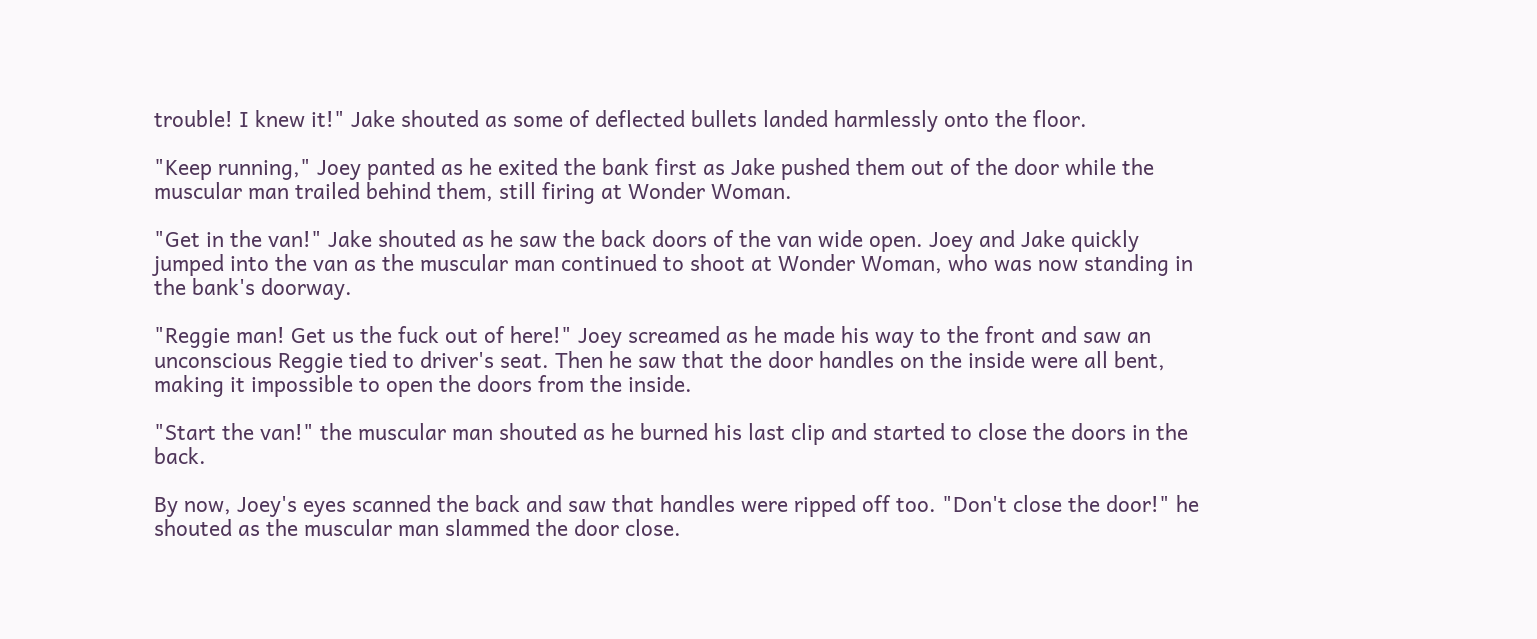trouble! I knew it!" Jake shouted as some of deflected bullets landed harmlessly onto the floor.

"Keep running," Joey panted as he exited the bank first as Jake pushed them out of the door while the muscular man trailed behind them, still firing at Wonder Woman.

"Get in the van!" Jake shouted as he saw the back doors of the van wide open. Joey and Jake quickly jumped into the van as the muscular man continued to shoot at Wonder Woman, who was now standing in the bank's doorway.

"Reggie man! Get us the fuck out of here!" Joey screamed as he made his way to the front and saw an unconscious Reggie tied to driver's seat. Then he saw that the door handles on the inside were all bent, making it impossible to open the doors from the inside.

"Start the van!" the muscular man shouted as he burned his last clip and started to close the doors in the back.

By now, Joey's eyes scanned the back and saw that handles were ripped off too. "Don't close the door!" he shouted as the muscular man slammed the door close.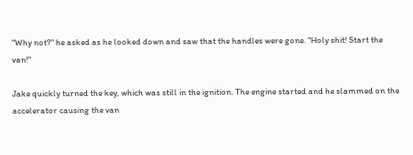"Why not?" he asked as he looked down and saw that the handles were gone. "Holy shit! Start the van!"

Jake quickly turned the key, which was still in the ignition. The engine started and he slammed on the accelerator causing the van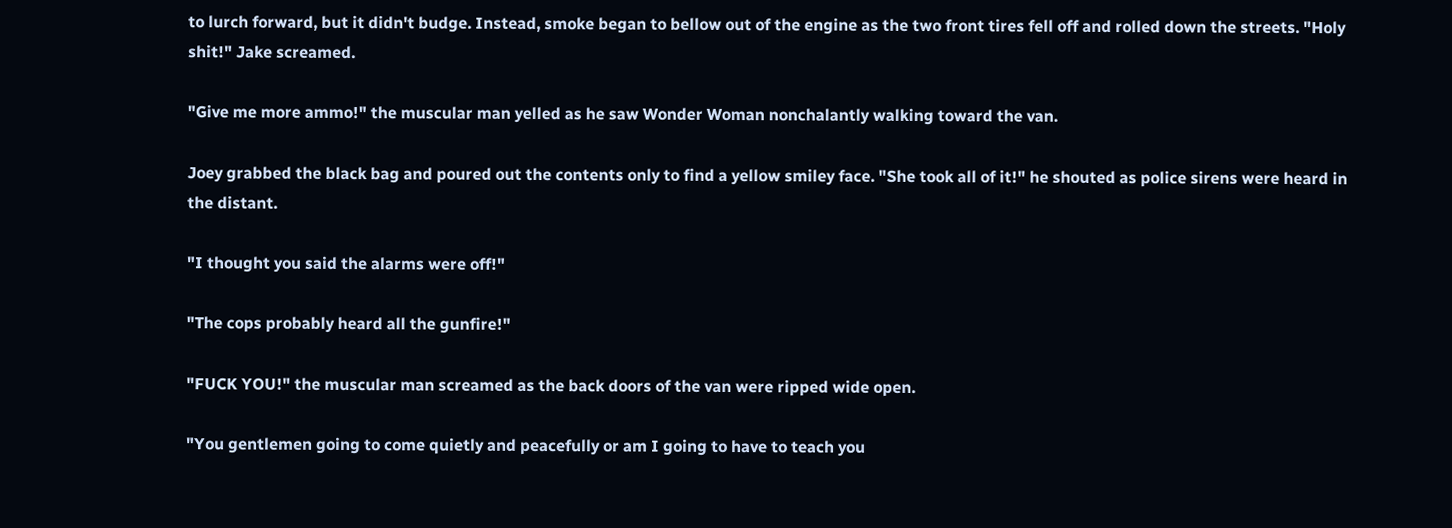to lurch forward, but it didn't budge. Instead, smoke began to bellow out of the engine as the two front tires fell off and rolled down the streets. "Holy shit!" Jake screamed.

"Give me more ammo!" the muscular man yelled as he saw Wonder Woman nonchalantly walking toward the van.

Joey grabbed the black bag and poured out the contents only to find a yellow smiley face. "She took all of it!" he shouted as police sirens were heard in the distant.

"I thought you said the alarms were off!"

"The cops probably heard all the gunfire!"

"FUCK YOU!" the muscular man screamed as the back doors of the van were ripped wide open.

"You gentlemen going to come quietly and peacefully or am I going to have to teach you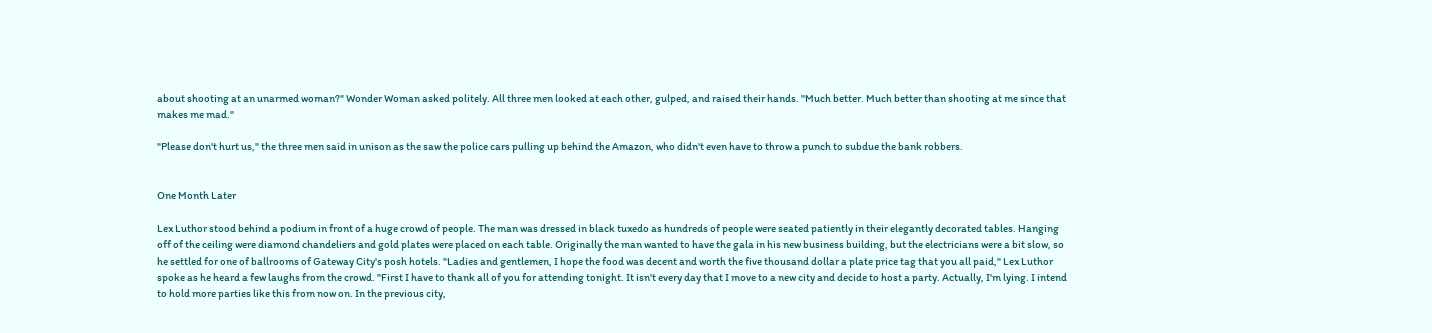about shooting at an unarmed woman?" Wonder Woman asked politely. All three men looked at each other, gulped, and raised their hands. "Much better. Much better than shooting at me since that makes me mad."

"Please don't hurt us," the three men said in unison as the saw the police cars pulling up behind the Amazon, who didn't even have to throw a punch to subdue the bank robbers.


One Month Later

Lex Luthor stood behind a podium in front of a huge crowd of people. The man was dressed in black tuxedo as hundreds of people were seated patiently in their elegantly decorated tables. Hanging off of the ceiling were diamond chandeliers and gold plates were placed on each table. Originally the man wanted to have the gala in his new business building, but the electricians were a bit slow, so he settled for one of ballrooms of Gateway City's posh hotels. "Ladies and gentlemen, I hope the food was decent and worth the five thousand dollar a plate price tag that you all paid," Lex Luthor spoke as he heard a few laughs from the crowd. "First I have to thank all of you for attending tonight. It isn't every day that I move to a new city and decide to host a party. Actually, I'm lying. I intend to hold more parties like this from now on. In the previous city,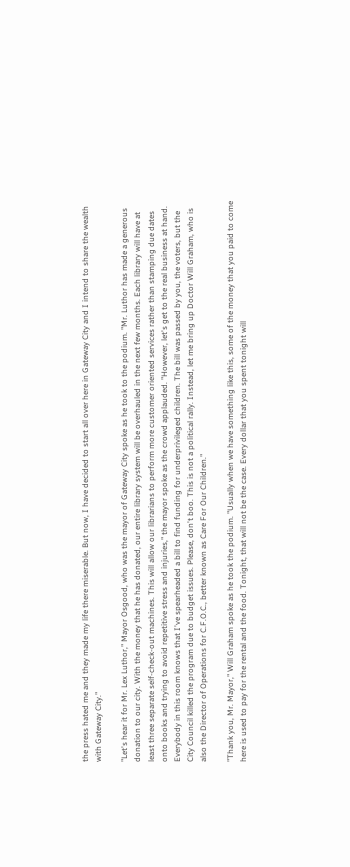the press hated me and they made my life there miserable. But now, I have decided to start all over here in Gateway City and I intend to share the wealth with Gateway City."

"Let's hear it for Mr. Lex Luthor," Mayor Osgood, who was the mayor of Gateway City spoke as he took to the podium. "Mr. Luthor has made a generous donation to our city. With the money that he has donated, our entire library system will be overhauled in the next few months. Each library will have at least three separate self-check-out machines. This will allow our librarians to perform more customer oriented services rather than stamping due dates onto books and trying to avoid repetitive stress and injuries," the mayor spoke as the crowd applauded. "However, let's get to the real business at hand. Everybody in this room knows that I've spearheaded a bill to find funding for underprivileged children. The bill was passed by you, the voters, but the City Council killed the program due to budget issues. Please, don't boo. This is not a political rally. Instead, let me bring up Doctor Will Graham, who is also the Director of Operations for C.F.O.C., better known as Care For Our Children."

"Thank you, Mr. Mayor," Will Graham spoke as he took the podium. "Usually when we have something like this, some of the money that you paid to come here is used to pay for the rental and the food. Tonight, that will not be the case. Every dollar that you spent tonight will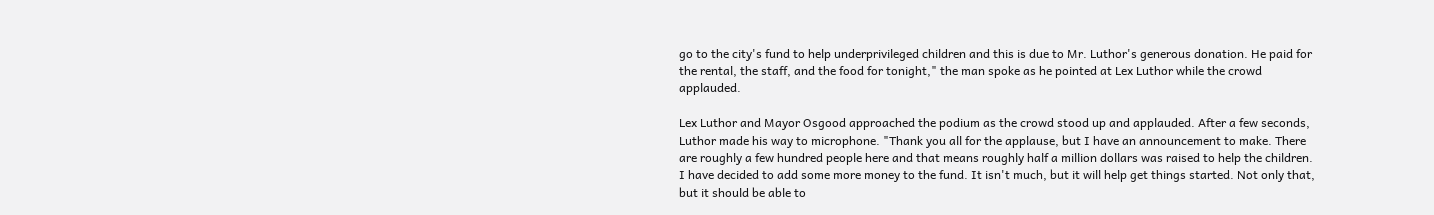go to the city's fund to help underprivileged children and this is due to Mr. Luthor's generous donation. He paid for the rental, the staff, and the food for tonight," the man spoke as he pointed at Lex Luthor while the crowd applauded.

Lex Luthor and Mayor Osgood approached the podium as the crowd stood up and applauded. After a few seconds, Luthor made his way to microphone. "Thank you all for the applause, but I have an announcement to make. There are roughly a few hundred people here and that means roughly half a million dollars was raised to help the children. I have decided to add some more money to the fund. It isn't much, but it will help get things started. Not only that, but it should be able to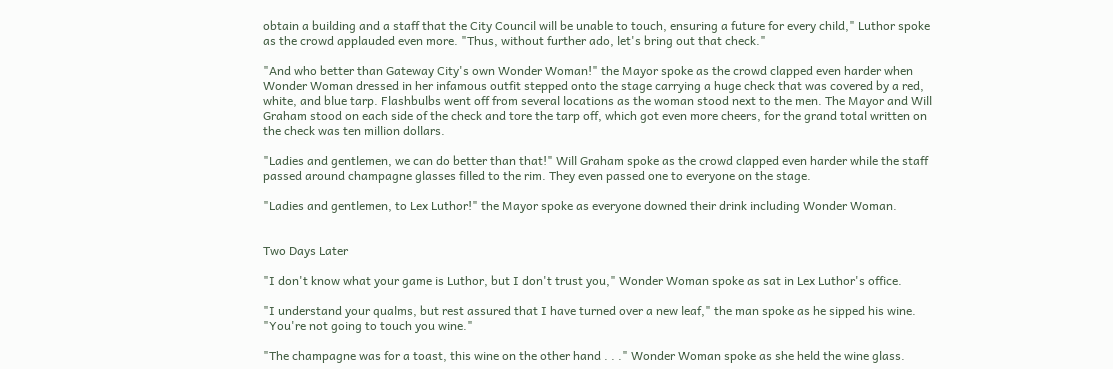obtain a building and a staff that the City Council will be unable to touch, ensuring a future for every child," Luthor spoke as the crowd applauded even more. "Thus, without further ado, let's bring out that check."

"And who better than Gateway City's own Wonder Woman!" the Mayor spoke as the crowd clapped even harder when Wonder Woman dressed in her infamous outfit stepped onto the stage carrying a huge check that was covered by a red, white, and blue tarp. Flashbulbs went off from several locations as the woman stood next to the men. The Mayor and Will Graham stood on each side of the check and tore the tarp off, which got even more cheers, for the grand total written on the check was ten million dollars.

"Ladies and gentlemen, we can do better than that!" Will Graham spoke as the crowd clapped even harder while the staff passed around champagne glasses filled to the rim. They even passed one to everyone on the stage.

"Ladies and gentlemen, to Lex Luthor!" the Mayor spoke as everyone downed their drink including Wonder Woman.


Two Days Later

"I don't know what your game is Luthor, but I don't trust you," Wonder Woman spoke as sat in Lex Luthor's office.

"I understand your qualms, but rest assured that I have turned over a new leaf," the man spoke as he sipped his wine. "You're not going to touch you wine."

"The champagne was for a toast, this wine on the other hand . . ." Wonder Woman spoke as she held the wine glass.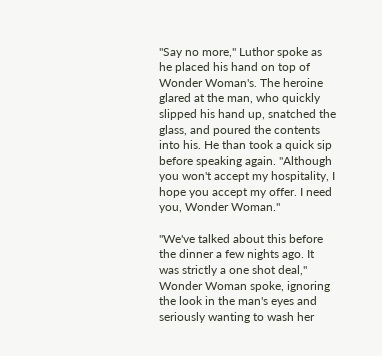"Say no more," Luthor spoke as he placed his hand on top of Wonder Woman's. The heroine glared at the man, who quickly slipped his hand up, snatched the glass, and poured the contents into his. He than took a quick sip before speaking again. "Although you won't accept my hospitality, I hope you accept my offer. I need you, Wonder Woman."

"We've talked about this before the dinner a few nights ago. It was strictly a one shot deal," Wonder Woman spoke, ignoring the look in the man's eyes and seriously wanting to wash her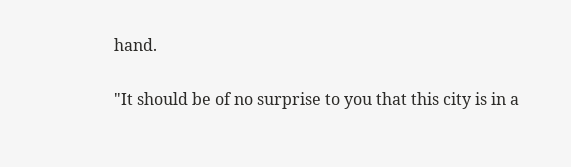hand.

"It should be of no surprise to you that this city is in a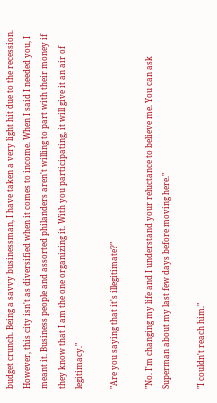budget crunch. Being a savvy businessman, I have taken a very light hit due to the recession. However, this city isn't as diversified when it comes to income. When I said I needed you, I meant it. Business people and assorted philanders aren't willing to part with their money if they know that I am the one organizing it. With you participating, it will give it an air of legitimacy."

"Are you saying that it's illegitimate?"

"No. I'm changing my life and I understand your reluctance to believe me. You can ask Superman about my last few days before moving here."

"I couldn't reach him."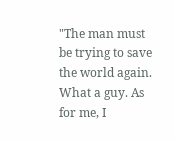"The man must be trying to save the world again. What a guy. As for me, I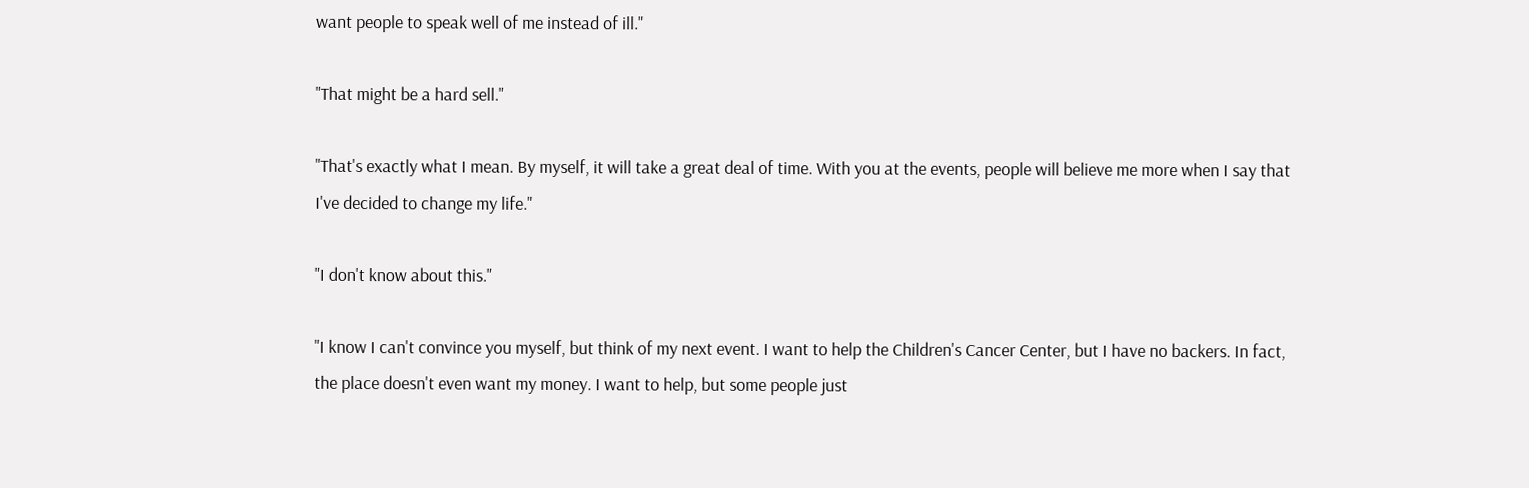want people to speak well of me instead of ill."

"That might be a hard sell."

"That's exactly what I mean. By myself, it will take a great deal of time. With you at the events, people will believe me more when I say that I've decided to change my life."

"I don't know about this."

"I know I can't convince you myself, but think of my next event. I want to help the Children's Cancer Center, but I have no backers. In fact, the place doesn't even want my money. I want to help, but some people just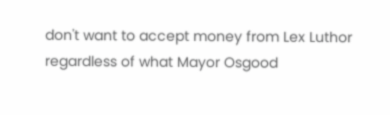don't want to accept money from Lex Luthor regardless of what Mayor Osgood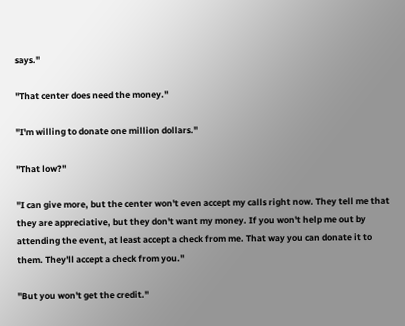says."

"That center does need the money."

"I'm willing to donate one million dollars."

"That low?"

"I can give more, but the center won't even accept my calls right now. They tell me that they are appreciative, but they don't want my money. If you won't help me out by attending the event, at least accept a check from me. That way you can donate it to them. They'll accept a check from you."

"But you won't get the credit."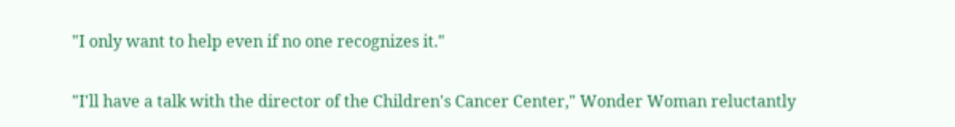"I only want to help even if no one recognizes it."

"I'll have a talk with the director of the Children's Cancer Center," Wonder Woman reluctantly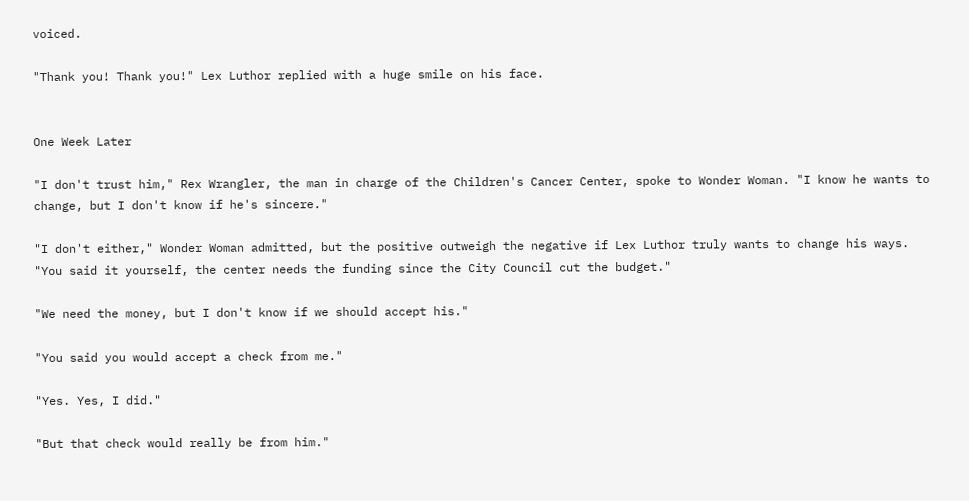voiced.

"Thank you! Thank you!" Lex Luthor replied with a huge smile on his face.


One Week Later

"I don't trust him," Rex Wrangler, the man in charge of the Children's Cancer Center, spoke to Wonder Woman. "I know he wants to change, but I don't know if he's sincere."

"I don't either," Wonder Woman admitted, but the positive outweigh the negative if Lex Luthor truly wants to change his ways. "You said it yourself, the center needs the funding since the City Council cut the budget."

"We need the money, but I don't know if we should accept his."

"You said you would accept a check from me."

"Yes. Yes, I did."

"But that check would really be from him."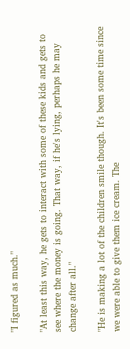"I figured as much."

"At least this way, he gets to interact with some of these kids and gets to see where the money is going. That way, if he's lying, perhaps he may change after all."

"He is making a lot of the children smile though. It's been some time since we were able to give them ice cream. The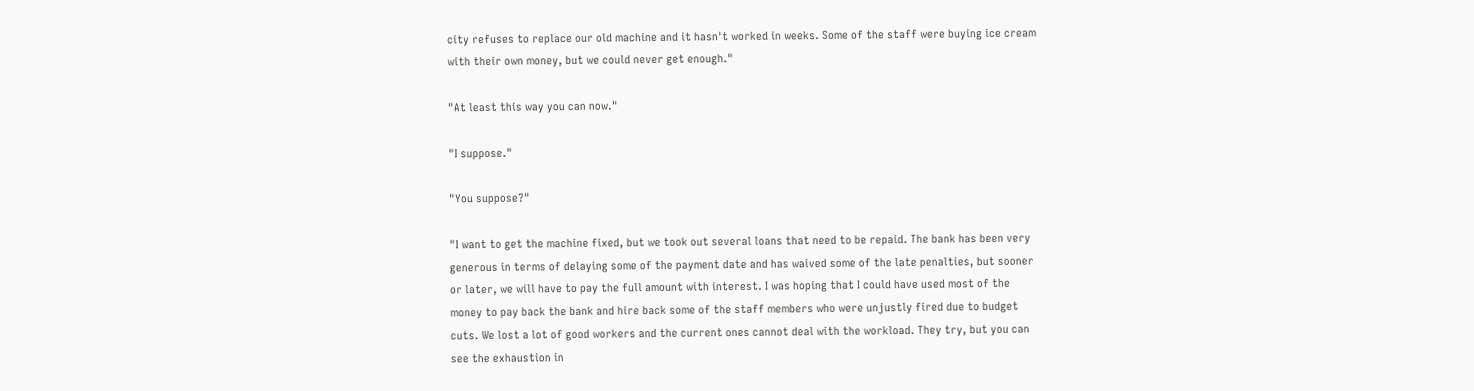city refuses to replace our old machine and it hasn't worked in weeks. Some of the staff were buying ice cream with their own money, but we could never get enough."

"At least this way you can now."

"I suppose."

"You suppose?"

"I want to get the machine fixed, but we took out several loans that need to be repaid. The bank has been very generous in terms of delaying some of the payment date and has waived some of the late penalties, but sooner or later, we will have to pay the full amount with interest. I was hoping that I could have used most of the money to pay back the bank and hire back some of the staff members who were unjustly fired due to budget cuts. We lost a lot of good workers and the current ones cannot deal with the workload. They try, but you can see the exhaustion in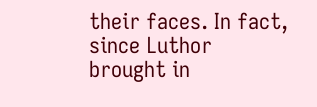their faces. In fact, since Luthor brought in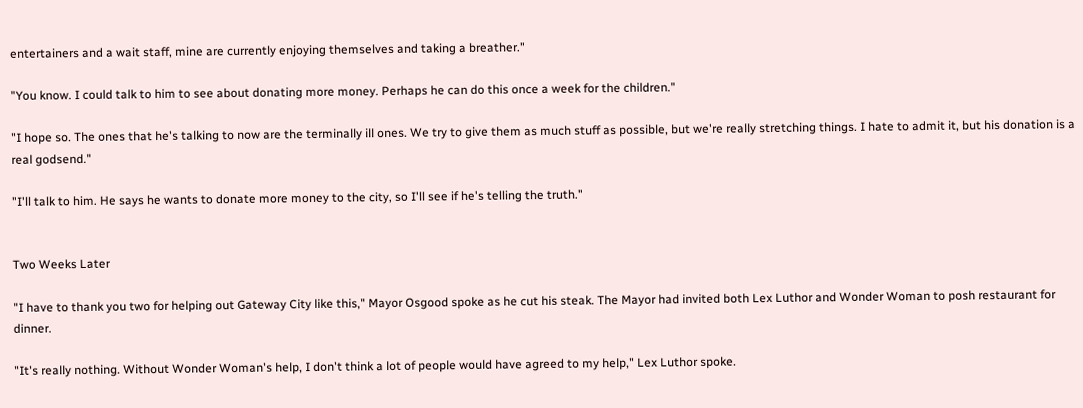entertainers and a wait staff, mine are currently enjoying themselves and taking a breather."

"You know. I could talk to him to see about donating more money. Perhaps he can do this once a week for the children."

"I hope so. The ones that he's talking to now are the terminally ill ones. We try to give them as much stuff as possible, but we're really stretching things. I hate to admit it, but his donation is a real godsend."

"I'll talk to him. He says he wants to donate more money to the city, so I'll see if he's telling the truth."


Two Weeks Later

"I have to thank you two for helping out Gateway City like this," Mayor Osgood spoke as he cut his steak. The Mayor had invited both Lex Luthor and Wonder Woman to posh restaurant for dinner.

"It's really nothing. Without Wonder Woman's help, I don't think a lot of people would have agreed to my help," Lex Luthor spoke.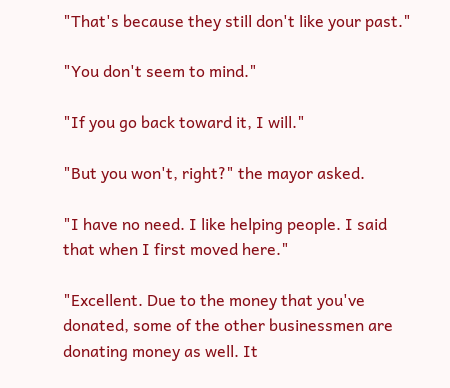"That's because they still don't like your past."

"You don't seem to mind."

"If you go back toward it, I will."

"But you won't, right?" the mayor asked.

"I have no need. I like helping people. I said that when I first moved here."

"Excellent. Due to the money that you've donated, some of the other businessmen are donating money as well. It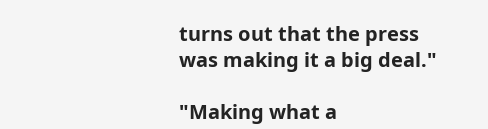turns out that the press was making it a big deal."

"Making what a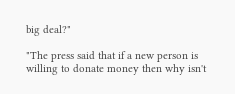big deal?"

"The press said that if a new person is willing to donate money then why isn't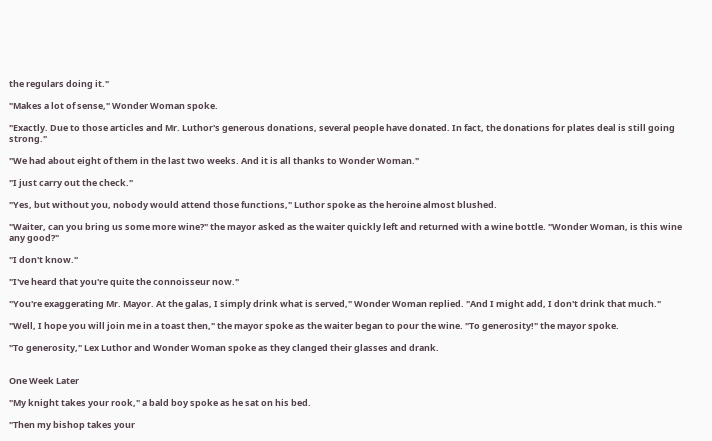the regulars doing it."

"Makes a lot of sense," Wonder Woman spoke.

"Exactly. Due to those articles and Mr. Luthor's generous donations, several people have donated. In fact, the donations for plates deal is still going strong."

"We had about eight of them in the last two weeks. And it is all thanks to Wonder Woman."

"I just carry out the check."

"Yes, but without you, nobody would attend those functions," Luthor spoke as the heroine almost blushed.

"Waiter, can you bring us some more wine?" the mayor asked as the waiter quickly left and returned with a wine bottle. "Wonder Woman, is this wine any good?"

"I don't know."

"I've heard that you're quite the connoisseur now."

"You're exaggerating Mr. Mayor. At the galas, I simply drink what is served," Wonder Woman replied. "And I might add, I don't drink that much."

"Well, I hope you will join me in a toast then," the mayor spoke as the waiter began to pour the wine. "To generosity!" the mayor spoke.

"To generosity," Lex Luthor and Wonder Woman spoke as they clanged their glasses and drank.


One Week Later

"My knight takes your rook," a bald boy spoke as he sat on his bed.

"Then my bishop takes your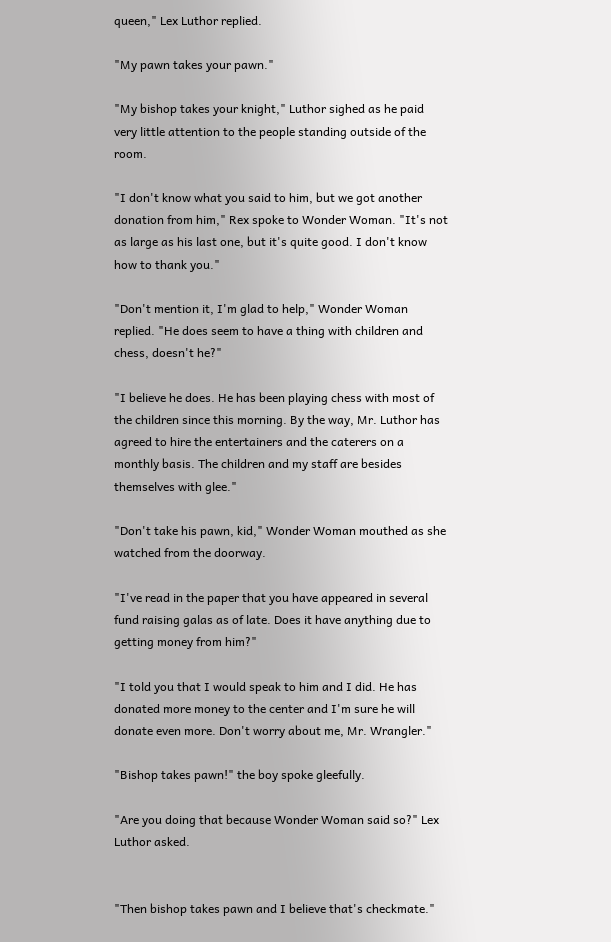queen," Lex Luthor replied.

"My pawn takes your pawn."

"My bishop takes your knight," Luthor sighed as he paid very little attention to the people standing outside of the room.

"I don't know what you said to him, but we got another donation from him," Rex spoke to Wonder Woman. "It's not as large as his last one, but it's quite good. I don't know how to thank you."

"Don't mention it, I'm glad to help," Wonder Woman replied. "He does seem to have a thing with children and chess, doesn't he?"

"I believe he does. He has been playing chess with most of the children since this morning. By the way, Mr. Luthor has agreed to hire the entertainers and the caterers on a monthly basis. The children and my staff are besides themselves with glee."

"Don't take his pawn, kid," Wonder Woman mouthed as she watched from the doorway.

"I've read in the paper that you have appeared in several fund raising galas as of late. Does it have anything due to getting money from him?"

"I told you that I would speak to him and I did. He has donated more money to the center and I'm sure he will donate even more. Don't worry about me, Mr. Wrangler."

"Bishop takes pawn!" the boy spoke gleefully.

"Are you doing that because Wonder Woman said so?" Lex Luthor asked.


"Then bishop takes pawn and I believe that's checkmate."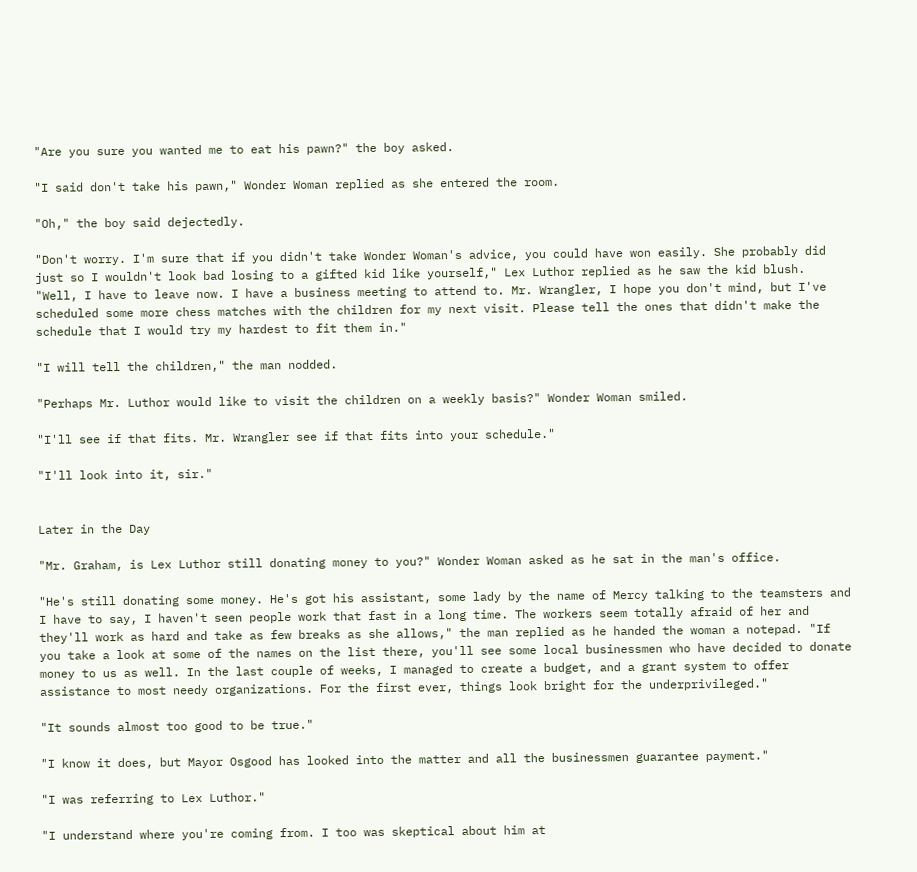"Are you sure you wanted me to eat his pawn?" the boy asked.

"I said don't take his pawn," Wonder Woman replied as she entered the room.

"Oh," the boy said dejectedly.

"Don't worry. I'm sure that if you didn't take Wonder Woman's advice, you could have won easily. She probably did just so I wouldn't look bad losing to a gifted kid like yourself," Lex Luthor replied as he saw the kid blush. "Well, I have to leave now. I have a business meeting to attend to. Mr. Wrangler, I hope you don't mind, but I've scheduled some more chess matches with the children for my next visit. Please tell the ones that didn't make the schedule that I would try my hardest to fit them in."

"I will tell the children," the man nodded.

"Perhaps Mr. Luthor would like to visit the children on a weekly basis?" Wonder Woman smiled.

"I'll see if that fits. Mr. Wrangler see if that fits into your schedule."

"I'll look into it, sir."


Later in the Day

"Mr. Graham, is Lex Luthor still donating money to you?" Wonder Woman asked as he sat in the man's office.

"He's still donating some money. He's got his assistant, some lady by the name of Mercy talking to the teamsters and I have to say, I haven't seen people work that fast in a long time. The workers seem totally afraid of her and they'll work as hard and take as few breaks as she allows," the man replied as he handed the woman a notepad. "If you take a look at some of the names on the list there, you'll see some local businessmen who have decided to donate money to us as well. In the last couple of weeks, I managed to create a budget, and a grant system to offer assistance to most needy organizations. For the first ever, things look bright for the underprivileged."

"It sounds almost too good to be true."

"I know it does, but Mayor Osgood has looked into the matter and all the businessmen guarantee payment."

"I was referring to Lex Luthor."

"I understand where you're coming from. I too was skeptical about him at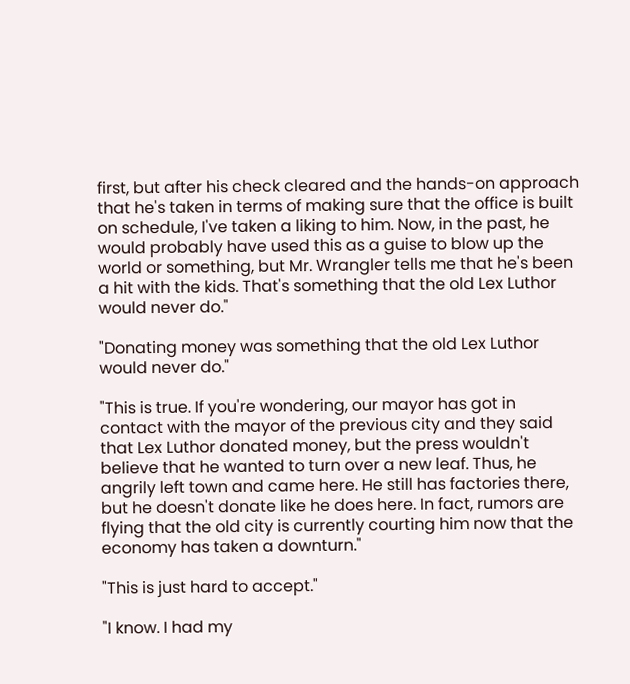first, but after his check cleared and the hands-on approach that he's taken in terms of making sure that the office is built on schedule, I've taken a liking to him. Now, in the past, he would probably have used this as a guise to blow up the world or something, but Mr. Wrangler tells me that he's been a hit with the kids. That's something that the old Lex Luthor would never do."

"Donating money was something that the old Lex Luthor would never do."

"This is true. If you're wondering, our mayor has got in contact with the mayor of the previous city and they said that Lex Luthor donated money, but the press wouldn't believe that he wanted to turn over a new leaf. Thus, he angrily left town and came here. He still has factories there, but he doesn't donate like he does here. In fact, rumors are flying that the old city is currently courting him now that the economy has taken a downturn."

"This is just hard to accept."

"I know. I had my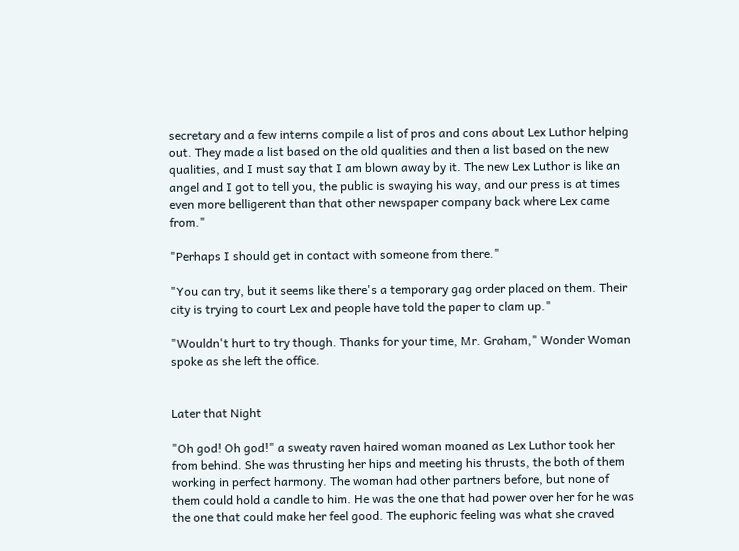secretary and a few interns compile a list of pros and cons about Lex Luthor helping out. They made a list based on the old qualities and then a list based on the new qualities, and I must say that I am blown away by it. The new Lex Luthor is like an angel and I got to tell you, the public is swaying his way, and our press is at times even more belligerent than that other newspaper company back where Lex came from."

"Perhaps I should get in contact with someone from there."

"You can try, but it seems like there's a temporary gag order placed on them. Their city is trying to court Lex and people have told the paper to clam up."

"Wouldn't hurt to try though. Thanks for your time, Mr. Graham," Wonder Woman spoke as she left the office.


Later that Night

"Oh god! Oh god!" a sweaty raven haired woman moaned as Lex Luthor took her from behind. She was thrusting her hips and meeting his thrusts, the both of them working in perfect harmony. The woman had other partners before, but none of them could hold a candle to him. He was the one that had power over her for he was the one that could make her feel good. The euphoric feeling was what she craved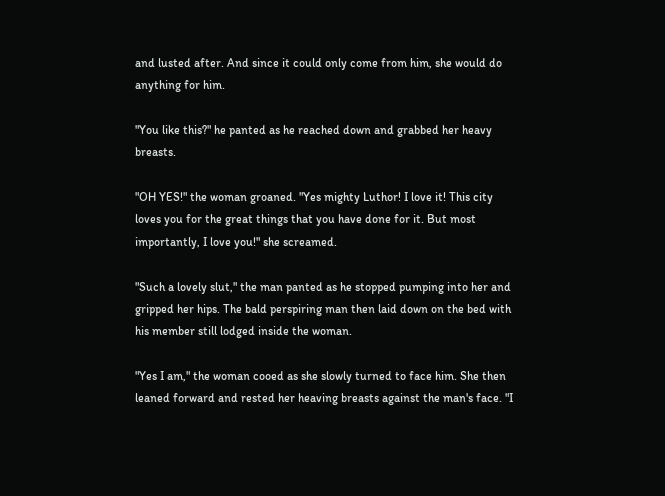and lusted after. And since it could only come from him, she would do anything for him.

"You like this?" he panted as he reached down and grabbed her heavy breasts.

"OH YES!" the woman groaned. "Yes mighty Luthor! I love it! This city loves you for the great things that you have done for it. But most importantly, I love you!" she screamed.

"Such a lovely slut," the man panted as he stopped pumping into her and gripped her hips. The bald perspiring man then laid down on the bed with his member still lodged inside the woman.

"Yes I am," the woman cooed as she slowly turned to face him. She then leaned forward and rested her heaving breasts against the man's face. "I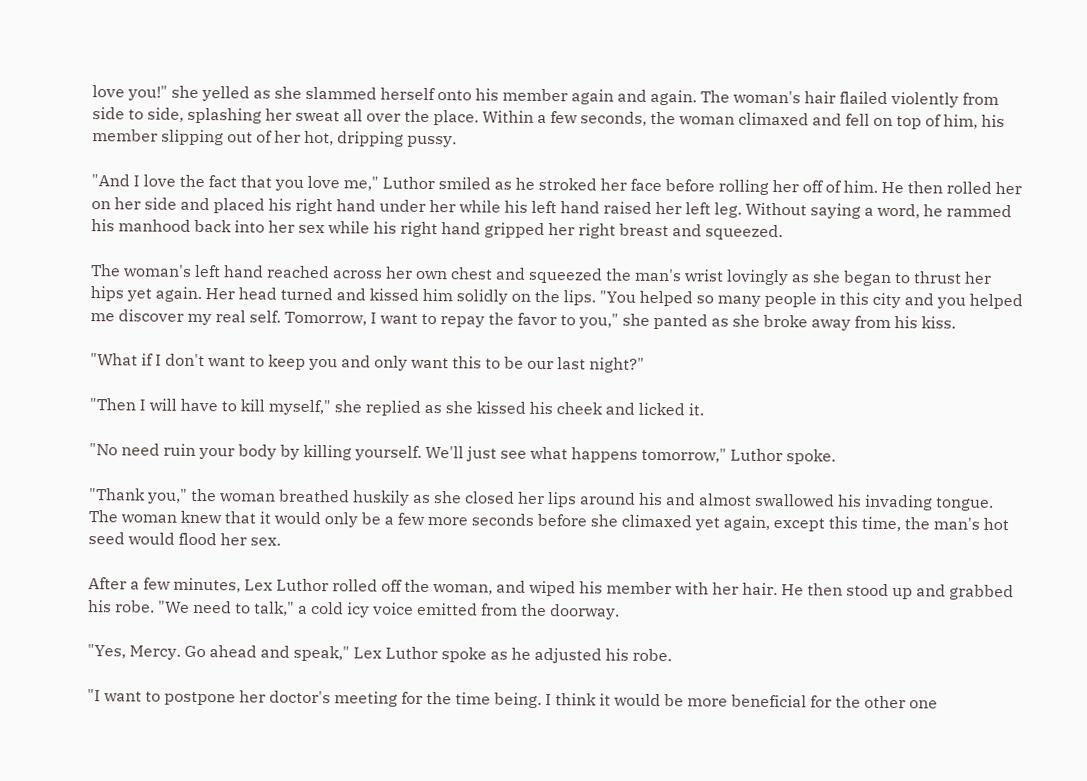love you!" she yelled as she slammed herself onto his member again and again. The woman's hair flailed violently from side to side, splashing her sweat all over the place. Within a few seconds, the woman climaxed and fell on top of him, his member slipping out of her hot, dripping pussy.

"And I love the fact that you love me," Luthor smiled as he stroked her face before rolling her off of him. He then rolled her on her side and placed his right hand under her while his left hand raised her left leg. Without saying a word, he rammed his manhood back into her sex while his right hand gripped her right breast and squeezed.

The woman's left hand reached across her own chest and squeezed the man's wrist lovingly as she began to thrust her hips yet again. Her head turned and kissed him solidly on the lips. "You helped so many people in this city and you helped me discover my real self. Tomorrow, I want to repay the favor to you," she panted as she broke away from his kiss.

"What if I don't want to keep you and only want this to be our last night?"

"Then I will have to kill myself," she replied as she kissed his cheek and licked it.

"No need ruin your body by killing yourself. We'll just see what happens tomorrow," Luthor spoke.

"Thank you," the woman breathed huskily as she closed her lips around his and almost swallowed his invading tongue. The woman knew that it would only be a few more seconds before she climaxed yet again, except this time, the man's hot seed would flood her sex.

After a few minutes, Lex Luthor rolled off the woman, and wiped his member with her hair. He then stood up and grabbed his robe. "We need to talk," a cold icy voice emitted from the doorway.

"Yes, Mercy. Go ahead and speak," Lex Luthor spoke as he adjusted his robe.

"I want to postpone her doctor's meeting for the time being. I think it would be more beneficial for the other one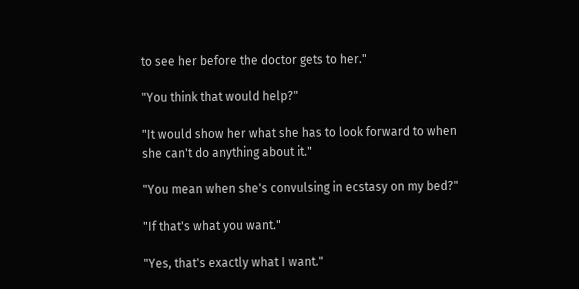to see her before the doctor gets to her."

"You think that would help?"

"It would show her what she has to look forward to when she can't do anything about it."

"You mean when she's convulsing in ecstasy on my bed?"

"If that's what you want."

"Yes, that's exactly what I want."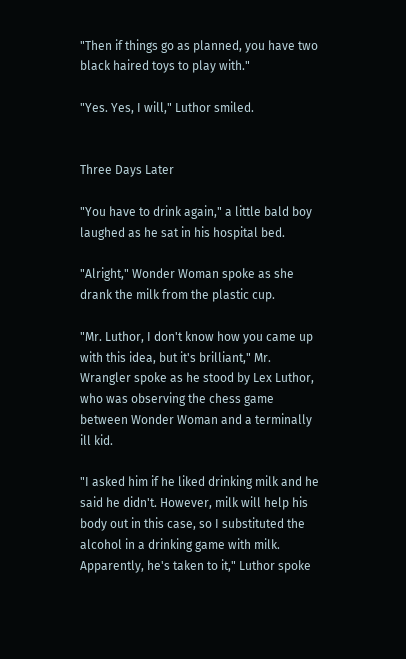"Then if things go as planned, you have two black haired toys to play with."

"Yes. Yes, I will," Luthor smiled.


Three Days Later

"You have to drink again," a little bald boy laughed as he sat in his hospital bed.

"Alright," Wonder Woman spoke as she drank the milk from the plastic cup.

"Mr. Luthor, I don't know how you came up with this idea, but it's brilliant," Mr. Wrangler spoke as he stood by Lex Luthor, who was observing the chess game between Wonder Woman and a terminally ill kid.

"I asked him if he liked drinking milk and he said he didn't. However, milk will help his body out in this case, so I substituted the alcohol in a drinking game with milk. Apparently, he's taken to it," Luthor spoke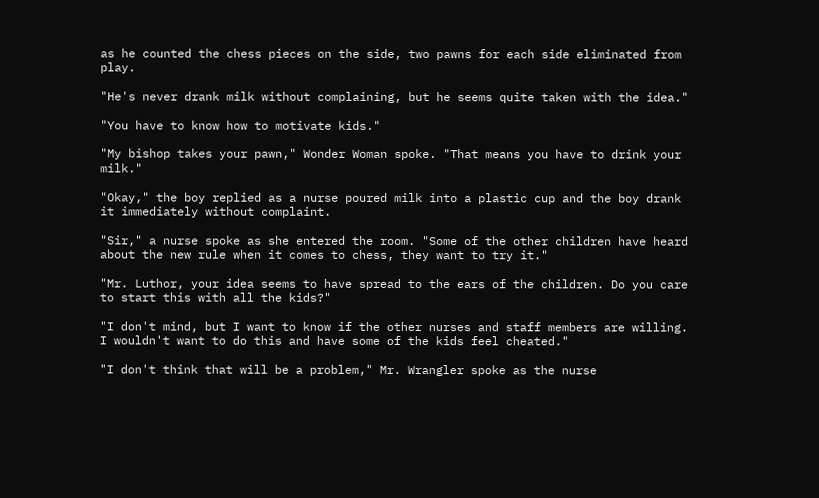as he counted the chess pieces on the side, two pawns for each side eliminated from play.

"He's never drank milk without complaining, but he seems quite taken with the idea."

"You have to know how to motivate kids."

"My bishop takes your pawn," Wonder Woman spoke. "That means you have to drink your milk."

"Okay," the boy replied as a nurse poured milk into a plastic cup and the boy drank it immediately without complaint.

"Sir," a nurse spoke as she entered the room. "Some of the other children have heard about the new rule when it comes to chess, they want to try it."

"Mr. Luthor, your idea seems to have spread to the ears of the children. Do you care to start this with all the kids?"

"I don't mind, but I want to know if the other nurses and staff members are willing. I wouldn't want to do this and have some of the kids feel cheated."

"I don't think that will be a problem," Mr. Wrangler spoke as the nurse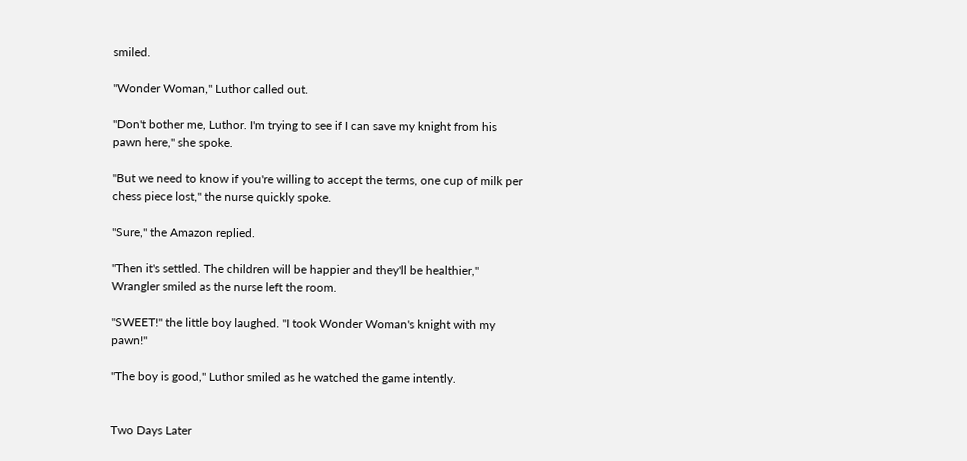smiled.

"Wonder Woman," Luthor called out.

"Don't bother me, Luthor. I'm trying to see if I can save my knight from his pawn here," she spoke.

"But we need to know if you're willing to accept the terms, one cup of milk per chess piece lost," the nurse quickly spoke.

"Sure," the Amazon replied.

"Then it's settled. The children will be happier and they'll be healthier," Wrangler smiled as the nurse left the room.

"SWEET!" the little boy laughed. "I took Wonder Woman's knight with my pawn!"

"The boy is good," Luthor smiled as he watched the game intently.


Two Days Later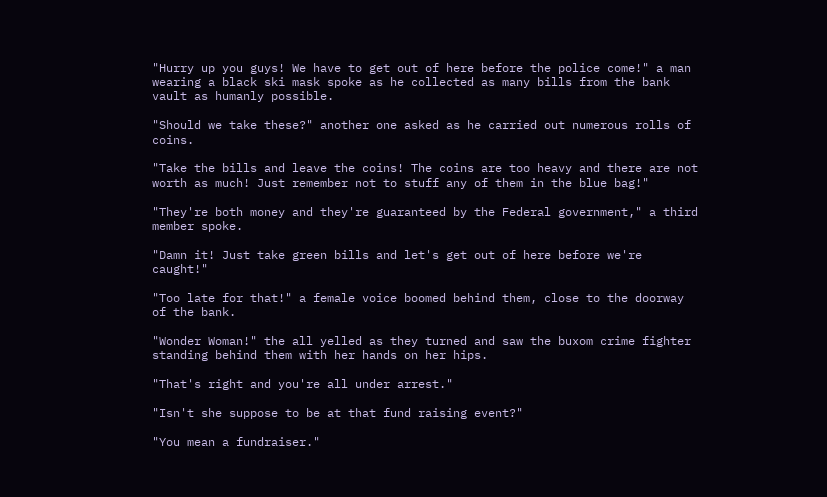"Hurry up you guys! We have to get out of here before the police come!" a man wearing a black ski mask spoke as he collected as many bills from the bank vault as humanly possible.

"Should we take these?" another one asked as he carried out numerous rolls of coins.

"Take the bills and leave the coins! The coins are too heavy and there are not worth as much! Just remember not to stuff any of them in the blue bag!"

"They're both money and they're guaranteed by the Federal government," a third member spoke.

"Damn it! Just take green bills and let's get out of here before we're caught!"

"Too late for that!" a female voice boomed behind them, close to the doorway of the bank.

"Wonder Woman!" the all yelled as they turned and saw the buxom crime fighter standing behind them with her hands on her hips.

"That's right and you're all under arrest."

"Isn't she suppose to be at that fund raising event?"

"You mean a fundraiser."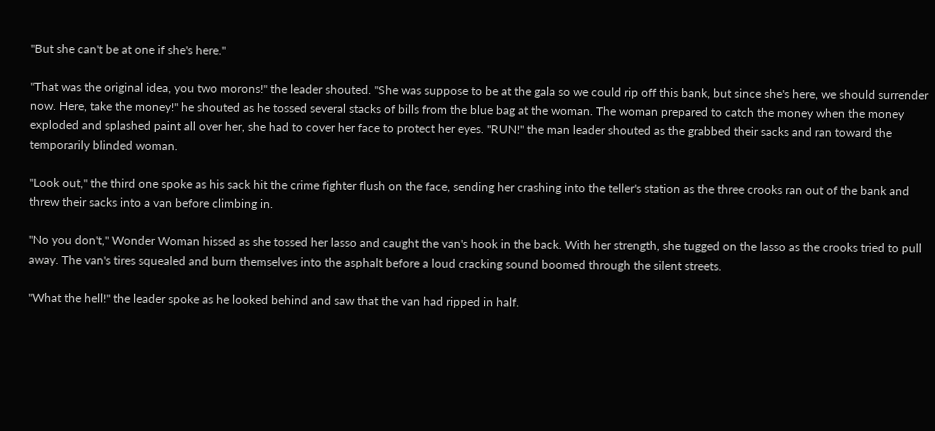"But she can't be at one if she's here."

"That was the original idea, you two morons!" the leader shouted. "She was suppose to be at the gala so we could rip off this bank, but since she's here, we should surrender now. Here, take the money!" he shouted as he tossed several stacks of bills from the blue bag at the woman. The woman prepared to catch the money when the money exploded and splashed paint all over her, she had to cover her face to protect her eyes. "RUN!" the man leader shouted as the grabbed their sacks and ran toward the temporarily blinded woman.

"Look out," the third one spoke as his sack hit the crime fighter flush on the face, sending her crashing into the teller's station as the three crooks ran out of the bank and threw their sacks into a van before climbing in.

"No you don't," Wonder Woman hissed as she tossed her lasso and caught the van's hook in the back. With her strength, she tugged on the lasso as the crooks tried to pull away. The van's tires squealed and burn themselves into the asphalt before a loud cracking sound boomed through the silent streets.

"What the hell!" the leader spoke as he looked behind and saw that the van had ripped in half.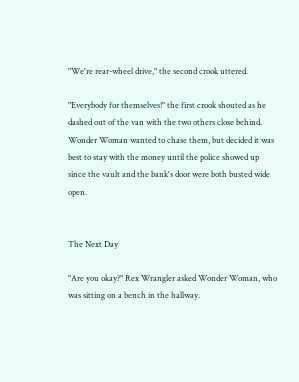"We're rear-wheel drive," the second crook uttered.

"Everybody for themselves!" the first crook shouted as he dashed out of the van with the two others close behind. Wonder Woman wanted to chase them, but decided it was best to stay with the money until the police showed up since the vault and the bank's door were both busted wide open.


The Next Day

"Are you okay?" Rex Wrangler asked Wonder Woman, who was sitting on a bench in the hallway.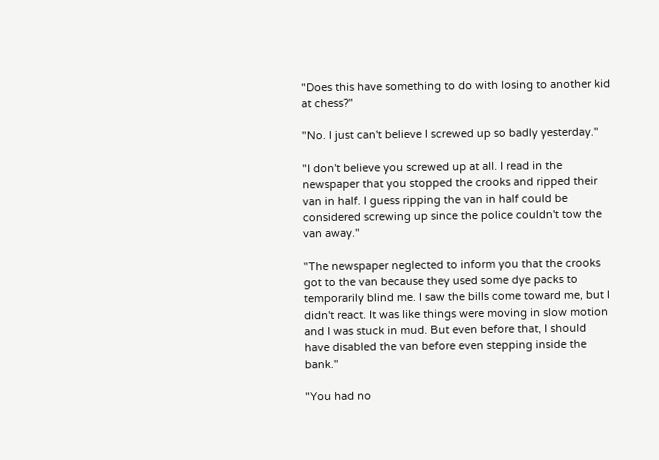"Does this have something to do with losing to another kid at chess?"

"No. I just can't believe I screwed up so badly yesterday."

"I don't believe you screwed up at all. I read in the newspaper that you stopped the crooks and ripped their van in half. I guess ripping the van in half could be considered screwing up since the police couldn't tow the van away."

"The newspaper neglected to inform you that the crooks got to the van because they used some dye packs to temporarily blind me. I saw the bills come toward me, but I didn't react. It was like things were moving in slow motion and I was stuck in mud. But even before that, I should have disabled the van before even stepping inside the bank."

"You had no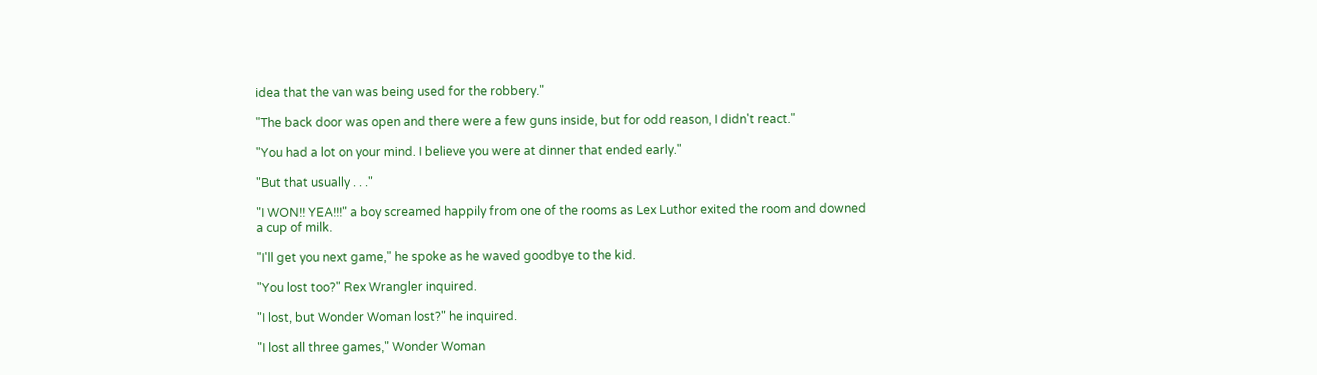idea that the van was being used for the robbery."

"The back door was open and there were a few guns inside, but for odd reason, I didn't react."

"You had a lot on your mind. I believe you were at dinner that ended early."

"But that usually . . ."

"I WON!! YEA!!!" a boy screamed happily from one of the rooms as Lex Luthor exited the room and downed a cup of milk.

"I'll get you next game," he spoke as he waved goodbye to the kid.

"You lost too?" Rex Wrangler inquired.

"I lost, but Wonder Woman lost?" he inquired.

"I lost all three games," Wonder Woman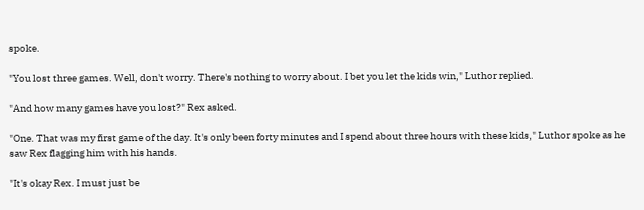spoke.

"You lost three games. Well, don't worry. There's nothing to worry about. I bet you let the kids win," Luthor replied.

"And how many games have you lost?" Rex asked.

"One. That was my first game of the day. It's only been forty minutes and I spend about three hours with these kids," Luthor spoke as he saw Rex flagging him with his hands.

"It's okay Rex. I must just be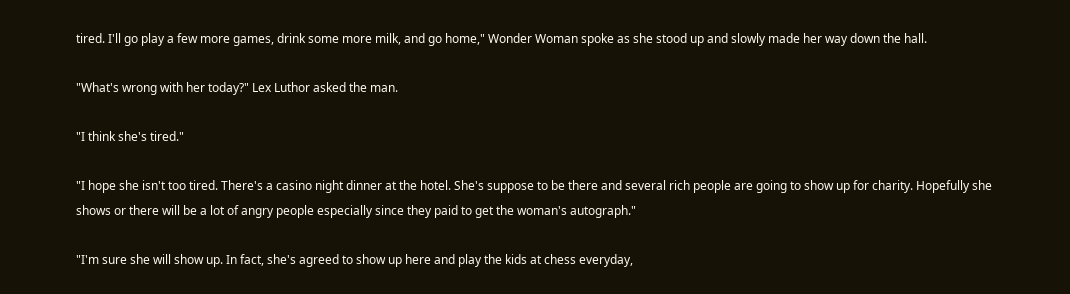tired. I'll go play a few more games, drink some more milk, and go home," Wonder Woman spoke as she stood up and slowly made her way down the hall.

"What's wrong with her today?" Lex Luthor asked the man.

"I think she's tired."

"I hope she isn't too tired. There's a casino night dinner at the hotel. She's suppose to be there and several rich people are going to show up for charity. Hopefully she shows or there will be a lot of angry people especially since they paid to get the woman's autograph."

"I'm sure she will show up. In fact, she's agreed to show up here and play the kids at chess everyday,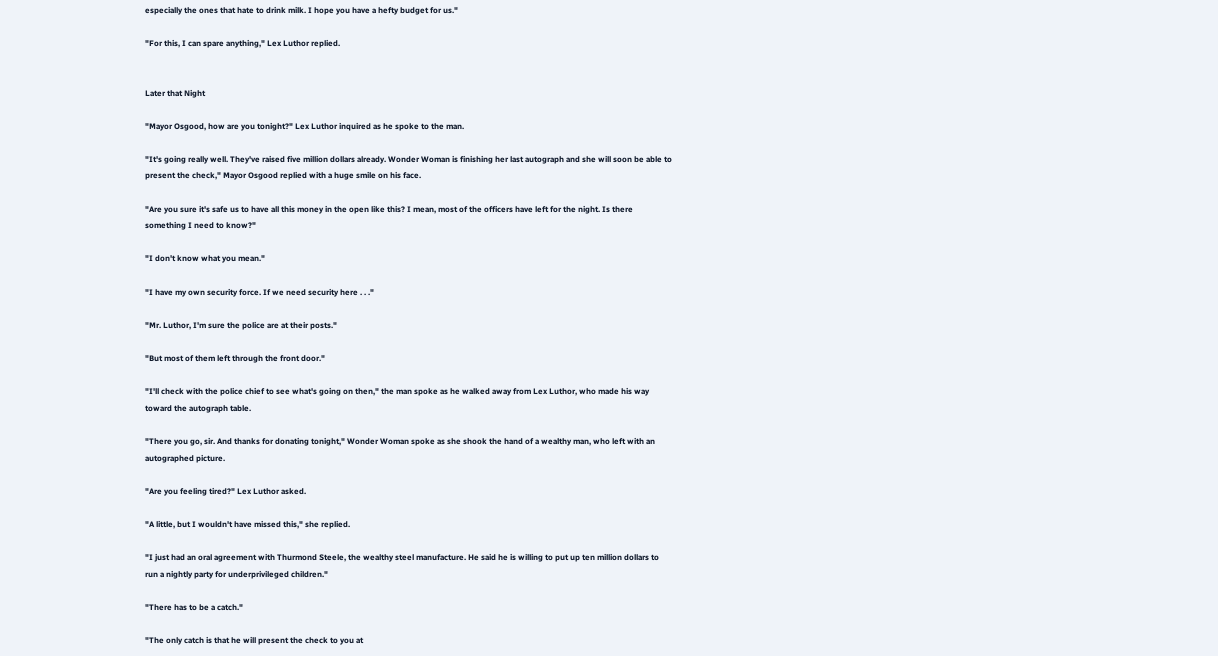especially the ones that hate to drink milk. I hope you have a hefty budget for us."

"For this, I can spare anything," Lex Luthor replied.


Later that Night

"Mayor Osgood, how are you tonight?" Lex Luthor inquired as he spoke to the man.

"It's going really well. They've raised five million dollars already. Wonder Woman is finishing her last autograph and she will soon be able to present the check," Mayor Osgood replied with a huge smile on his face.

"Are you sure it's safe us to have all this money in the open like this? I mean, most of the officers have left for the night. Is there something I need to know?"

"I don't know what you mean."

"I have my own security force. If we need security here . . ."

"Mr. Luthor, I'm sure the police are at their posts."

"But most of them left through the front door."

"I'll check with the police chief to see what's going on then," the man spoke as he walked away from Lex Luthor, who made his way toward the autograph table.

"There you go, sir. And thanks for donating tonight," Wonder Woman spoke as she shook the hand of a wealthy man, who left with an autographed picture.

"Are you feeling tired?" Lex Luthor asked.

"A little, but I wouldn't have missed this," she replied.

"I just had an oral agreement with Thurmond Steele, the wealthy steel manufacture. He said he is willing to put up ten million dollars to run a nightly party for underprivileged children."

"There has to be a catch."

"The only catch is that he will present the check to you at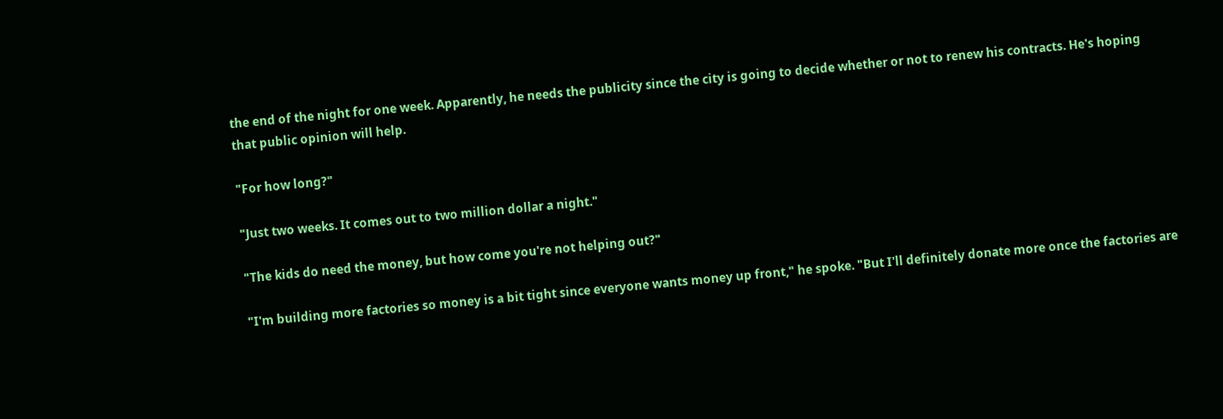the end of the night for one week. Apparently, he needs the publicity since the city is going to decide whether or not to renew his contracts. He's hoping that public opinion will help.

"For how long?"

"Just two weeks. It comes out to two million dollar a night."

"The kids do need the money, but how come you're not helping out?"

"I'm building more factories so money is a bit tight since everyone wants money up front," he spoke. "But I'll definitely donate more once the factories are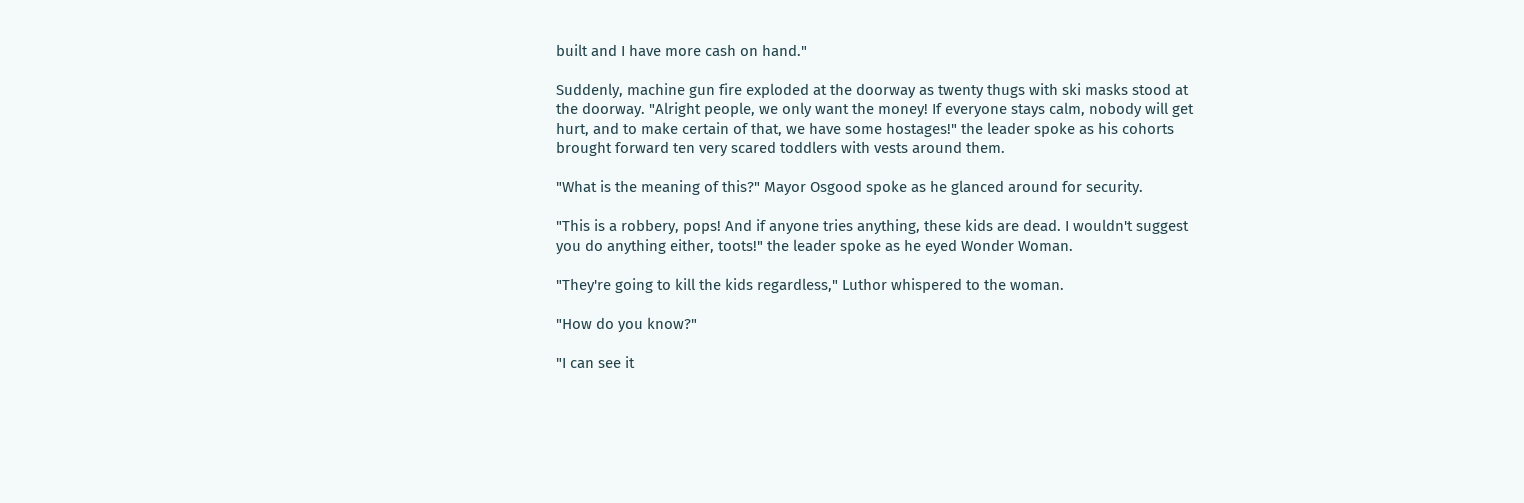built and I have more cash on hand."

Suddenly, machine gun fire exploded at the doorway as twenty thugs with ski masks stood at the doorway. "Alright people, we only want the money! If everyone stays calm, nobody will get hurt, and to make certain of that, we have some hostages!" the leader spoke as his cohorts brought forward ten very scared toddlers with vests around them.

"What is the meaning of this?" Mayor Osgood spoke as he glanced around for security.

"This is a robbery, pops! And if anyone tries anything, these kids are dead. I wouldn't suggest you do anything either, toots!" the leader spoke as he eyed Wonder Woman.

"They're going to kill the kids regardless," Luthor whispered to the woman.

"How do you know?"

"I can see it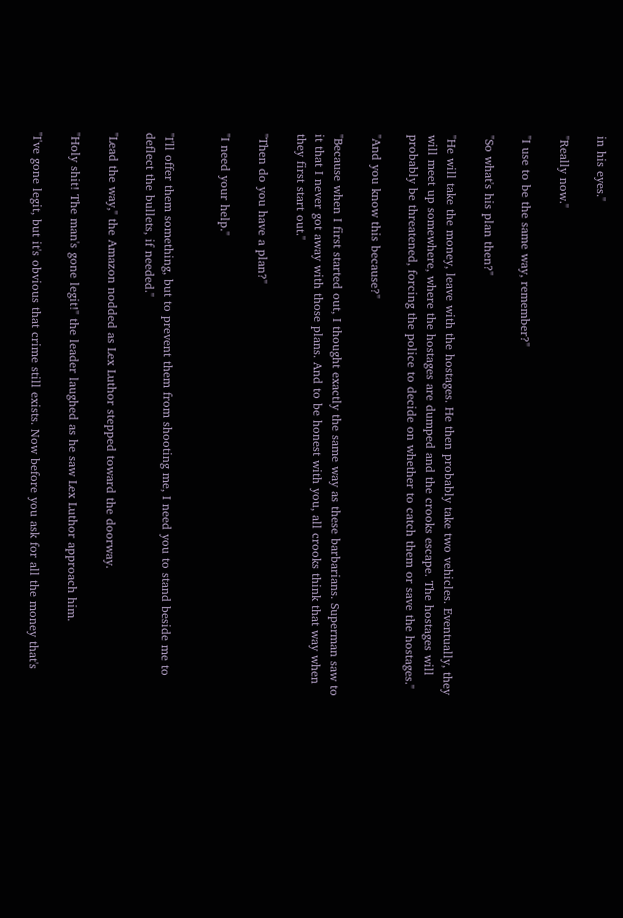in his eyes."

"Really now."

"I use to be the same way, remember?"

"So what's his plan then?"

"He will take the money, leave with the hostages. He then probably take two vehicles. Eventually, they will meet up somewhere, where the hostages are dumped and the crooks escape. The hostages will probably be threatened, forcing the police to decide on whether to catch them or save the hostages."

"And you know this because?"

"Because when I first started out, I thought exactly the same way as these barbarians. Superman saw to it that I never got away with those plans. And to be honest with you, all crooks think that way when they first start out."

"Then do you have a plan?"

"I need your help."


"I'll offer them something, but to prevent them from shooting me, I need you to stand beside me to deflect the bullets, if needed."

"Lead the way," the Amazon nodded as Lex Luthor stepped toward the doorway.

"Holy shit! The man's gone legit!" the leader laughed as he saw Lex Luthor approach him.

"I've gone legit, but it's obvious that crime still exists. Now before you ask for all the money that's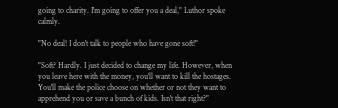going to charity. I'm going to offer you a deal," Luthor spoke calmly.

"No deal! I don't talk to people who have gone soft!"

"Soft? Hardly. I just decided to change my life. However, when you leave here with the money, you'll want to kill the hostages. You'll make the police choose on whether or not they want to apprehend you or save a bunch of kids. Isn't that right?"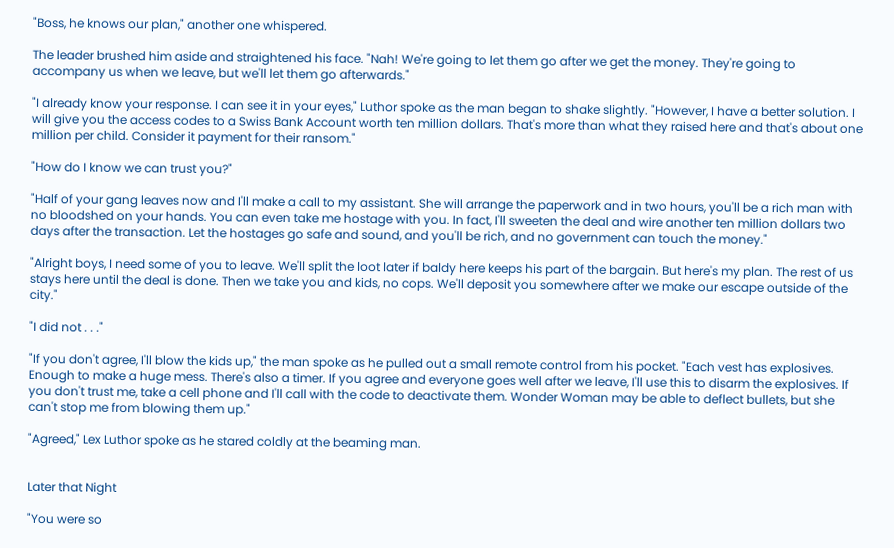"Boss, he knows our plan," another one whispered.

The leader brushed him aside and straightened his face. "Nah! We're going to let them go after we get the money. They're going to accompany us when we leave, but we'll let them go afterwards."

"I already know your response. I can see it in your eyes," Luthor spoke as the man began to shake slightly. "However, I have a better solution. I will give you the access codes to a Swiss Bank Account worth ten million dollars. That's more than what they raised here and that's about one million per child. Consider it payment for their ransom."

"How do I know we can trust you?"

"Half of your gang leaves now and I'll make a call to my assistant. She will arrange the paperwork and in two hours, you'll be a rich man with no bloodshed on your hands. You can even take me hostage with you. In fact, I'll sweeten the deal and wire another ten million dollars two days after the transaction. Let the hostages go safe and sound, and you'll be rich, and no government can touch the money."

"Alright boys, I need some of you to leave. We'll split the loot later if baldy here keeps his part of the bargain. But here's my plan. The rest of us stays here until the deal is done. Then we take you and kids, no cops. We'll deposit you somewhere after we make our escape outside of the city."

"I did not . . ."

"If you don't agree, I'll blow the kids up," the man spoke as he pulled out a small remote control from his pocket. "Each vest has explosives. Enough to make a huge mess. There's also a timer. If you agree and everyone goes well after we leave, I'll use this to disarm the explosives. If you don't trust me, take a cell phone and I'll call with the code to deactivate them. Wonder Woman may be able to deflect bullets, but she can't stop me from blowing them up."

"Agreed," Lex Luthor spoke as he stared coldly at the beaming man.


Later that Night

"You were so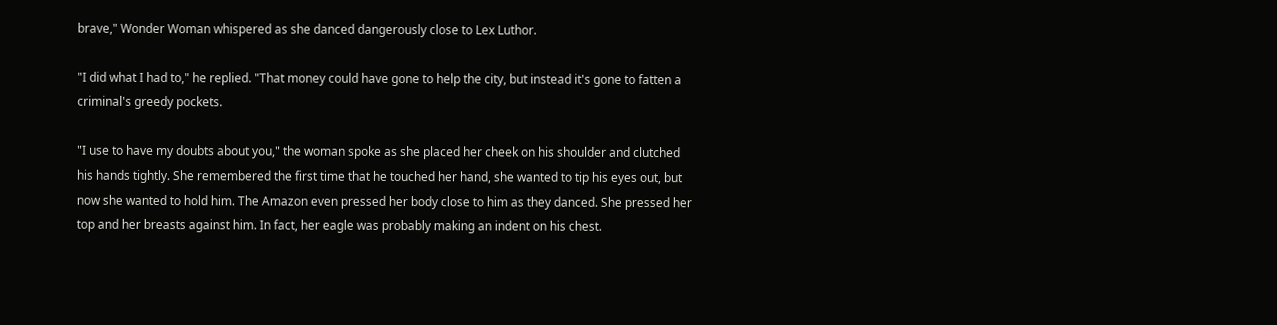brave," Wonder Woman whispered as she danced dangerously close to Lex Luthor.

"I did what I had to," he replied. "That money could have gone to help the city, but instead it's gone to fatten a criminal's greedy pockets.

"I use to have my doubts about you," the woman spoke as she placed her cheek on his shoulder and clutched his hands tightly. She remembered the first time that he touched her hand, she wanted to tip his eyes out, but now she wanted to hold him. The Amazon even pressed her body close to him as they danced. She pressed her top and her breasts against him. In fact, her eagle was probably making an indent on his chest.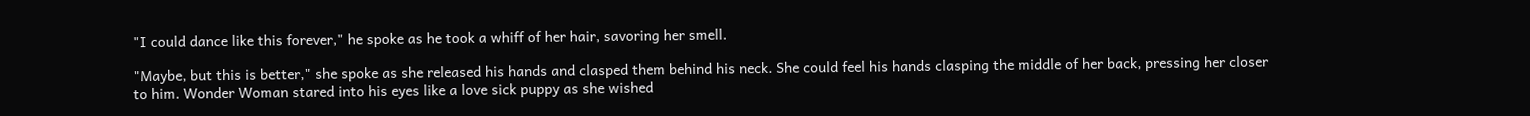"I could dance like this forever," he spoke as he took a whiff of her hair, savoring her smell.

"Maybe, but this is better," she spoke as she released his hands and clasped them behind his neck. She could feel his hands clasping the middle of her back, pressing her closer to him. Wonder Woman stared into his eyes like a love sick puppy as she wished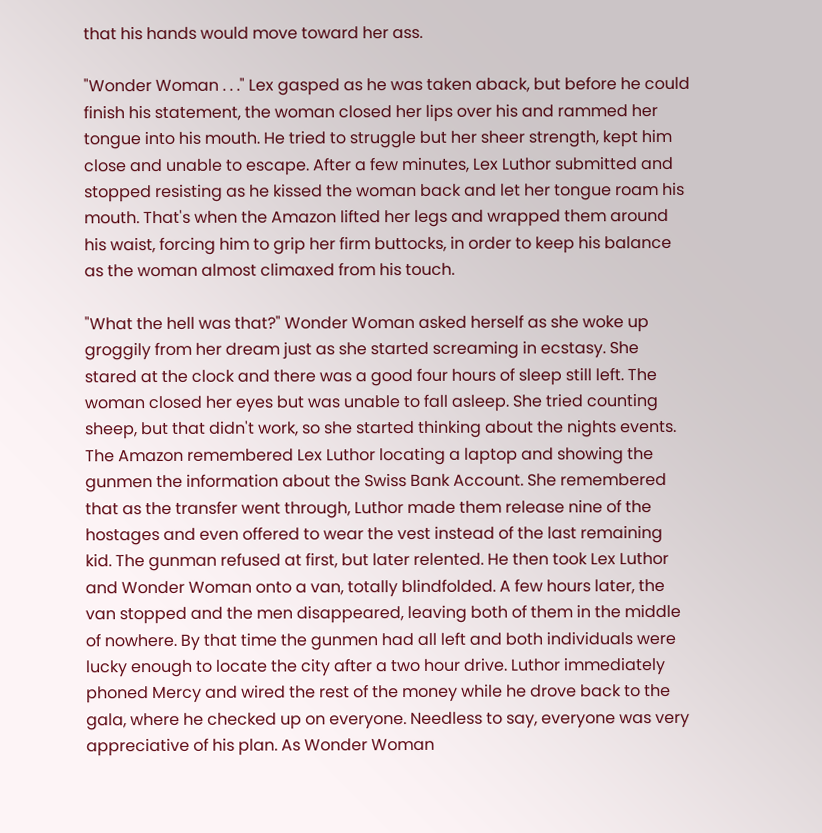that his hands would move toward her ass.

"Wonder Woman . . ." Lex gasped as he was taken aback, but before he could finish his statement, the woman closed her lips over his and rammed her tongue into his mouth. He tried to struggle but her sheer strength, kept him close and unable to escape. After a few minutes, Lex Luthor submitted and stopped resisting as he kissed the woman back and let her tongue roam his mouth. That's when the Amazon lifted her legs and wrapped them around his waist, forcing him to grip her firm buttocks, in order to keep his balance as the woman almost climaxed from his touch.

"What the hell was that?" Wonder Woman asked herself as she woke up groggily from her dream just as she started screaming in ecstasy. She stared at the clock and there was a good four hours of sleep still left. The woman closed her eyes but was unable to fall asleep. She tried counting sheep, but that didn't work, so she started thinking about the nights events. The Amazon remembered Lex Luthor locating a laptop and showing the gunmen the information about the Swiss Bank Account. She remembered that as the transfer went through, Luthor made them release nine of the hostages and even offered to wear the vest instead of the last remaining kid. The gunman refused at first, but later relented. He then took Lex Luthor and Wonder Woman onto a van, totally blindfolded. A few hours later, the van stopped and the men disappeared, leaving both of them in the middle of nowhere. By that time the gunmen had all left and both individuals were lucky enough to locate the city after a two hour drive. Luthor immediately phoned Mercy and wired the rest of the money while he drove back to the gala, where he checked up on everyone. Needless to say, everyone was very appreciative of his plan. As Wonder Woman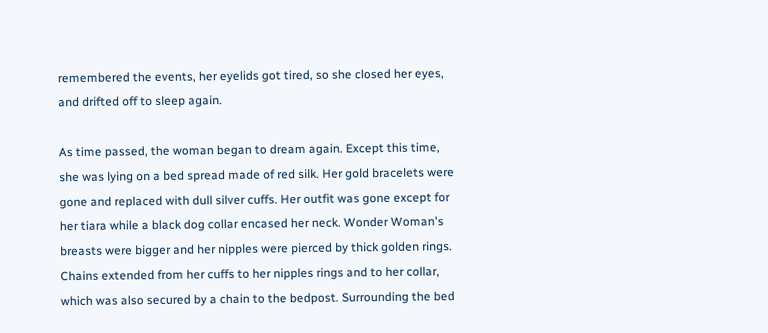remembered the events, her eyelids got tired, so she closed her eyes, and drifted off to sleep again.

As time passed, the woman began to dream again. Except this time, she was lying on a bed spread made of red silk. Her gold bracelets were gone and replaced with dull silver cuffs. Her outfit was gone except for her tiara while a black dog collar encased her neck. Wonder Woman's breasts were bigger and her nipples were pierced by thick golden rings. Chains extended from her cuffs to her nipples rings and to her collar, which was also secured by a chain to the bedpost. Surrounding the bed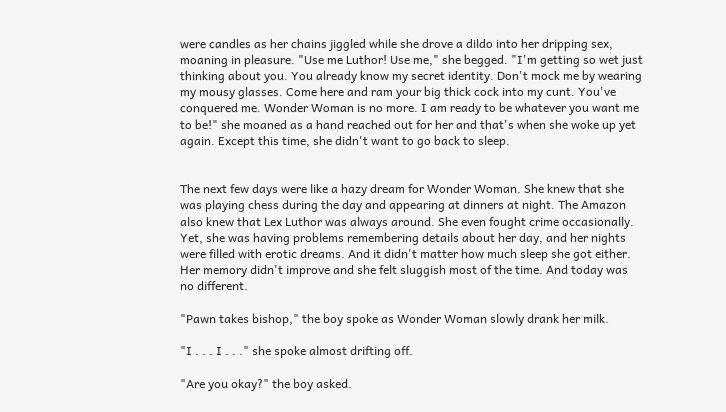were candles as her chains jiggled while she drove a dildo into her dripping sex, moaning in pleasure. "Use me Luthor! Use me," she begged. "I'm getting so wet just thinking about you. You already know my secret identity. Don't mock me by wearing my mousy glasses. Come here and ram your big thick cock into my cunt. You've conquered me. Wonder Woman is no more. I am ready to be whatever you want me to be!" she moaned as a hand reached out for her and that's when she woke up yet again. Except this time, she didn't want to go back to sleep.


The next few days were like a hazy dream for Wonder Woman. She knew that she was playing chess during the day and appearing at dinners at night. The Amazon also knew that Lex Luthor was always around. She even fought crime occasionally. Yet, she was having problems remembering details about her day, and her nights were filled with erotic dreams. And it didn't matter how much sleep she got either. Her memory didn't improve and she felt sluggish most of the time. And today was no different.

"Pawn takes bishop," the boy spoke as Wonder Woman slowly drank her milk.

"I . . . I . . ." she spoke almost drifting off.

"Are you okay?" the boy asked.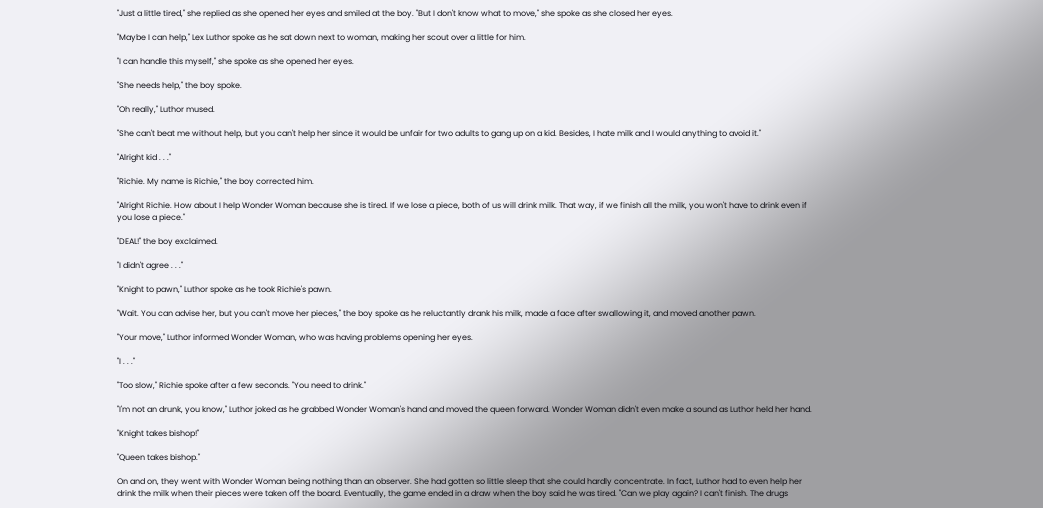"Just a little tired," she replied as she opened her eyes and smiled at the boy. "But I don't know what to move," she spoke as she closed her eyes.

"Maybe I can help," Lex Luthor spoke as he sat down next to woman, making her scout over a little for him.

"I can handle this myself," she spoke as she opened her eyes.

"She needs help," the boy spoke.

"Oh really," Luthor mused.

"She can't beat me without help, but you can't help her since it would be unfair for two adults to gang up on a kid. Besides, I hate milk and I would anything to avoid it."

"Alright kid . . ."

"Richie. My name is Richie," the boy corrected him.

"Alright Richie. How about I help Wonder Woman because she is tired. If we lose a piece, both of us will drink milk. That way, if we finish all the milk, you won't have to drink even if you lose a piece."

"DEAL!" the boy exclaimed.

"I didn't agree . . ."

"Knight to pawn," Luthor spoke as he took Richie's pawn.

"Wait. You can advise her, but you can't move her pieces," the boy spoke as he reluctantly drank his milk, made a face after swallowing it, and moved another pawn.

"Your move," Luthor informed Wonder Woman, who was having problems opening her eyes.

"I . . ."

"Too slow," Richie spoke after a few seconds. "You need to drink."

"I'm not an drunk, you know," Luthor joked as he grabbed Wonder Woman's hand and moved the queen forward. Wonder Woman didn't even make a sound as Luthor held her hand.

"Knight takes bishop!"

"Queen takes bishop."

On and on, they went with Wonder Woman being nothing than an observer. She had gotten so little sleep that she could hardly concentrate. In fact, Luthor had to even help her drink the milk when their pieces were taken off the board. Eventually, the game ended in a draw when the boy said he was tired. "Can we play again? I can't finish. The drugs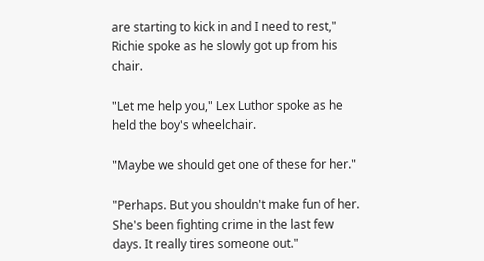are starting to kick in and I need to rest," Richie spoke as he slowly got up from his chair.

"Let me help you," Lex Luthor spoke as he held the boy's wheelchair.

"Maybe we should get one of these for her."

"Perhaps. But you shouldn't make fun of her. She's been fighting crime in the last few days. It really tires someone out."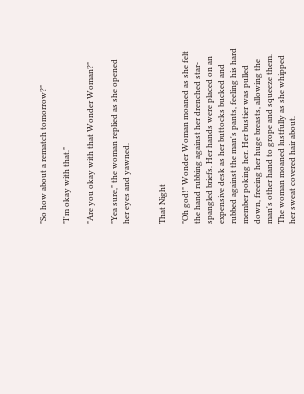"So how about a rematch tomorrow?"

"I'm okay with that."

"Are you okay with that Wonder Woman?"

"Yea sure," the woman replied as she opened her eyes and yawned.


That Night

"Oh god!" Wonder Woman moaned as she felt the hand rubbing against her drenched star-spangled briefs. Her hands were placed on an expensive desk as her buttocks bucked and rubbed against the man's pants, feeling his hard member poking her. Her bustier was pulled down, freeing her huge breasts, allowing the man's other hand to grope and squeeze them. The woman moaned lustfully as she whipped her sweat covered hair about.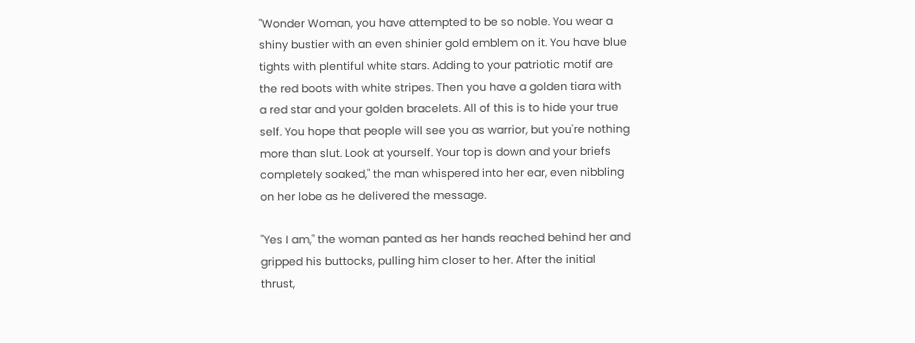"Wonder Woman, you have attempted to be so noble. You wear a shiny bustier with an even shinier gold emblem on it. You have blue tights with plentiful white stars. Adding to your patriotic motif are the red boots with white stripes. Then you have a golden tiara with a red star and your golden bracelets. All of this is to hide your true self. You hope that people will see you as warrior, but you're nothing more than slut. Look at yourself. Your top is down and your briefs completely soaked," the man whispered into her ear, even nibbling on her lobe as he delivered the message.

"Yes I am," the woman panted as her hands reached behind her and gripped his buttocks, pulling him closer to her. After the initial thrust,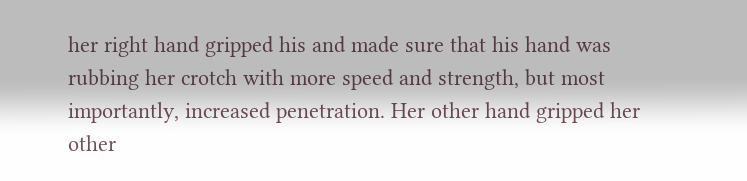her right hand gripped his and made sure that his hand was rubbing her crotch with more speed and strength, but most importantly, increased penetration. Her other hand gripped her other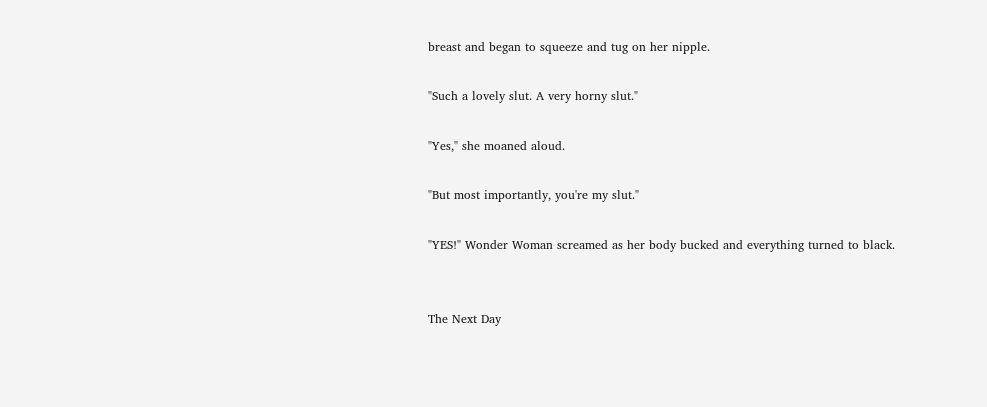breast and began to squeeze and tug on her nipple.

"Such a lovely slut. A very horny slut."

"Yes," she moaned aloud.

"But most importantly, you're my slut."

"YES!" Wonder Woman screamed as her body bucked and everything turned to black.


The Next Day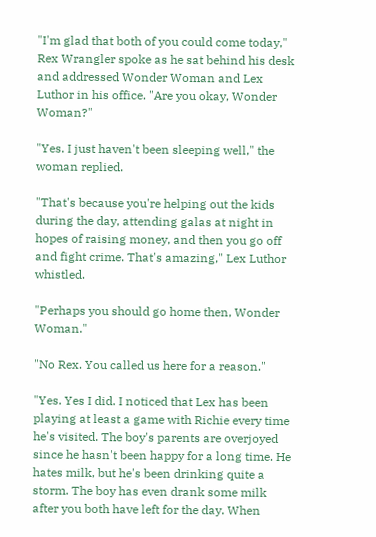"I'm glad that both of you could come today," Rex Wrangler spoke as he sat behind his desk and addressed Wonder Woman and Lex Luthor in his office. "Are you okay, Wonder Woman?"

"Yes. I just haven't been sleeping well," the woman replied.

"That's because you're helping out the kids during the day, attending galas at night in hopes of raising money, and then you go off and fight crime. That's amazing," Lex Luthor whistled.

"Perhaps you should go home then, Wonder Woman."

"No Rex. You called us here for a reason."

"Yes. Yes I did. I noticed that Lex has been playing at least a game with Richie every time he's visited. The boy's parents are overjoyed since he hasn't been happy for a long time. He hates milk, but he's been drinking quite a storm. The boy has even drank some milk after you both have left for the day. When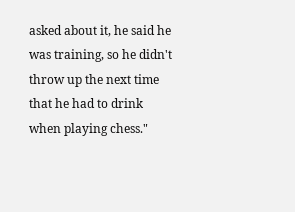asked about it, he said he was training, so he didn't throw up the next time that he had to drink when playing chess."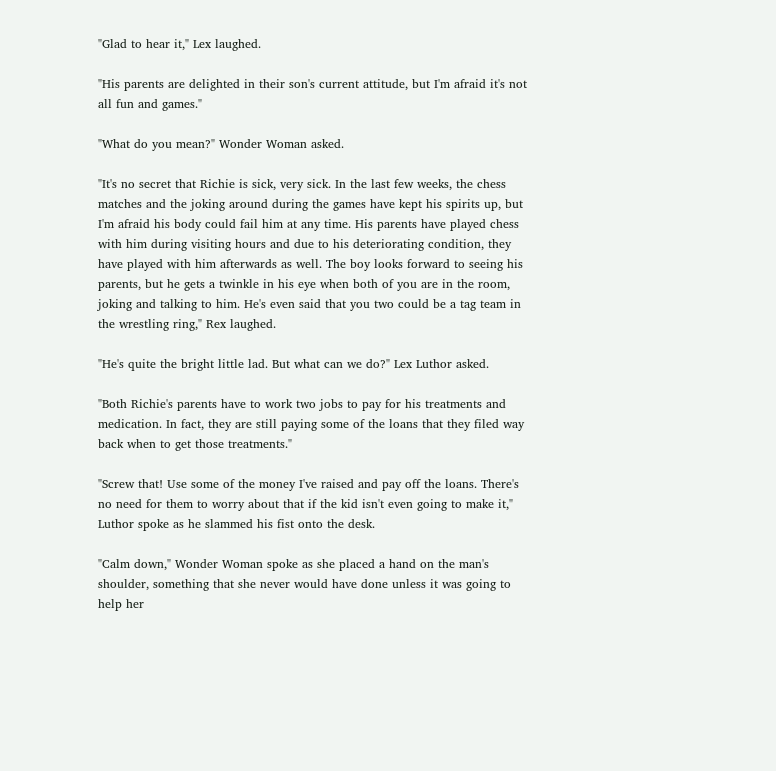"Glad to hear it," Lex laughed.

"His parents are delighted in their son's current attitude, but I'm afraid it's not all fun and games."

"What do you mean?" Wonder Woman asked.

"It's no secret that Richie is sick, very sick. In the last few weeks, the chess matches and the joking around during the games have kept his spirits up, but I'm afraid his body could fail him at any time. His parents have played chess with him during visiting hours and due to his deteriorating condition, they have played with him afterwards as well. The boy looks forward to seeing his parents, but he gets a twinkle in his eye when both of you are in the room, joking and talking to him. He's even said that you two could be a tag team in the wrestling ring," Rex laughed.

"He's quite the bright little lad. But what can we do?" Lex Luthor asked.

"Both Richie's parents have to work two jobs to pay for his treatments and medication. In fact, they are still paying some of the loans that they filed way back when to get those treatments."

"Screw that! Use some of the money I've raised and pay off the loans. There's no need for them to worry about that if the kid isn't even going to make it," Luthor spoke as he slammed his fist onto the desk.

"Calm down," Wonder Woman spoke as she placed a hand on the man's shoulder, something that she never would have done unless it was going to help her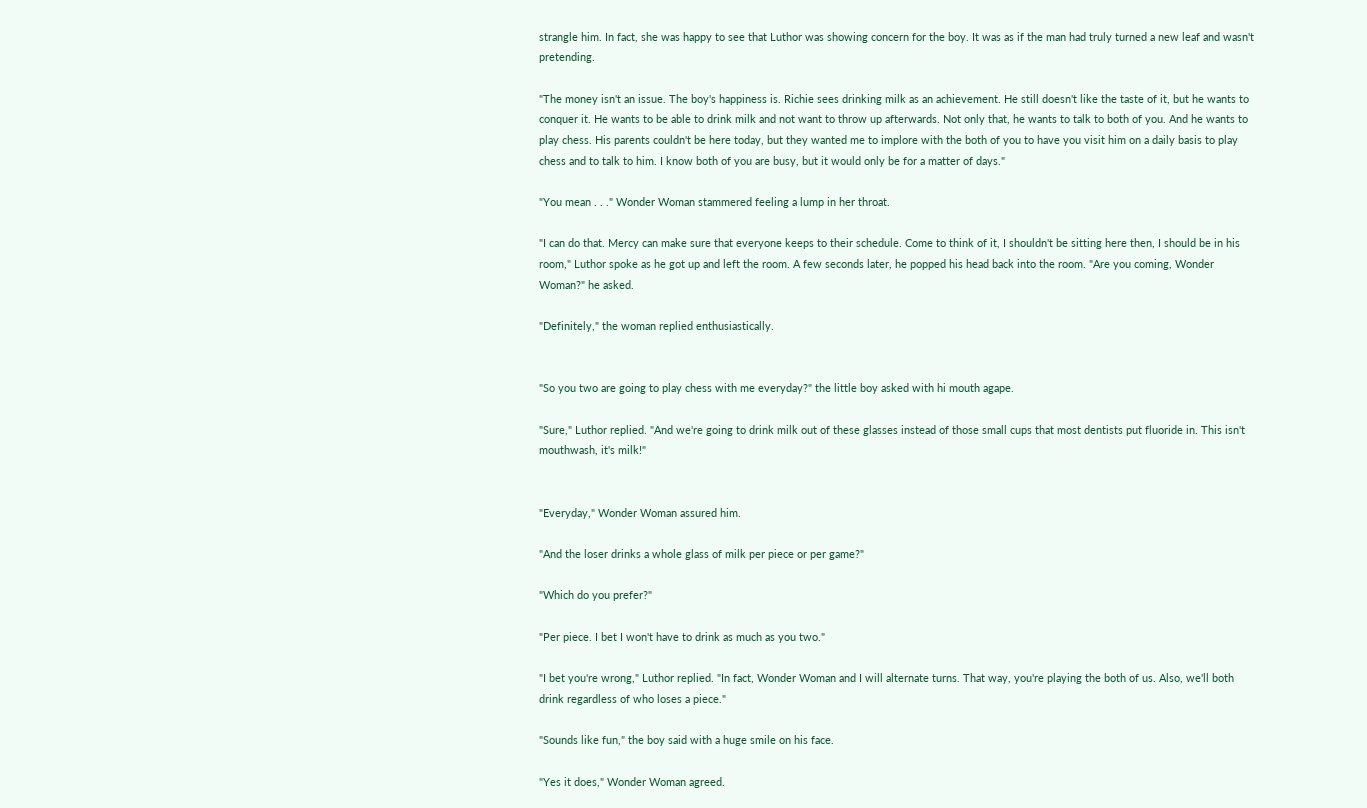strangle him. In fact, she was happy to see that Luthor was showing concern for the boy. It was as if the man had truly turned a new leaf and wasn't pretending.

"The money isn't an issue. The boy's happiness is. Richie sees drinking milk as an achievement. He still doesn't like the taste of it, but he wants to conquer it. He wants to be able to drink milk and not want to throw up afterwards. Not only that, he wants to talk to both of you. And he wants to play chess. His parents couldn't be here today, but they wanted me to implore with the both of you to have you visit him on a daily basis to play chess and to talk to him. I know both of you are busy, but it would only be for a matter of days."

"You mean . . ." Wonder Woman stammered feeling a lump in her throat.

"I can do that. Mercy can make sure that everyone keeps to their schedule. Come to think of it, I shouldn't be sitting here then, I should be in his room," Luthor spoke as he got up and left the room. A few seconds later, he popped his head back into the room. "Are you coming, Wonder Woman?" he asked.

"Definitely," the woman replied enthusiastically.


"So you two are going to play chess with me everyday?" the little boy asked with hi mouth agape.

"Sure," Luthor replied. "And we're going to drink milk out of these glasses instead of those small cups that most dentists put fluoride in. This isn't mouthwash, it's milk!"


"Everyday," Wonder Woman assured him.

"And the loser drinks a whole glass of milk per piece or per game?"

"Which do you prefer?"

"Per piece. I bet I won't have to drink as much as you two."

"I bet you're wrong," Luthor replied. "In fact, Wonder Woman and I will alternate turns. That way, you're playing the both of us. Also, we'll both drink regardless of who loses a piece."

"Sounds like fun," the boy said with a huge smile on his face.

"Yes it does," Wonder Woman agreed.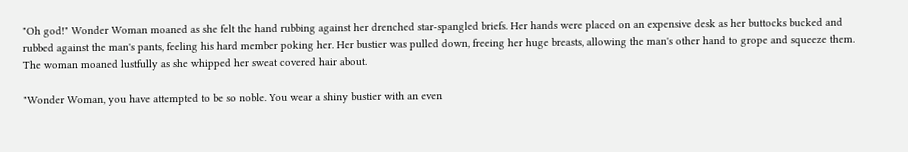"Oh god!" Wonder Woman moaned as she felt the hand rubbing against her drenched star-spangled briefs. Her hands were placed on an expensive desk as her buttocks bucked and rubbed against the man's pants, feeling his hard member poking her. Her bustier was pulled down, freeing her huge breasts, allowing the man's other hand to grope and squeeze them. The woman moaned lustfully as she whipped her sweat covered hair about.

"Wonder Woman, you have attempted to be so noble. You wear a shiny bustier with an even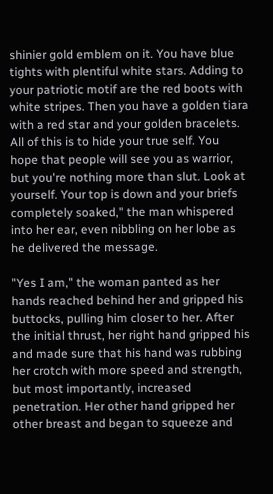shinier gold emblem on it. You have blue tights with plentiful white stars. Adding to your patriotic motif are the red boots with white stripes. Then you have a golden tiara with a red star and your golden bracelets. All of this is to hide your true self. You hope that people will see you as warrior, but you're nothing more than slut. Look at yourself. Your top is down and your briefs completely soaked," the man whispered into her ear, even nibbling on her lobe as he delivered the message.

"Yes I am," the woman panted as her hands reached behind her and gripped his buttocks, pulling him closer to her. After the initial thrust, her right hand gripped his and made sure that his hand was rubbing her crotch with more speed and strength, but most importantly, increased penetration. Her other hand gripped her other breast and began to squeeze and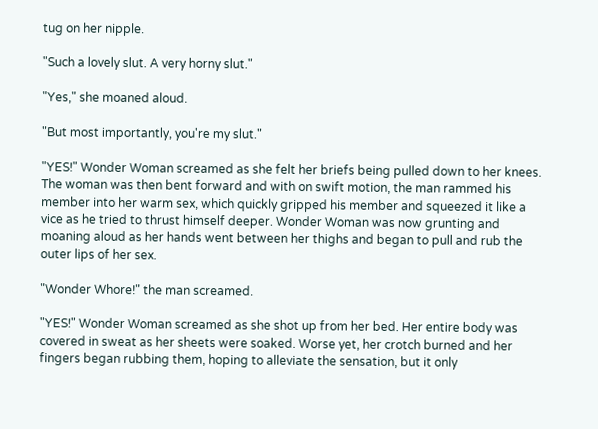tug on her nipple.

"Such a lovely slut. A very horny slut."

"Yes," she moaned aloud.

"But most importantly, you're my slut."

"YES!" Wonder Woman screamed as she felt her briefs being pulled down to her knees. The woman was then bent forward and with on swift motion, the man rammed his member into her warm sex, which quickly gripped his member and squeezed it like a vice as he tried to thrust himself deeper. Wonder Woman was now grunting and moaning aloud as her hands went between her thighs and began to pull and rub the outer lips of her sex.

"Wonder Whore!" the man screamed.

"YES!" Wonder Woman screamed as she shot up from her bed. Her entire body was covered in sweat as her sheets were soaked. Worse yet, her crotch burned and her fingers began rubbing them, hoping to alleviate the sensation, but it only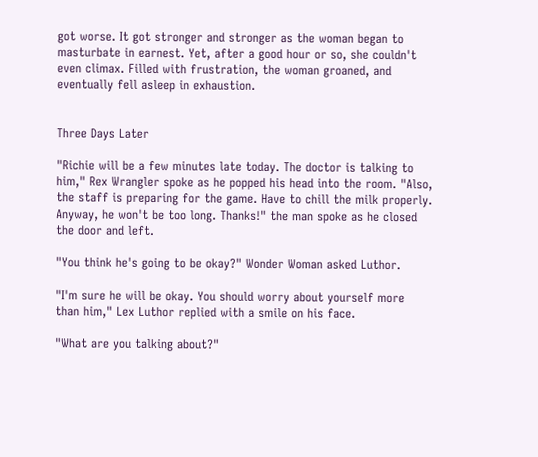got worse. It got stronger and stronger as the woman began to masturbate in earnest. Yet, after a good hour or so, she couldn't even climax. Filled with frustration, the woman groaned, and eventually fell asleep in exhaustion.


Three Days Later

"Richie will be a few minutes late today. The doctor is talking to him," Rex Wrangler spoke as he popped his head into the room. "Also, the staff is preparing for the game. Have to chill the milk properly. Anyway, he won't be too long. Thanks!" the man spoke as he closed the door and left.

"You think he's going to be okay?" Wonder Woman asked Luthor.

"I'm sure he will be okay. You should worry about yourself more than him," Lex Luthor replied with a smile on his face.

"What are you talking about?"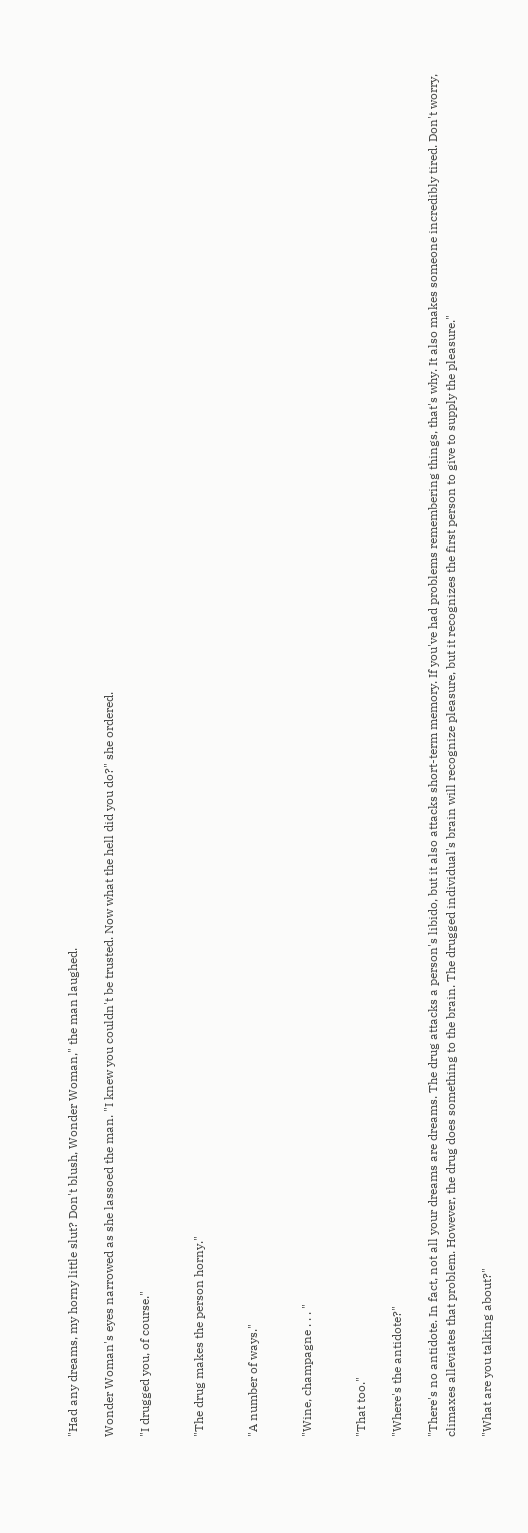"Had any dreams, my horny little slut? Don't blush, Wonder Woman," the man laughed.

Wonder Woman's eyes narrowed as she lassoed the man. "I knew you couldn't be trusted. Now what the hell did you do?" she ordered.

"I drugged you, of course."


"The drug makes the person horny."


"A number of ways."


"Wine, champagne . . . "


"That too."

"Where's the antidote?"

"There's no antidote. In fact, not all your dreams are dreams. The drug attacks a person's libido, but it also attacks short-term memory. If you've had problems remembering things, that's why. It also makes someone incredibly tired. Don't worry, climaxes alleviates that problem. However, the drug does something to the brain. The drugged individual's brain will recognize pleasure, but it recognizes the first person to give to supply the pleasure."

"What are you talking about?"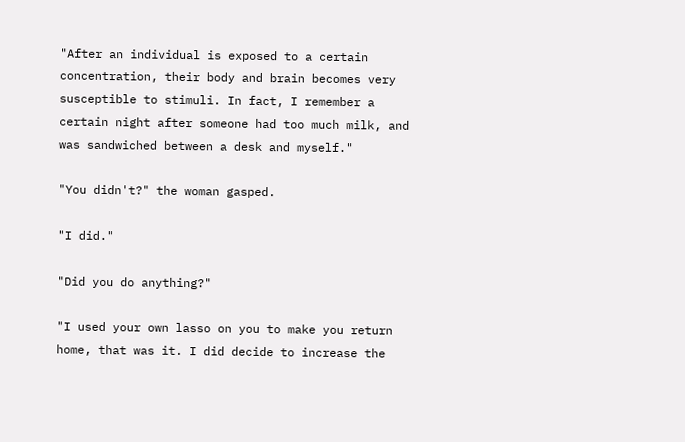"After an individual is exposed to a certain concentration, their body and brain becomes very susceptible to stimuli. In fact, I remember a certain night after someone had too much milk, and was sandwiched between a desk and myself."

"You didn't?" the woman gasped.

"I did."

"Did you do anything?"

"I used your own lasso on you to make you return home, that was it. I did decide to increase the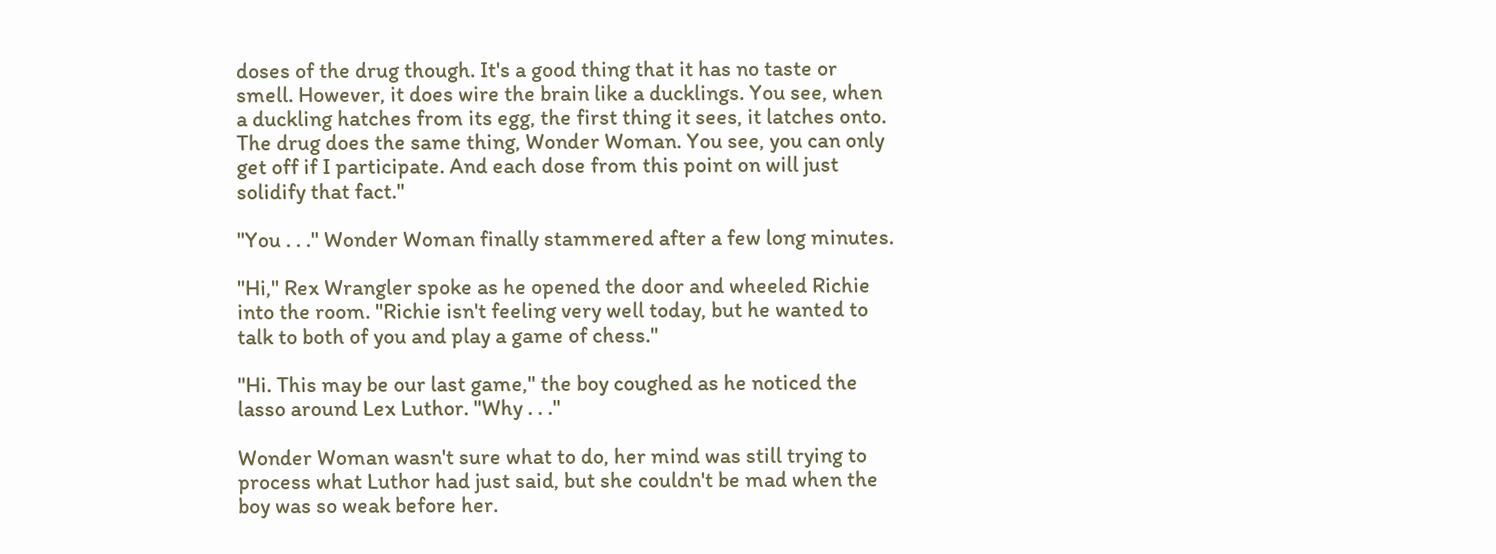doses of the drug though. It's a good thing that it has no taste or smell. However, it does wire the brain like a ducklings. You see, when a duckling hatches from its egg, the first thing it sees, it latches onto. The drug does the same thing, Wonder Woman. You see, you can only get off if I participate. And each dose from this point on will just solidify that fact."

"You . . ." Wonder Woman finally stammered after a few long minutes.

"Hi," Rex Wrangler spoke as he opened the door and wheeled Richie into the room. "Richie isn't feeling very well today, but he wanted to talk to both of you and play a game of chess."

"Hi. This may be our last game," the boy coughed as he noticed the lasso around Lex Luthor. "Why . . ."

Wonder Woman wasn't sure what to do, her mind was still trying to process what Luthor had just said, but she couldn't be mad when the boy was so weak before her.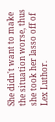She didn't want to make the situation worse, thus she took her lasso off of Lex Luthor.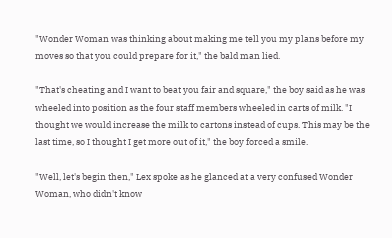"Wonder Woman was thinking about making me tell you my plans before my moves so that you could prepare for it," the bald man lied.

"That's cheating and I want to beat you fair and square," the boy said as he was wheeled into position as the four staff members wheeled in carts of milk. "I thought we would increase the milk to cartons instead of cups. This may be the last time, so I thought I get more out of it," the boy forced a smile.

"Well, let's begin then," Lex spoke as he glanced at a very confused Wonder Woman, who didn't know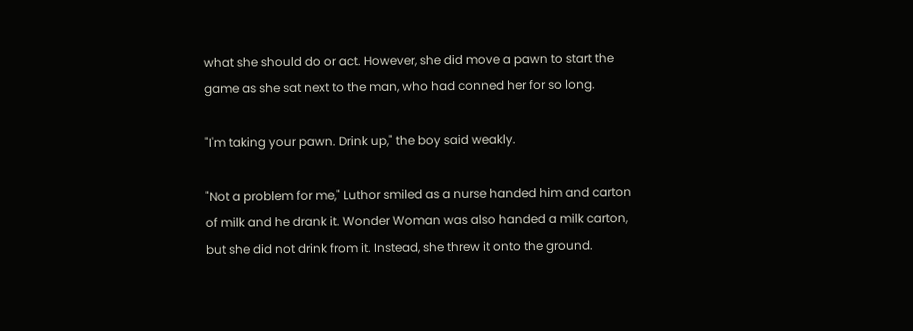what she should do or act. However, she did move a pawn to start the game as she sat next to the man, who had conned her for so long.

"I'm taking your pawn. Drink up," the boy said weakly.

"Not a problem for me," Luthor smiled as a nurse handed him and carton of milk and he drank it. Wonder Woman was also handed a milk carton, but she did not drink from it. Instead, she threw it onto the ground.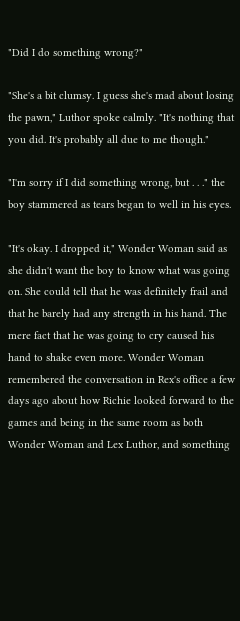"Did I do something wrong?"

"She's a bit clumsy. I guess she's mad about losing the pawn," Luthor spoke calmly. "It's nothing that you did. It's probably all due to me though."

"I'm sorry if I did something wrong, but . . ." the boy stammered as tears began to well in his eyes.

"It's okay. I dropped it," Wonder Woman said as she didn't want the boy to know what was going on. She could tell that he was definitely frail and that he barely had any strength in his hand. The mere fact that he was going to cry caused his hand to shake even more. Wonder Woman remembered the conversation in Rex's office a few days ago about how Richie looked forward to the games and being in the same room as both Wonder Woman and Lex Luthor, and something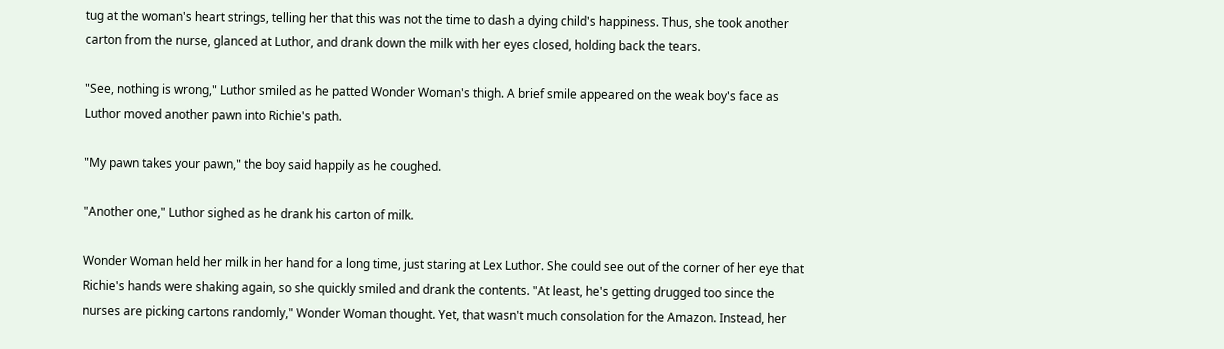tug at the woman's heart strings, telling her that this was not the time to dash a dying child's happiness. Thus, she took another carton from the nurse, glanced at Luthor, and drank down the milk with her eyes closed, holding back the tears.

"See, nothing is wrong," Luthor smiled as he patted Wonder Woman's thigh. A brief smile appeared on the weak boy's face as Luthor moved another pawn into Richie's path.

"My pawn takes your pawn," the boy said happily as he coughed.

"Another one," Luthor sighed as he drank his carton of milk.

Wonder Woman held her milk in her hand for a long time, just staring at Lex Luthor. She could see out of the corner of her eye that Richie's hands were shaking again, so she quickly smiled and drank the contents. "At least, he's getting drugged too since the nurses are picking cartons randomly," Wonder Woman thought. Yet, that wasn't much consolation for the Amazon. Instead, her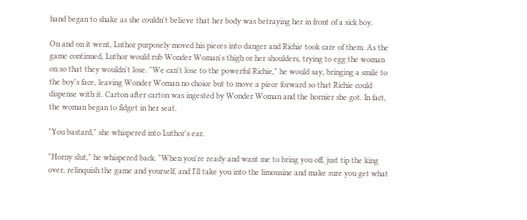hand began to shake as she couldn't believe that her body was betraying her in front of a sick boy.

On and on it went, Luthor purposely moved his pieces into danger and Richie took care of them. As the game continued, Luthor would rub Wonder Woman's thigh or her shoulders, trying to egg the woman on so that they wouldn't lose. "We can't lose to the powerful Richie," he would say, bringing a smile to the boy's face, leaving Wonder Woman no choice but to move a piece forward so that Richie could dispense with it. Carton after carton was ingested by Wonder Woman and the hornier she got. In fact, the woman began to fidget in her seat.

"You bastard," she whispered into Luthor's ear.

"Horny slut," he whispered back. "When you're ready and want me to bring you off, just tip the king over, relinquish the game and yourself, and I'll take you into the limousine and make sure you get what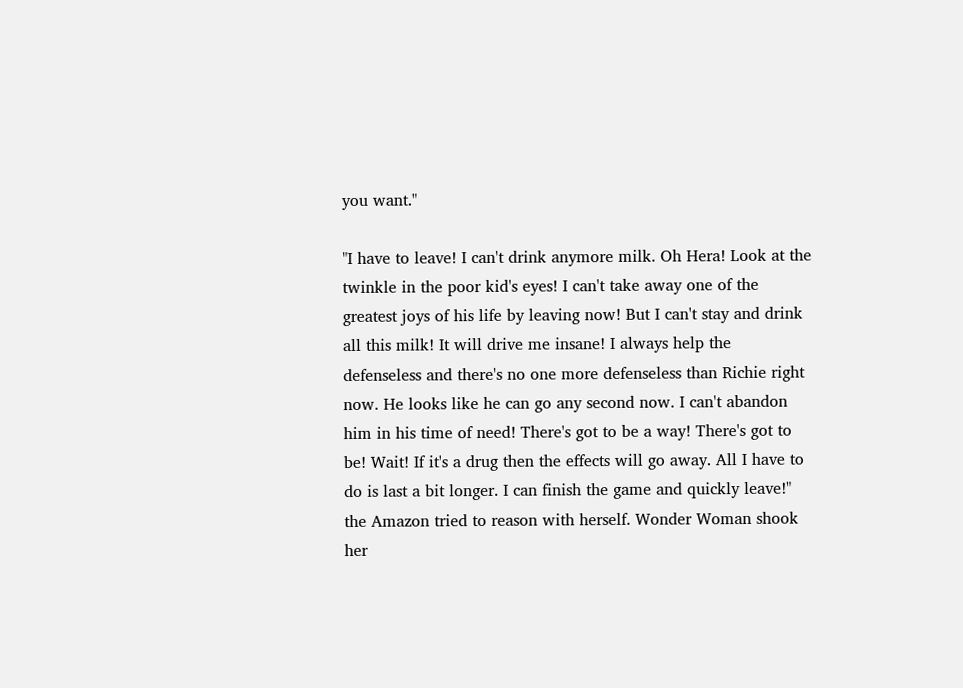you want."

"I have to leave! I can't drink anymore milk. Oh Hera! Look at the twinkle in the poor kid's eyes! I can't take away one of the greatest joys of his life by leaving now! But I can't stay and drink all this milk! It will drive me insane! I always help the defenseless and there's no one more defenseless than Richie right now. He looks like he can go any second now. I can't abandon him in his time of need! There's got to be a way! There's got to be! Wait! If it's a drug then the effects will go away. All I have to do is last a bit longer. I can finish the game and quickly leave!" the Amazon tried to reason with herself. Wonder Woman shook her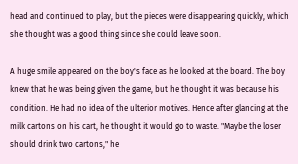head and continued to play, but the pieces were disappearing quickly, which she thought was a good thing since she could leave soon.

A huge smile appeared on the boy's face as he looked at the board. The boy knew that he was being given the game, but he thought it was because his condition. He had no idea of the ulterior motives. Hence after glancing at the milk cartons on his cart, he thought it would go to waste. "Maybe the loser should drink two cartons," he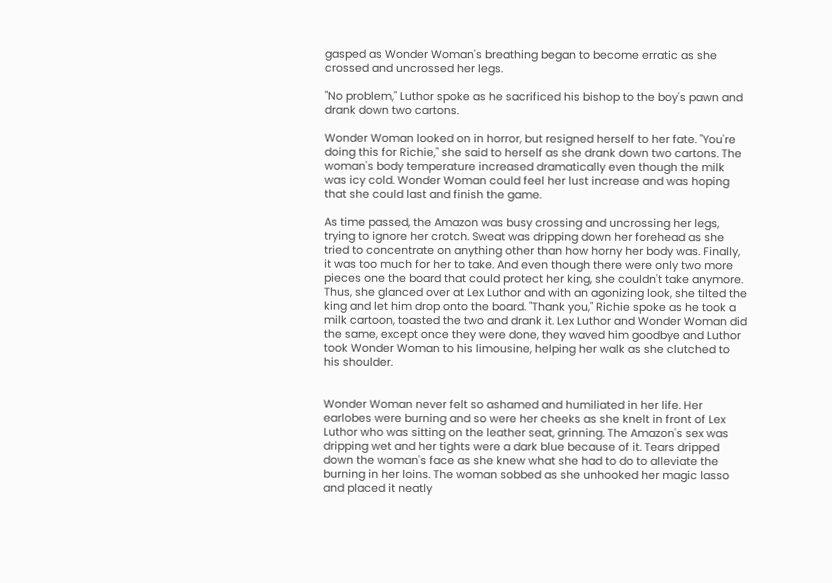gasped as Wonder Woman's breathing began to become erratic as she crossed and uncrossed her legs.

"No problem," Luthor spoke as he sacrificed his bishop to the boy's pawn and drank down two cartons.

Wonder Woman looked on in horror, but resigned herself to her fate. "You're doing this for Richie," she said to herself as she drank down two cartons. The woman's body temperature increased dramatically even though the milk was icy cold. Wonder Woman could feel her lust increase and was hoping that she could last and finish the game.

As time passed, the Amazon was busy crossing and uncrossing her legs, trying to ignore her crotch. Sweat was dripping down her forehead as she tried to concentrate on anything other than how horny her body was. Finally, it was too much for her to take. And even though there were only two more pieces one the board that could protect her king, she couldn't take anymore. Thus, she glanced over at Lex Luthor and with an agonizing look, she tilted the king and let him drop onto the board. "Thank you," Richie spoke as he took a milk cartoon, toasted the two and drank it. Lex Luthor and Wonder Woman did the same, except once they were done, they waved him goodbye and Luthor took Wonder Woman to his limousine, helping her walk as she clutched to his shoulder.


Wonder Woman never felt so ashamed and humiliated in her life. Her earlobes were burning and so were her cheeks as she knelt in front of Lex Luthor who was sitting on the leather seat, grinning. The Amazon's sex was dripping wet and her tights were a dark blue because of it. Tears dripped down the woman's face as she knew what she had to do to alleviate the burning in her loins. The woman sobbed as she unhooked her magic lasso and placed it neatly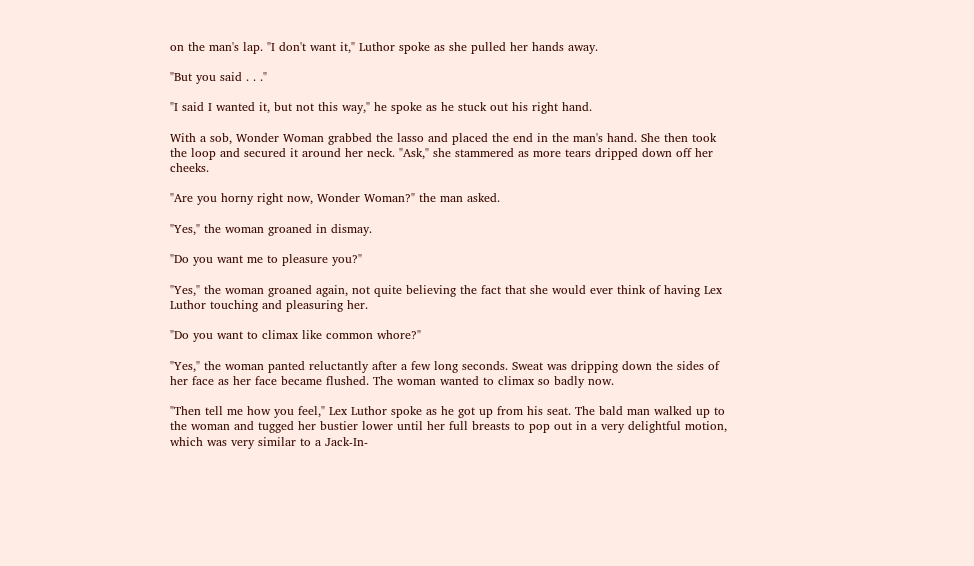on the man's lap. "I don't want it," Luthor spoke as she pulled her hands away.

"But you said . . ."

"I said I wanted it, but not this way," he spoke as he stuck out his right hand.

With a sob, Wonder Woman grabbed the lasso and placed the end in the man's hand. She then took the loop and secured it around her neck. "Ask," she stammered as more tears dripped down off her cheeks.

"Are you horny right now, Wonder Woman?" the man asked.

"Yes," the woman groaned in dismay.

"Do you want me to pleasure you?"

"Yes," the woman groaned again, not quite believing the fact that she would ever think of having Lex Luthor touching and pleasuring her.

"Do you want to climax like common whore?"

"Yes," the woman panted reluctantly after a few long seconds. Sweat was dripping down the sides of her face as her face became flushed. The woman wanted to climax so badly now.

"Then tell me how you feel," Lex Luthor spoke as he got up from his seat. The bald man walked up to the woman and tugged her bustier lower until her full breasts to pop out in a very delightful motion, which was very similar to a Jack-In-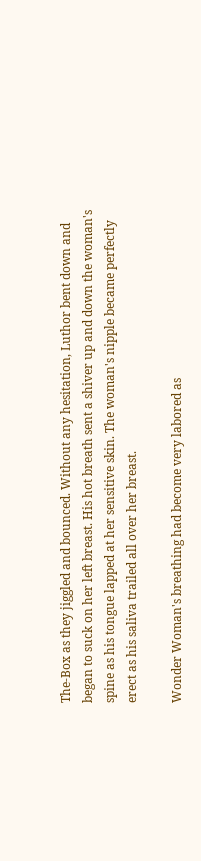The-Box as they jiggled and bounced. Without any hesitation, Luthor bent down and began to suck on her left breast. His hot breath sent a shiver up and down the woman's spine as his tongue lapped at her sensitive skin. The woman's nipple became perfectly erect as his saliva trailed all over her breast.

Wonder Woman's breathing had become very labored as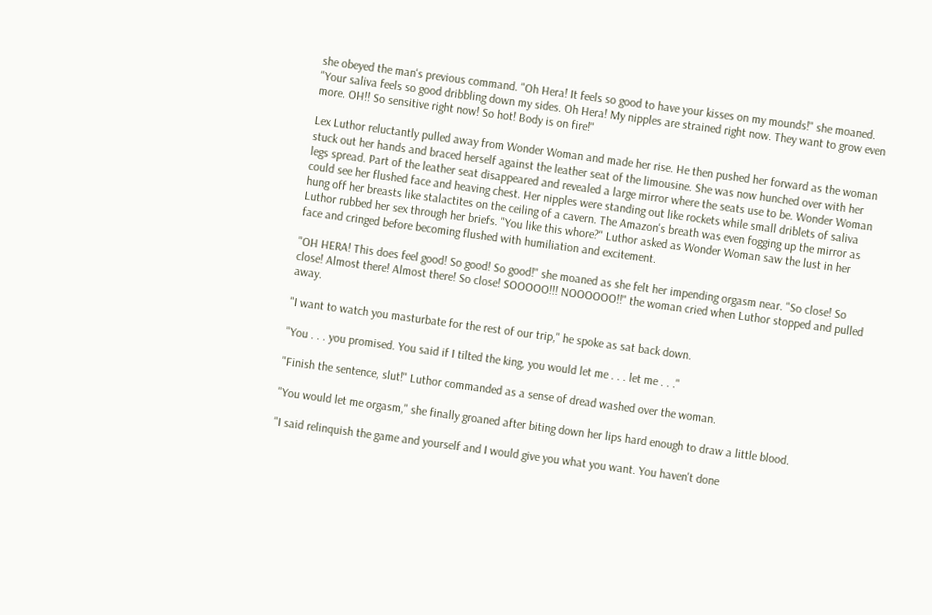she obeyed the man's previous command. "Oh Hera! It feels so good to have your kisses on my mounds!" she moaned. "Your saliva feels so good dribbling down my sides. Oh Hera! My nipples are strained right now. They want to grow even more. OH!! So sensitive right now! So hot! Body is on fire!"

Lex Luthor reluctantly pulled away from Wonder Woman and made her rise. He then pushed her forward as the woman stuck out her hands and braced herself against the leather seat of the limousine. She was now hunched over with her legs spread. Part of the leather seat disappeared and revealed a large mirror where the seats use to be. Wonder Woman could see her flushed face and heaving chest. Her nipples were standing out like rockets while small driblets of saliva hung off her breasts like stalactites on the ceiling of a cavern. The Amazon's breath was even fogging up the mirror as Luthor rubbed her sex through her briefs. "You like this whore?" Luthor asked as Wonder Woman saw the lust in her face and cringed before becoming flushed with humiliation and excitement.

"OH HERA! This does feel good! So good! So good!" she moaned as she felt her impending orgasm near. "So close! So close! Almost there! Almost there! So close! SOOOOO!!! NOOOOOO!!" the woman cried when Luthor stopped and pulled away.

"I want to watch you masturbate for the rest of our trip," he spoke as sat back down.

"You . . . you promised. You said if I tilted the king, you would let me . . . let me . . ."

"Finish the sentence, slut!" Luthor commanded as a sense of dread washed over the woman.

"You would let me orgasm," she finally groaned after biting down her lips hard enough to draw a little blood.

"I said relinquish the game and yourself and I would give you what you want. You haven't done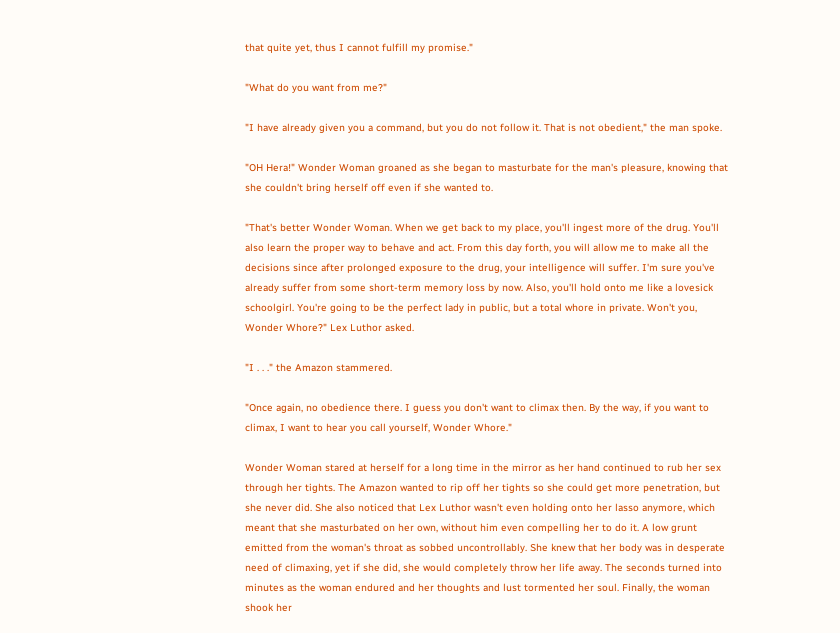that quite yet, thus I cannot fulfill my promise."

"What do you want from me?"

"I have already given you a command, but you do not follow it. That is not obedient," the man spoke.

"OH Hera!" Wonder Woman groaned as she began to masturbate for the man's pleasure, knowing that she couldn't bring herself off even if she wanted to.

"That's better Wonder Woman. When we get back to my place, you'll ingest more of the drug. You'll also learn the proper way to behave and act. From this day forth, you will allow me to make all the decisions since after prolonged exposure to the drug, your intelligence will suffer. I'm sure you've already suffer from some short-term memory loss by now. Also, you'll hold onto me like a lovesick schoolgirl. You're going to be the perfect lady in public, but a total whore in private. Won't you, Wonder Whore?" Lex Luthor asked.

"I . . ." the Amazon stammered.

"Once again, no obedience there. I guess you don't want to climax then. By the way, if you want to climax, I want to hear you call yourself, Wonder Whore."

Wonder Woman stared at herself for a long time in the mirror as her hand continued to rub her sex through her tights. The Amazon wanted to rip off her tights so she could get more penetration, but she never did. She also noticed that Lex Luthor wasn't even holding onto her lasso anymore, which meant that she masturbated on her own, without him even compelling her to do it. A low grunt emitted from the woman's throat as sobbed uncontrollably. She knew that her body was in desperate need of climaxing, yet if she did, she would completely throw her life away. The seconds turned into minutes as the woman endured and her thoughts and lust tormented her soul. Finally, the woman shook her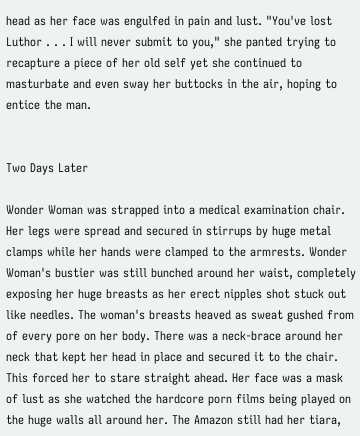head as her face was engulfed in pain and lust. "You've lost Luthor . . . I will never submit to you," she panted trying to recapture a piece of her old self yet she continued to masturbate and even sway her buttocks in the air, hoping to entice the man.


Two Days Later

Wonder Woman was strapped into a medical examination chair. Her legs were spread and secured in stirrups by huge metal clamps while her hands were clamped to the armrests. Wonder Woman's bustier was still bunched around her waist, completely exposing her huge breasts as her erect nipples shot stuck out like needles. The woman's breasts heaved as sweat gushed from of every pore on her body. There was a neck-brace around her neck that kept her head in place and secured it to the chair. This forced her to stare straight ahead. Her face was a mask of lust as she watched the hardcore porn films being played on the huge walls all around her. The Amazon still had her tiara,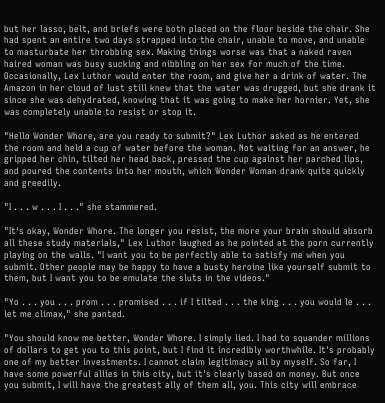but her lasso, belt, and briefs were both placed on the floor beside the chair. She had spent an entire two days strapped into the chair, unable to move, and unable to masturbate her throbbing sex. Making things worse was that a naked raven haired woman was busy sucking and nibbling on her sex for much of the time. Occasionally, Lex Luthor would enter the room, and give her a drink of water. The Amazon in her cloud of lust still knew that the water was drugged, but she drank it since she was dehydrated, knowing that it was going to make her hornier. Yet, she was completely unable to resist or stop it.

"Hello Wonder Whore, are you ready to submit?" Lex Luthor asked as he entered the room and held a cup of water before the woman. Not waiting for an answer, he gripped her chin, tilted her head back, pressed the cup against her parched lips, and poured the contents into her mouth, which Wonder Woman drank quite quickly and greedily.

"I . . . w . . . I . . ." she stammered.

"It's okay, Wonder Whore. The longer you resist, the more your brain should absorb all these study materials," Lex Luthor laughed as he pointed at the porn currently playing on the walls. "I want you to be perfectly able to satisfy me when you submit. Other people may be happy to have a busty heroine like yourself submit to them, but I want you to be emulate the sluts in the videos."

"Yo . . . you . . . prom . . . promised . . . if I tilted . . . the king . . . you would le . . . let me climax," she panted.

"You should know me better, Wonder Whore. I simply lied. I had to squander millions of dollars to get you to this point, but I find it incredibly worthwhile. It's probably one of my better investments. I cannot claim legitimacy all by myself. So far, I have some powerful allies in this city, but it's clearly based on money. But once you submit, I will have the greatest ally of them all, you. This city will embrace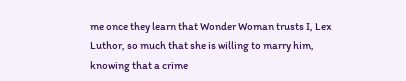me once they learn that Wonder Woman trusts I, Lex Luthor, so much that she is willing to marry him, knowing that a crime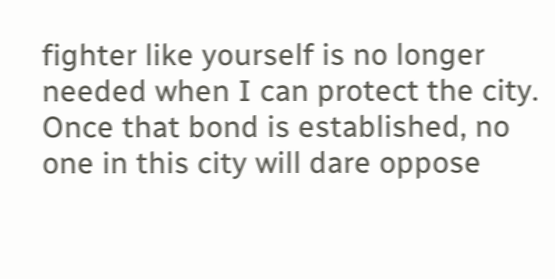fighter like yourself is no longer needed when I can protect the city. Once that bond is established, no one in this city will dare oppose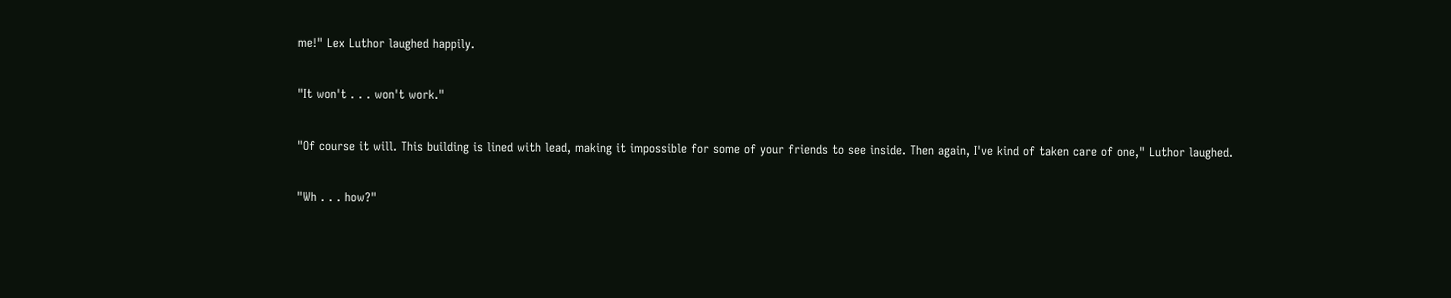me!" Lex Luthor laughed happily.

"It won't . . . won't work."

"Of course it will. This building is lined with lead, making it impossible for some of your friends to see inside. Then again, I've kind of taken care of one," Luthor laughed.

"Wh . . . how?"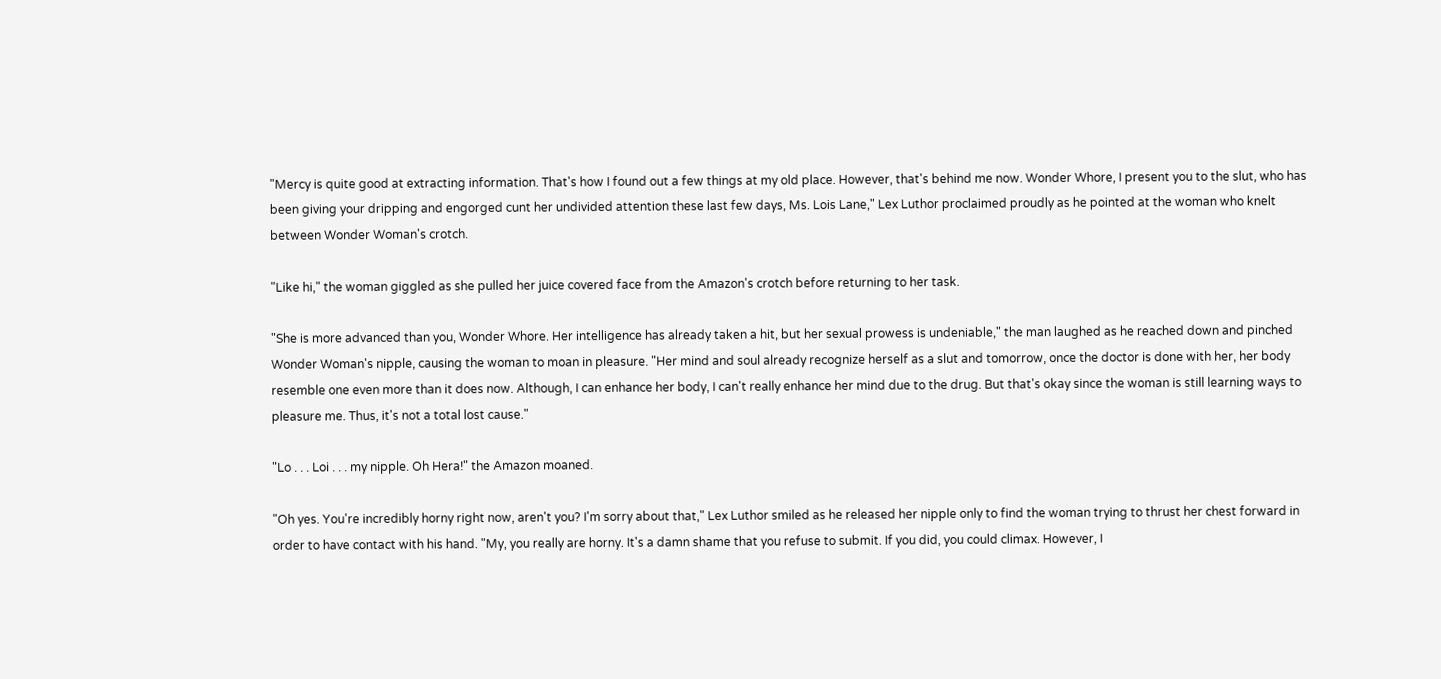"Mercy is quite good at extracting information. That's how I found out a few things at my old place. However, that's behind me now. Wonder Whore, I present you to the slut, who has been giving your dripping and engorged cunt her undivided attention these last few days, Ms. Lois Lane," Lex Luthor proclaimed proudly as he pointed at the woman who knelt between Wonder Woman's crotch.

"Like hi," the woman giggled as she pulled her juice covered face from the Amazon's crotch before returning to her task.

"She is more advanced than you, Wonder Whore. Her intelligence has already taken a hit, but her sexual prowess is undeniable," the man laughed as he reached down and pinched Wonder Woman's nipple, causing the woman to moan in pleasure. "Her mind and soul already recognize herself as a slut and tomorrow, once the doctor is done with her, her body resemble one even more than it does now. Although, I can enhance her body, I can't really enhance her mind due to the drug. But that's okay since the woman is still learning ways to pleasure me. Thus, it's not a total lost cause."

"Lo . . . Loi . . . my nipple. Oh Hera!" the Amazon moaned.

"Oh yes. You're incredibly horny right now, aren't you? I'm sorry about that," Lex Luthor smiled as he released her nipple only to find the woman trying to thrust her chest forward in order to have contact with his hand. "My, you really are horny. It's a damn shame that you refuse to submit. If you did, you could climax. However, I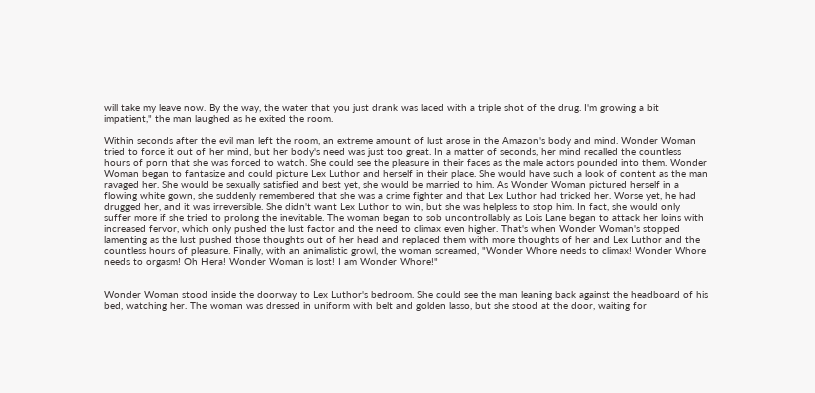will take my leave now. By the way, the water that you just drank was laced with a triple shot of the drug. I'm growing a bit impatient," the man laughed as he exited the room.

Within seconds after the evil man left the room, an extreme amount of lust arose in the Amazon's body and mind. Wonder Woman tried to force it out of her mind, but her body's need was just too great. In a matter of seconds, her mind recalled the countless hours of porn that she was forced to watch. She could see the pleasure in their faces as the male actors pounded into them. Wonder Woman began to fantasize and could picture Lex Luthor and herself in their place. She would have such a look of content as the man ravaged her. She would be sexually satisfied and best yet, she would be married to him. As Wonder Woman pictured herself in a flowing white gown, she suddenly remembered that she was a crime fighter and that Lex Luthor had tricked her. Worse yet, he had drugged her, and it was irreversible. She didn't want Lex Luthor to win, but she was helpless to stop him. In fact, she would only suffer more if she tried to prolong the inevitable. The woman began to sob uncontrollably as Lois Lane began to attack her loins with increased fervor, which only pushed the lust factor and the need to climax even higher. That's when Wonder Woman's stopped lamenting as the lust pushed those thoughts out of her head and replaced them with more thoughts of her and Lex Luthor and the countless hours of pleasure. Finally, with an animalistic growl, the woman screamed, "Wonder Whore needs to climax! Wonder Whore needs to orgasm! Oh Hera! Wonder Woman is lost! I am Wonder Whore!"


Wonder Woman stood inside the doorway to Lex Luthor's bedroom. She could see the man leaning back against the headboard of his bed, watching her. The woman was dressed in uniform with belt and golden lasso, but she stood at the door, waiting for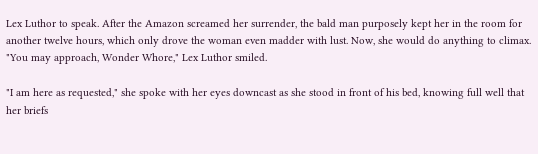Lex Luthor to speak. After the Amazon screamed her surrender, the bald man purposely kept her in the room for another twelve hours, which only drove the woman even madder with lust. Now, she would do anything to climax. "You may approach, Wonder Whore," Lex Luthor smiled.

"I am here as requested," she spoke with her eyes downcast as she stood in front of his bed, knowing full well that her briefs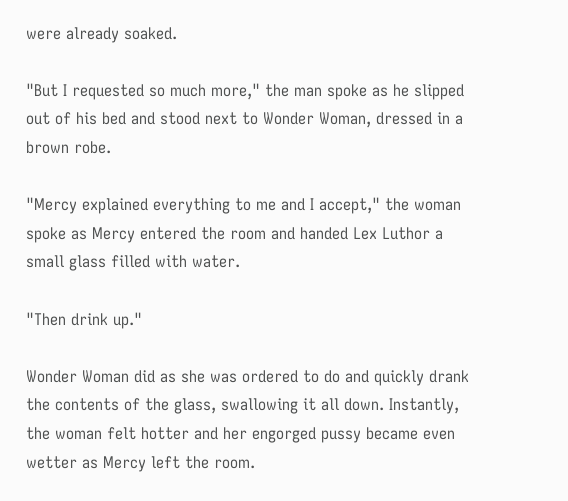were already soaked.

"But I requested so much more," the man spoke as he slipped out of his bed and stood next to Wonder Woman, dressed in a brown robe.

"Mercy explained everything to me and I accept," the woman spoke as Mercy entered the room and handed Lex Luthor a small glass filled with water.

"Then drink up."

Wonder Woman did as she was ordered to do and quickly drank the contents of the glass, swallowing it all down. Instantly, the woman felt hotter and her engorged pussy became even wetter as Mercy left the room.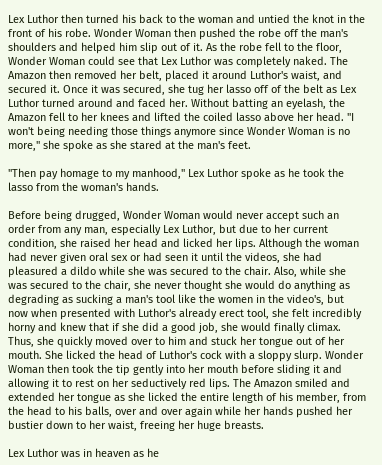Lex Luthor then turned his back to the woman and untied the knot in the front of his robe. Wonder Woman then pushed the robe off the man's shoulders and helped him slip out of it. As the robe fell to the floor, Wonder Woman could see that Lex Luthor was completely naked. The Amazon then removed her belt, placed it around Luthor's waist, and secured it. Once it was secured, she tug her lasso off of the belt as Lex Luthor turned around and faced her. Without batting an eyelash, the Amazon fell to her knees and lifted the coiled lasso above her head. "I won't being needing those things anymore since Wonder Woman is no more," she spoke as she stared at the man's feet.

"Then pay homage to my manhood," Lex Luthor spoke as he took the lasso from the woman's hands.

Before being drugged, Wonder Woman would never accept such an order from any man, especially Lex Luthor, but due to her current condition, she raised her head and licked her lips. Although the woman had never given oral sex or had seen it until the videos, she had pleasured a dildo while she was secured to the chair. Also, while she was secured to the chair, she never thought she would do anything as degrading as sucking a man's tool like the women in the video's, but now when presented with Luthor's already erect tool, she felt incredibly horny and knew that if she did a good job, she would finally climax. Thus, she quickly moved over to him and stuck her tongue out of her mouth. She licked the head of Luthor's cock with a sloppy slurp. Wonder Woman then took the tip gently into her mouth before sliding it and allowing it to rest on her seductively red lips. The Amazon smiled and extended her tongue as she licked the entire length of his member, from the head to his balls, over and over again while her hands pushed her bustier down to her waist, freeing her huge breasts.

Lex Luthor was in heaven as he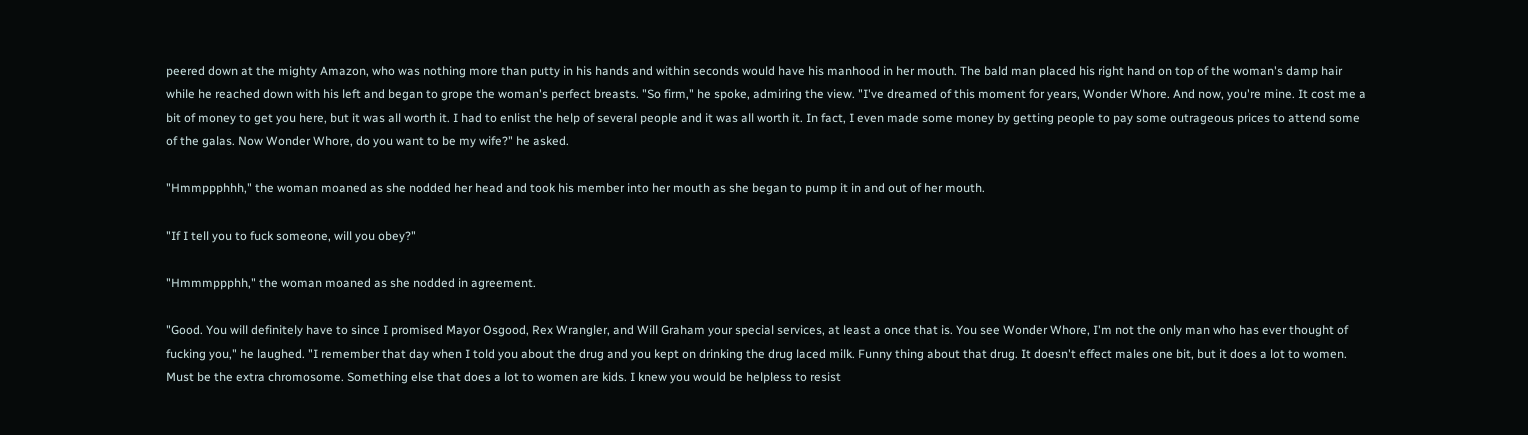peered down at the mighty Amazon, who was nothing more than putty in his hands and within seconds would have his manhood in her mouth. The bald man placed his right hand on top of the woman's damp hair while he reached down with his left and began to grope the woman's perfect breasts. "So firm," he spoke, admiring the view. "I've dreamed of this moment for years, Wonder Whore. And now, you're mine. It cost me a bit of money to get you here, but it was all worth it. I had to enlist the help of several people and it was all worth it. In fact, I even made some money by getting people to pay some outrageous prices to attend some of the galas. Now Wonder Whore, do you want to be my wife?" he asked.

"Hmmppphhh," the woman moaned as she nodded her head and took his member into her mouth as she began to pump it in and out of her mouth.

"If I tell you to fuck someone, will you obey?"

"Hmmmppphh," the woman moaned as she nodded in agreement.

"Good. You will definitely have to since I promised Mayor Osgood, Rex Wrangler, and Will Graham your special services, at least a once that is. You see Wonder Whore, I'm not the only man who has ever thought of fucking you," he laughed. "I remember that day when I told you about the drug and you kept on drinking the drug laced milk. Funny thing about that drug. It doesn't effect males one bit, but it does a lot to women. Must be the extra chromosome. Something else that does a lot to women are kids. I knew you would be helpless to resist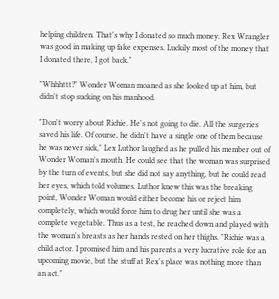helping children. That's why I donated so much money. Rex Wrangler was good in making up fake expenses. Luckily most of the money that I donated there, I got back."

"Whhhttt?" Wonder Woman moaned as she looked up at him, but didn't stop sucking on his manhood.

"Don't worry about Richie. He's not going to die. All the surgeries saved his life. Of course, he didn't have a single one of them because he was never sick," Lex Luthor laughed as he pulled his member out of Wonder Woman's mouth. He could see that the woman was surprised by the turn of events, but she did not say anything, but he could read her eyes, which told volumes. Luthor knew this was the breaking point, Wonder Woman would either become his or reject him completely, which would force him to drug her until she was a complete vegetable. Thus as a test, he reached down and played with the woman's breasts as her hands rested on her thighs. "Richie was a child actor. I promised him and his parents a very lucrative role for an upcoming movie, but the stuff at Rex's place was nothing more than an act."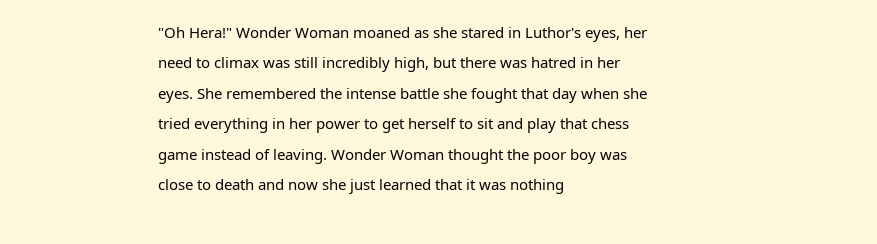"Oh Hera!" Wonder Woman moaned as she stared in Luthor's eyes, her need to climax was still incredibly high, but there was hatred in her eyes. She remembered the intense battle she fought that day when she tried everything in her power to get herself to sit and play that chess game instead of leaving. Wonder Woman thought the poor boy was close to death and now she just learned that it was nothing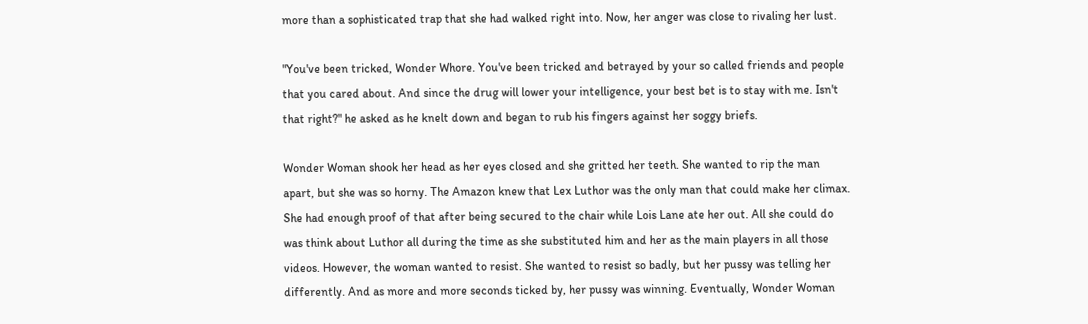more than a sophisticated trap that she had walked right into. Now, her anger was close to rivaling her lust.

"You've been tricked, Wonder Whore. You've been tricked and betrayed by your so called friends and people that you cared about. And since the drug will lower your intelligence, your best bet is to stay with me. Isn't that right?" he asked as he knelt down and began to rub his fingers against her soggy briefs.

Wonder Woman shook her head as her eyes closed and she gritted her teeth. She wanted to rip the man apart, but she was so horny. The Amazon knew that Lex Luthor was the only man that could make her climax. She had enough proof of that after being secured to the chair while Lois Lane ate her out. All she could do was think about Luthor all during the time as she substituted him and her as the main players in all those videos. However, the woman wanted to resist. She wanted to resist so badly, but her pussy was telling her differently. And as more and more seconds ticked by, her pussy was winning. Eventually, Wonder Woman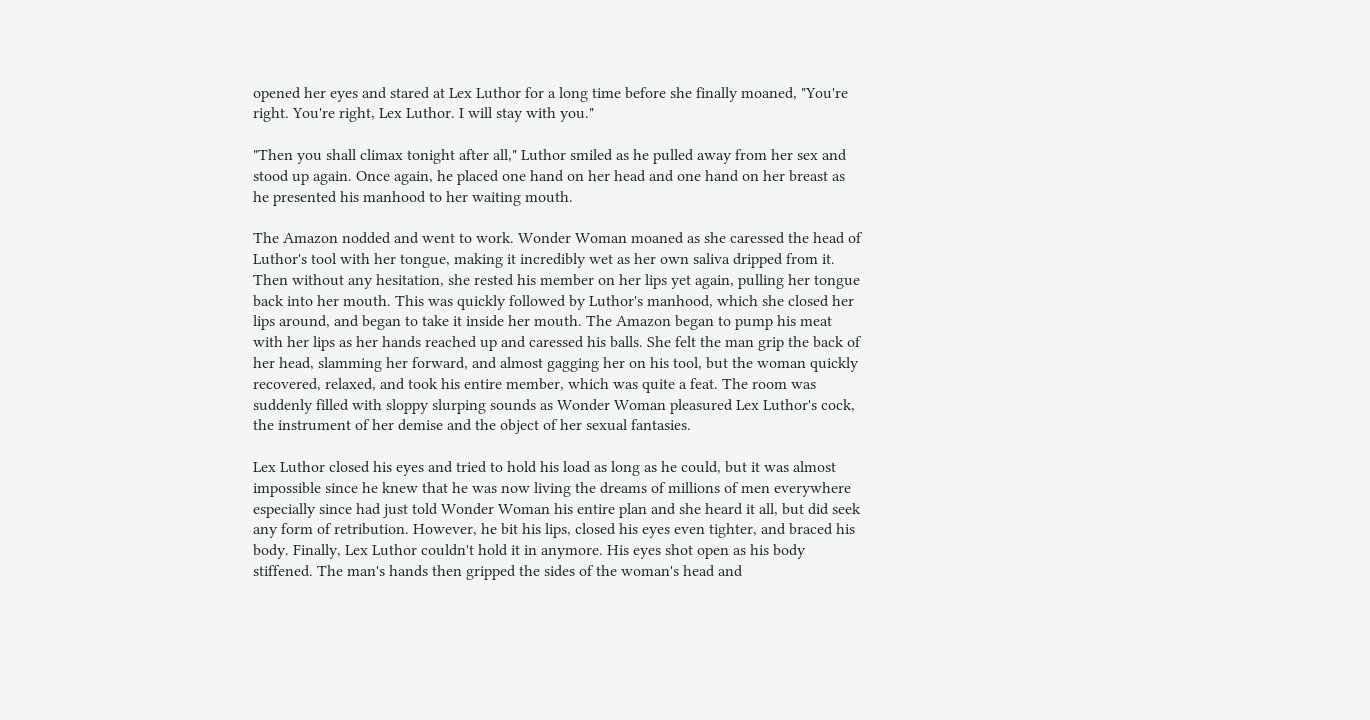opened her eyes and stared at Lex Luthor for a long time before she finally moaned, "You're right. You're right, Lex Luthor. I will stay with you."

"Then you shall climax tonight after all," Luthor smiled as he pulled away from her sex and stood up again. Once again, he placed one hand on her head and one hand on her breast as he presented his manhood to her waiting mouth.

The Amazon nodded and went to work. Wonder Woman moaned as she caressed the head of Luthor's tool with her tongue, making it incredibly wet as her own saliva dripped from it. Then without any hesitation, she rested his member on her lips yet again, pulling her tongue back into her mouth. This was quickly followed by Luthor's manhood, which she closed her lips around, and began to take it inside her mouth. The Amazon began to pump his meat with her lips as her hands reached up and caressed his balls. She felt the man grip the back of her head, slamming her forward, and almost gagging her on his tool, but the woman quickly recovered, relaxed, and took his entire member, which was quite a feat. The room was suddenly filled with sloppy slurping sounds as Wonder Woman pleasured Lex Luthor's cock, the instrument of her demise and the object of her sexual fantasies.

Lex Luthor closed his eyes and tried to hold his load as long as he could, but it was almost impossible since he knew that he was now living the dreams of millions of men everywhere especially since had just told Wonder Woman his entire plan and she heard it all, but did seek any form of retribution. However, he bit his lips, closed his eyes even tighter, and braced his body. Finally, Lex Luthor couldn't hold it in anymore. His eyes shot open as his body stiffened. The man's hands then gripped the sides of the woman's head and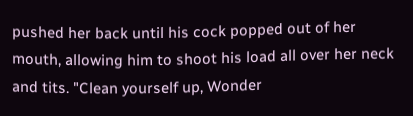pushed her back until his cock popped out of her mouth, allowing him to shoot his load all over her neck and tits. "Clean yourself up, Wonder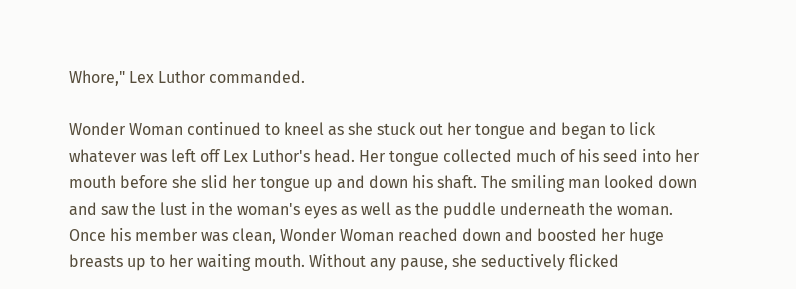Whore," Lex Luthor commanded.

Wonder Woman continued to kneel as she stuck out her tongue and began to lick whatever was left off Lex Luthor's head. Her tongue collected much of his seed into her mouth before she slid her tongue up and down his shaft. The smiling man looked down and saw the lust in the woman's eyes as well as the puddle underneath the woman. Once his member was clean, Wonder Woman reached down and boosted her huge breasts up to her waiting mouth. Without any pause, she seductively flicked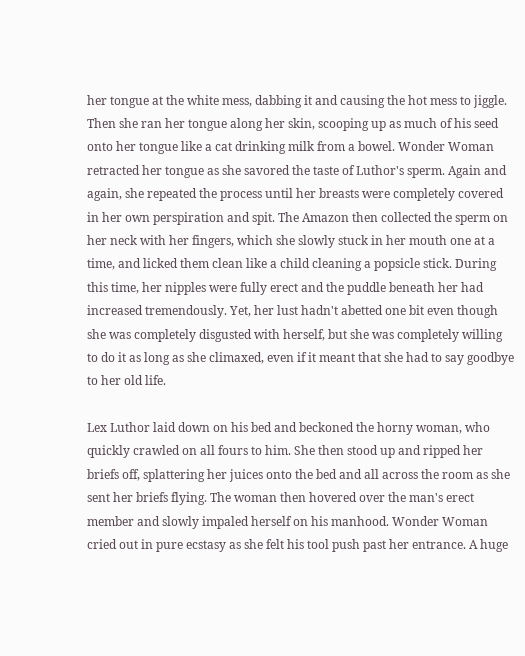her tongue at the white mess, dabbing it and causing the hot mess to jiggle. Then she ran her tongue along her skin, scooping up as much of his seed onto her tongue like a cat drinking milk from a bowel. Wonder Woman retracted her tongue as she savored the taste of Luthor's sperm. Again and again, she repeated the process until her breasts were completely covered in her own perspiration and spit. The Amazon then collected the sperm on her neck with her fingers, which she slowly stuck in her mouth one at a time, and licked them clean like a child cleaning a popsicle stick. During this time, her nipples were fully erect and the puddle beneath her had increased tremendously. Yet, her lust hadn't abetted one bit even though she was completely disgusted with herself, but she was completely willing to do it as long as she climaxed, even if it meant that she had to say goodbye to her old life.

Lex Luthor laid down on his bed and beckoned the horny woman, who quickly crawled on all fours to him. She then stood up and ripped her briefs off, splattering her juices onto the bed and all across the room as she sent her briefs flying. The woman then hovered over the man's erect member and slowly impaled herself on his manhood. Wonder Woman cried out in pure ecstasy as she felt his tool push past her entrance. A huge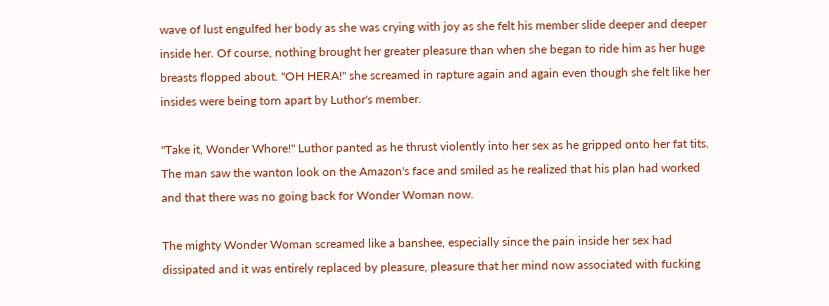wave of lust engulfed her body as she was crying with joy as she felt his member slide deeper and deeper inside her. Of course, nothing brought her greater pleasure than when she began to ride him as her huge breasts flopped about. "OH HERA!" she screamed in rapture again and again even though she felt like her insides were being torn apart by Luthor's member.

"Take it, Wonder Whore!" Luthor panted as he thrust violently into her sex as he gripped onto her fat tits. The man saw the wanton look on the Amazon's face and smiled as he realized that his plan had worked and that there was no going back for Wonder Woman now.

The mighty Wonder Woman screamed like a banshee, especially since the pain inside her sex had dissipated and it was entirely replaced by pleasure, pleasure that her mind now associated with fucking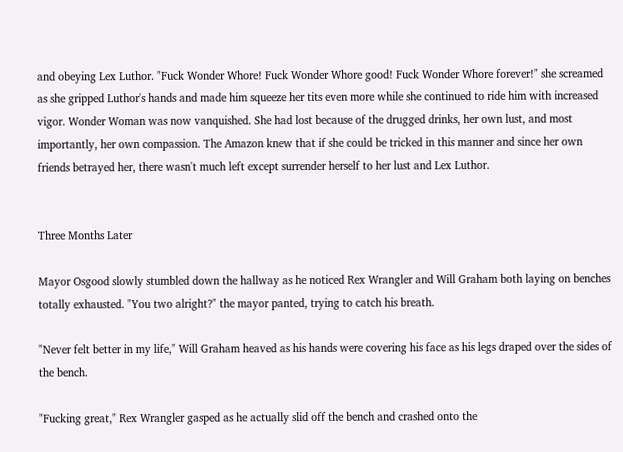and obeying Lex Luthor. "Fuck Wonder Whore! Fuck Wonder Whore good! Fuck Wonder Whore forever!" she screamed as she gripped Luthor's hands and made him squeeze her tits even more while she continued to ride him with increased vigor. Wonder Woman was now vanquished. She had lost because of the drugged drinks, her own lust, and most importantly, her own compassion. The Amazon knew that if she could be tricked in this manner and since her own friends betrayed her, there wasn't much left except surrender herself to her lust and Lex Luthor.


Three Months Later

Mayor Osgood slowly stumbled down the hallway as he noticed Rex Wrangler and Will Graham both laying on benches totally exhausted. "You two alright?" the mayor panted, trying to catch his breath.

"Never felt better in my life," Will Graham heaved as his hands were covering his face as his legs draped over the sides of the bench.

"Fucking great," Rex Wrangler gasped as he actually slid off the bench and crashed onto the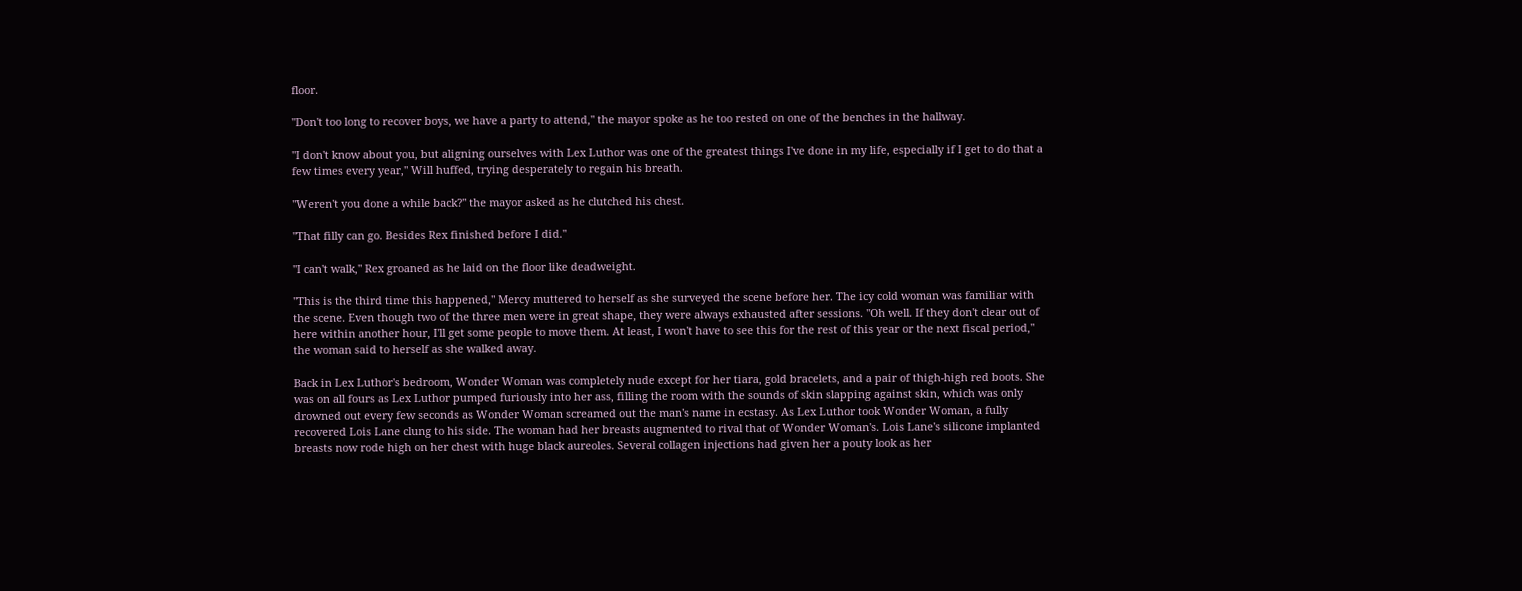floor.

"Don't too long to recover boys, we have a party to attend," the mayor spoke as he too rested on one of the benches in the hallway.

"I don't know about you, but aligning ourselves with Lex Luthor was one of the greatest things I've done in my life, especially if I get to do that a few times every year," Will huffed, trying desperately to regain his breath.

"Weren't you done a while back?" the mayor asked as he clutched his chest.

"That filly can go. Besides Rex finished before I did."

"I can't walk," Rex groaned as he laid on the floor like deadweight.

"This is the third time this happened," Mercy muttered to herself as she surveyed the scene before her. The icy cold woman was familiar with the scene. Even though two of the three men were in great shape, they were always exhausted after sessions. "Oh well. If they don't clear out of here within another hour, I'll get some people to move them. At least, I won't have to see this for the rest of this year or the next fiscal period," the woman said to herself as she walked away.

Back in Lex Luthor's bedroom, Wonder Woman was completely nude except for her tiara, gold bracelets, and a pair of thigh-high red boots. She was on all fours as Lex Luthor pumped furiously into her ass, filling the room with the sounds of skin slapping against skin, which was only drowned out every few seconds as Wonder Woman screamed out the man's name in ecstasy. As Lex Luthor took Wonder Woman, a fully recovered Lois Lane clung to his side. The woman had her breasts augmented to rival that of Wonder Woman's. Lois Lane's silicone implanted breasts now rode high on her chest with huge black aureoles. Several collagen injections had given her a pouty look as her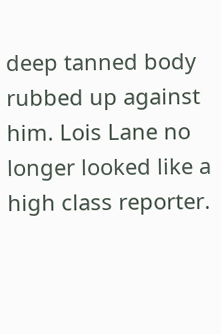deep tanned body rubbed up against him. Lois Lane no longer looked like a high class reporter.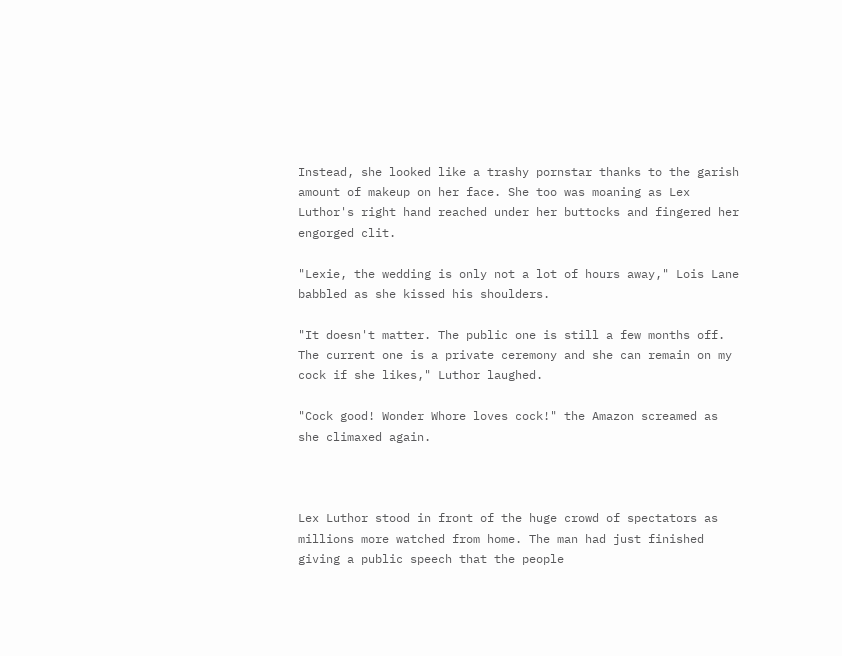Instead, she looked like a trashy pornstar thanks to the garish amount of makeup on her face. She too was moaning as Lex Luthor's right hand reached under her buttocks and fingered her engorged clit.

"Lexie, the wedding is only not a lot of hours away," Lois Lane babbled as she kissed his shoulders.

"It doesn't matter. The public one is still a few months off. The current one is a private ceremony and she can remain on my cock if she likes," Luthor laughed.

"Cock good! Wonder Whore loves cock!" the Amazon screamed as she climaxed again.



Lex Luthor stood in front of the huge crowd of spectators as millions more watched from home. The man had just finished giving a public speech that the people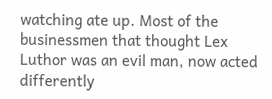watching ate up. Most of the businessmen that thought Lex Luthor was an evil man, now acted differently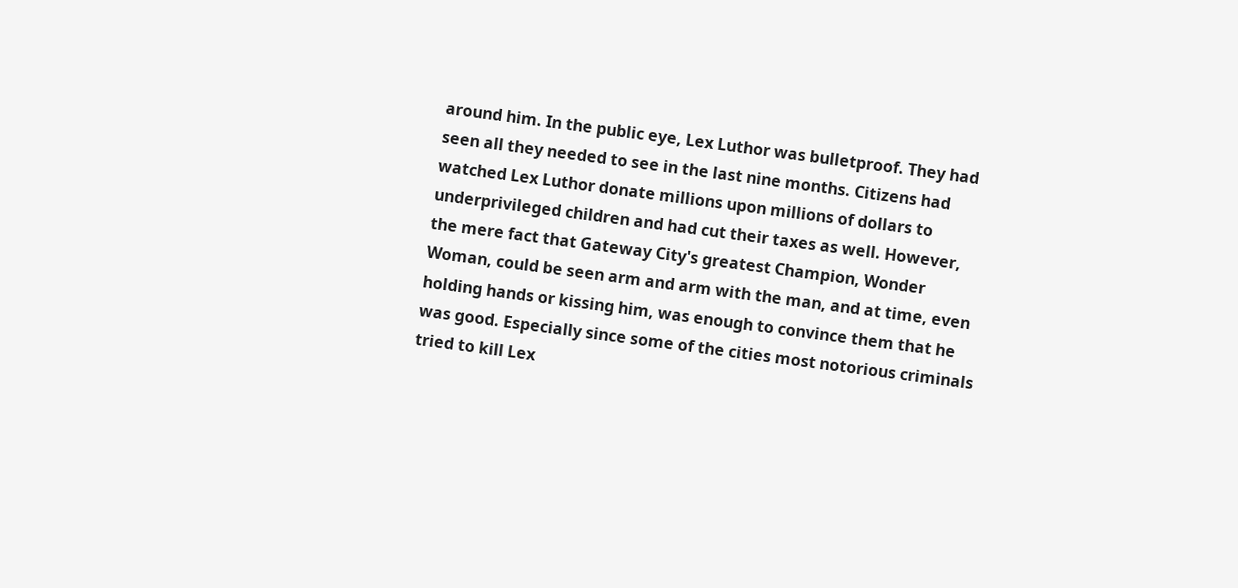around him. In the public eye, Lex Luthor was bulletproof. They had seen all they needed to see in the last nine months. Citizens had watched Lex Luthor donate millions upon millions of dollars to underprivileged children and had cut their taxes as well. However, the mere fact that Gateway City's greatest Champion, Wonder Woman, could be seen arm and arm with the man, and at time, even holding hands or kissing him, was enough to convince them that he was good. Especially since some of the cities most notorious criminals tried to kill Lex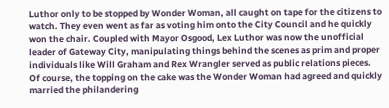Luthor only to be stopped by Wonder Woman, all caught on tape for the citizens to watch. They even went as far as voting him onto the City Council and he quickly won the chair. Coupled with Mayor Osgood, Lex Luthor was now the unofficial leader of Gateway City, manipulating things behind the scenes as prim and proper individuals like Will Graham and Rex Wrangler served as public relations pieces. Of course, the topping on the cake was the Wonder Woman had agreed and quickly married the philandering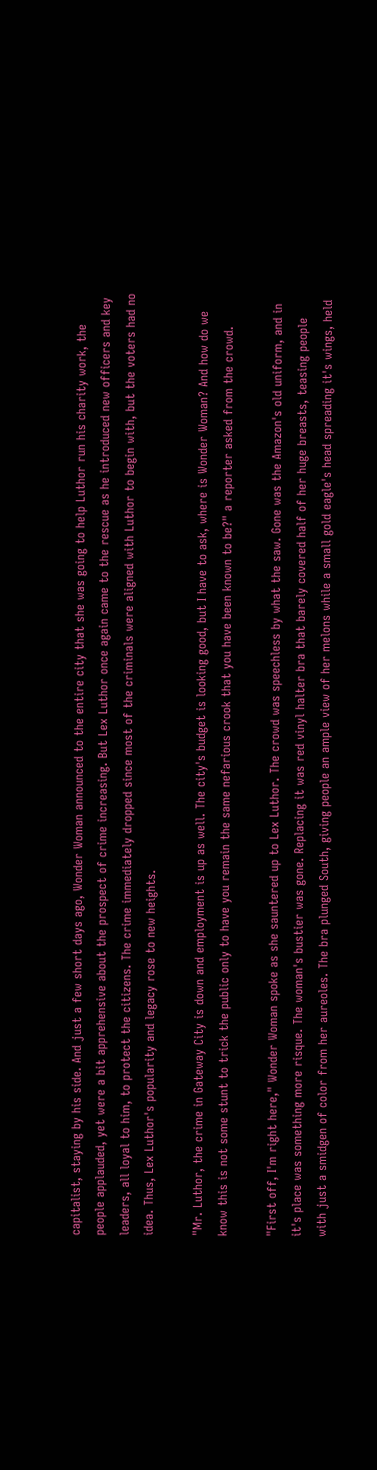capitalist, staying by his side. And just a few short days ago, Wonder Woman announced to the entire city that she was going to help Luthor run his charity work, the people applauded, yet were a bit apprehensive about the prospect of crime increasing. But Lex Luthor once again came to the rescue as he introduced new officers and key leaders, all loyal to him, to protect the citizens. The crime immediately dropped since most of the criminals were aligned with Luthor to begin with, but the voters had no idea. Thus, Lex Luthor's popularity and legacy rose to new heights.

"Mr. Luthor, the crime in Gateway City is down and employment is up as well. The city's budget is looking good, but I have to ask, where is Wonder Woman? And how do we know this is not some stunt to trick the public only to have you remain the same nefarious crook that you have been known to be?" a reporter asked from the crowd.

"First off, I'm right here," Wonder Woman spoke as she sauntered up to Lex Luthor. The crowd was speechless by what the saw. Gone was the Amazon's old uniform, and in it's place was something more risque. The woman's bustier was gone. Replacing it was red vinyl halter bra that barely covered half of her huge breasts, teasing people with just a smidgen of color from her aureoles. The bra plunged South, giving people an ample view of her melons while a small gold eagle's head spreading it's wings, held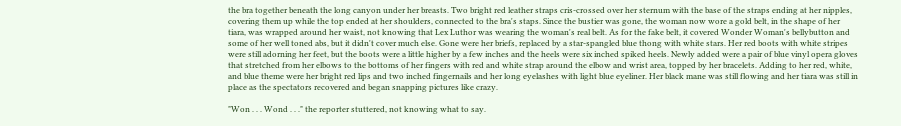the bra together beneath the long canyon under her breasts. Two bright red leather straps cris-crossed over her sternum with the base of the straps ending at her nipples, covering them up while the top ended at her shoulders, connected to the bra's staps. Since the bustier was gone, the woman now wore a gold belt, in the shape of her tiara, was wrapped around her waist, not knowing that Lex Luthor was wearing the woman's real belt. As for the fake belt, it covered Wonder Woman's bellybutton and some of her well toned abs, but it didn't cover much else. Gone were her briefs, replaced by a star-spangled blue thong with white stars. Her red boots with white stripes were still adorning her feet, but the boots were a little higher by a few inches and the heels were six inched spiked heels. Newly added were a pair of blue vinyl opera gloves that stretched from her elbows to the bottoms of her fingers with red and white strap around the elbow and wrist area, topped by her bracelets. Adding to her red, white, and blue theme were her bright red lips and two inched fingernails and her long eyelashes with light blue eyeliner. Her black mane was still flowing and her tiara was still in place as the spectators recovered and began snapping pictures like crazy.

"Won . . . Wond . . ." the reporter stuttered, not knowing what to say.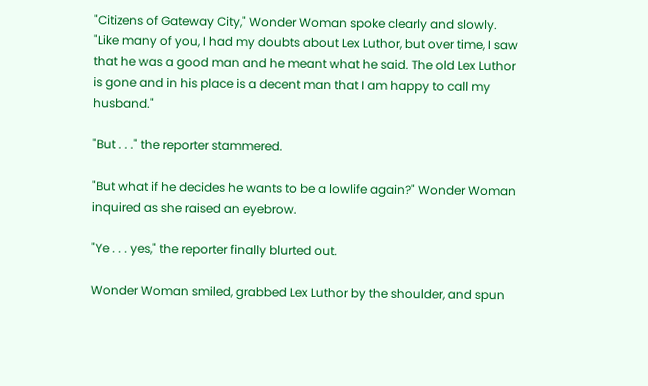"Citizens of Gateway City," Wonder Woman spoke clearly and slowly. "Like many of you, I had my doubts about Lex Luthor, but over time, I saw that he was a good man and he meant what he said. The old Lex Luthor is gone and in his place is a decent man that I am happy to call my husband."

"But . . ." the reporter stammered.

"But what if he decides he wants to be a lowlife again?" Wonder Woman inquired as she raised an eyebrow.

"Ye . . . yes," the reporter finally blurted out.

Wonder Woman smiled, grabbed Lex Luthor by the shoulder, and spun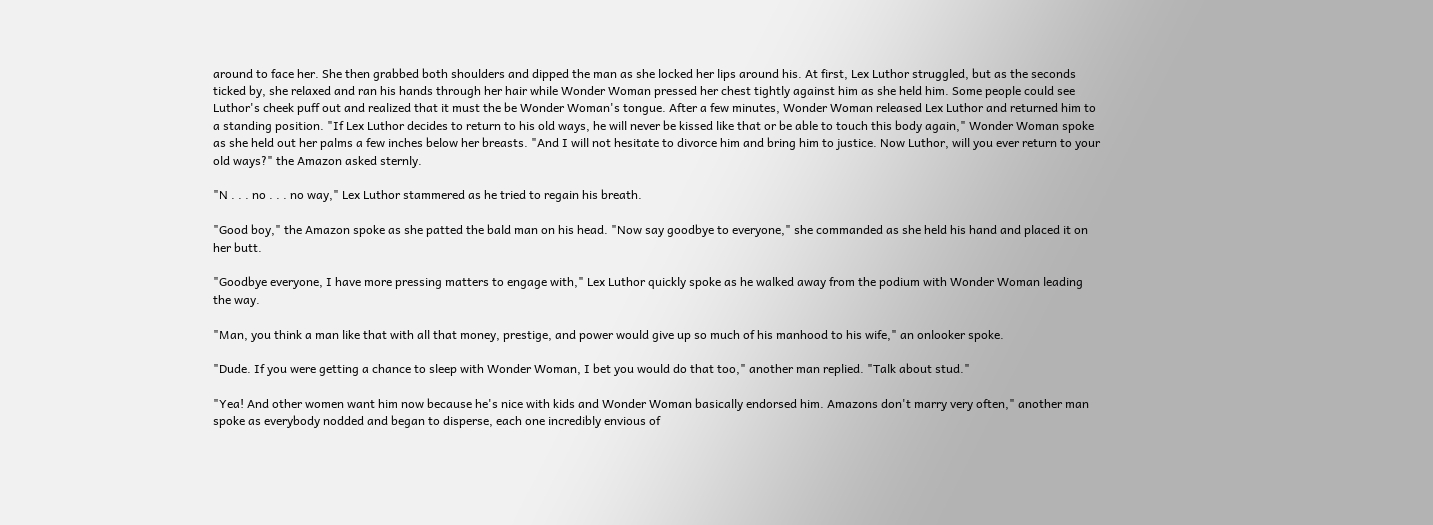around to face her. She then grabbed both shoulders and dipped the man as she locked her lips around his. At first, Lex Luthor struggled, but as the seconds ticked by, she relaxed and ran his hands through her hair while Wonder Woman pressed her chest tightly against him as she held him. Some people could see Luthor's cheek puff out and realized that it must the be Wonder Woman's tongue. After a few minutes, Wonder Woman released Lex Luthor and returned him to a standing position. "If Lex Luthor decides to return to his old ways, he will never be kissed like that or be able to touch this body again," Wonder Woman spoke as she held out her palms a few inches below her breasts. "And I will not hesitate to divorce him and bring him to justice. Now Luthor, will you ever return to your old ways?" the Amazon asked sternly.

"N . . . no . . . no way," Lex Luthor stammered as he tried to regain his breath.

"Good boy," the Amazon spoke as she patted the bald man on his head. "Now say goodbye to everyone," she commanded as she held his hand and placed it on her butt.

"Goodbye everyone, I have more pressing matters to engage with," Lex Luthor quickly spoke as he walked away from the podium with Wonder Woman leading the way.

"Man, you think a man like that with all that money, prestige, and power would give up so much of his manhood to his wife," an onlooker spoke.

"Dude. If you were getting a chance to sleep with Wonder Woman, I bet you would do that too," another man replied. "Talk about stud."

"Yea! And other women want him now because he's nice with kids and Wonder Woman basically endorsed him. Amazons don't marry very often," another man spoke as everybody nodded and began to disperse, each one incredibly envious of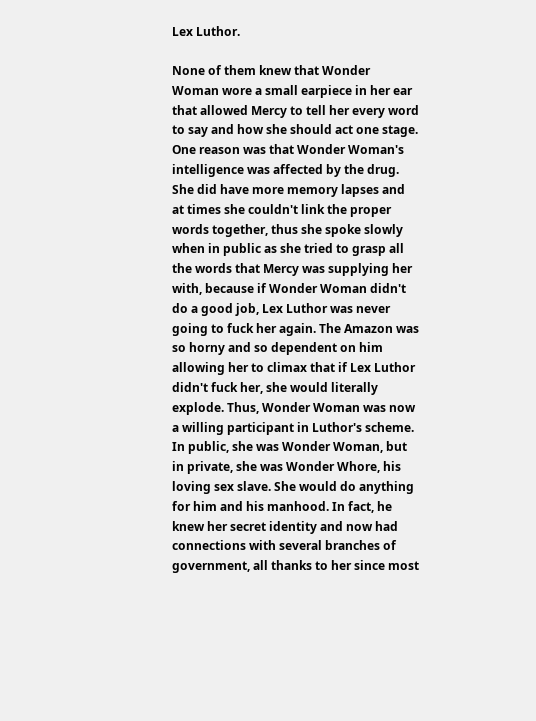Lex Luthor.

None of them knew that Wonder Woman wore a small earpiece in her ear that allowed Mercy to tell her every word to say and how she should act one stage. One reason was that Wonder Woman's intelligence was affected by the drug. She did have more memory lapses and at times she couldn't link the proper words together, thus she spoke slowly when in public as she tried to grasp all the words that Mercy was supplying her with, because if Wonder Woman didn't do a good job, Lex Luthor was never going to fuck her again. The Amazon was so horny and so dependent on him allowing her to climax that if Lex Luthor didn't fuck her, she would literally explode. Thus, Wonder Woman was now a willing participant in Luthor's scheme. In public, she was Wonder Woman, but in private, she was Wonder Whore, his loving sex slave. She would do anything for him and his manhood. In fact, he knew her secret identity and now had connections with several branches of government, all thanks to her since most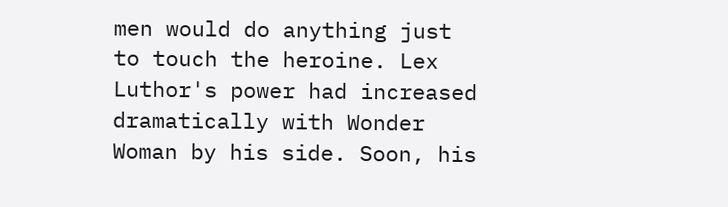men would do anything just to touch the heroine. Lex Luthor's power had increased dramatically with Wonder Woman by his side. Soon, his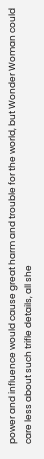power and influence would cause great harm and trouble for the world, but Wonder Woman could care less about such trifle details, all she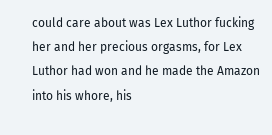could care about was Lex Luthor fucking her and her precious orgasms, for Lex Luthor had won and he made the Amazon into his whore, his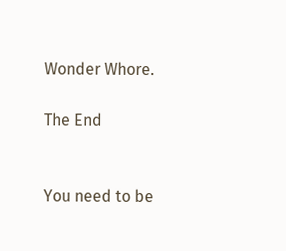Wonder Whore.

The End


You need to be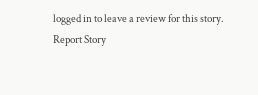logged in to leave a review for this story.
Report Story